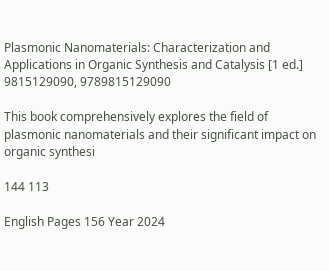Plasmonic Nanomaterials: Characterization and Applications in Organic Synthesis and Catalysis [1 ed.] 9815129090, 9789815129090

This book comprehensively explores the field of plasmonic nanomaterials and their significant impact on organic synthesi

144 113

English Pages 156 Year 2024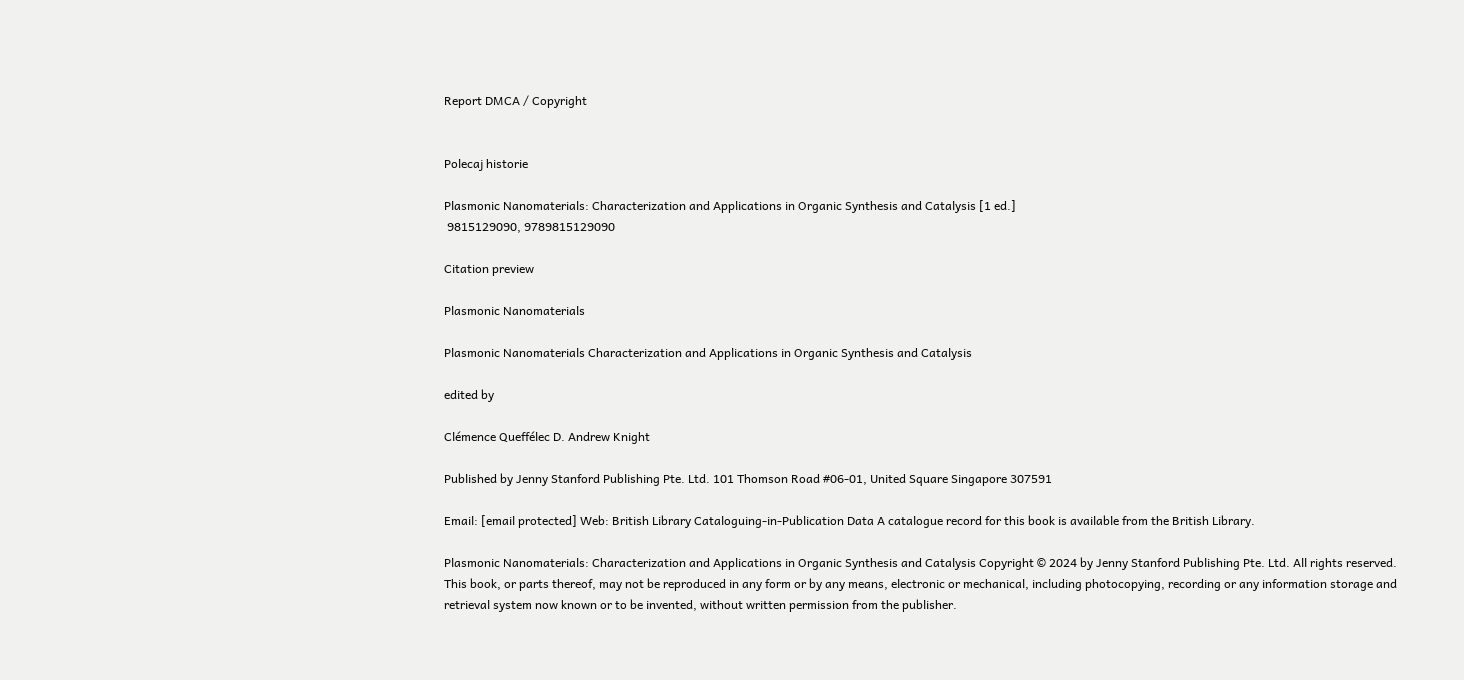Report DMCA / Copyright


Polecaj historie

Plasmonic Nanomaterials: Characterization and Applications in Organic Synthesis and Catalysis [1 ed.]
 9815129090, 9789815129090

Citation preview

Plasmonic Nanomaterials

Plasmonic Nanomaterials Characterization and Applications in Organic Synthesis and Catalysis

edited by

Clémence Queffélec D. Andrew Knight

Published by Jenny Stanford Publishing Pte. Ltd. 101 Thomson Road #06-01, United Square Singapore 307591

Email: [email protected] Web: British Library Cataloguing-in-Publication Data A catalogue record for this book is available from the British Library.

Plasmonic Nanomaterials: Characterization and Applications in Organic Synthesis and Catalysis Copyright © 2024 by Jenny Stanford Publishing Pte. Ltd. All rights reserved. This book, or parts thereof, may not be reproduced in any form or by any means, electronic or mechanical, including photocopying, recording or any information storage and retrieval system now known or to be invented, without written permission from the publisher.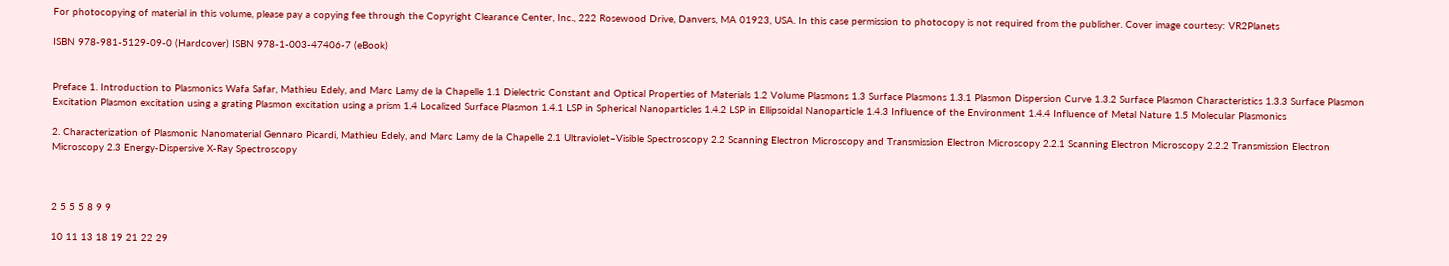For photocopying of material in this volume, please pay a copying fee through the Copyright Clearance Center, Inc., 222 Rosewood Drive, Danvers, MA 01923, USA. In this case permission to photocopy is not required from the publisher. Cover image courtesy: VR2Planets

ISBN 978-981-5129-09-0 (Hardcover) ISBN 978-1-003-47406-7 (eBook)


Preface 1. Introduction to Plasmonics Wafa Safar, Mathieu Edely, and Marc Lamy de la Chapelle 1.1 Dielectric Constant and Optical Properties of Materials 1.2 Volume Plasmons 1.3 Surface Plasmons 1.3.1 Plasmon Dispersion Curve 1.3.2 Surface Plasmon Characteristics 1.3.3 Surface Plasmon Excitation Plasmon excitation using a grating Plasmon excitation using a prism 1.4 Localized Surface Plasmon 1.4.1 LSP in Spherical Nanoparticles 1.4.2 LSP in Ellipsoidal Nanoparticle 1.4.3 Influence of the Environment 1.4.4 Influence of Metal Nature 1.5 Molecular Plasmonics

2. Characterization of Plasmonic Nanomaterial Gennaro Picardi, Mathieu Edely, and Marc Lamy de la Chapelle 2.1 Ultraviolet–Visible Spectroscopy 2.2 Scanning Electron Microscopy and Transmission Electron Microscopy 2.2.1 Scanning Electron Microscopy 2.2.2 Transmission Electron Microscopy 2.3 Energy-Dispersive X-Ray Spectroscopy



2 5 5 5 8 9 9

10 11 13 18 19 21 22 29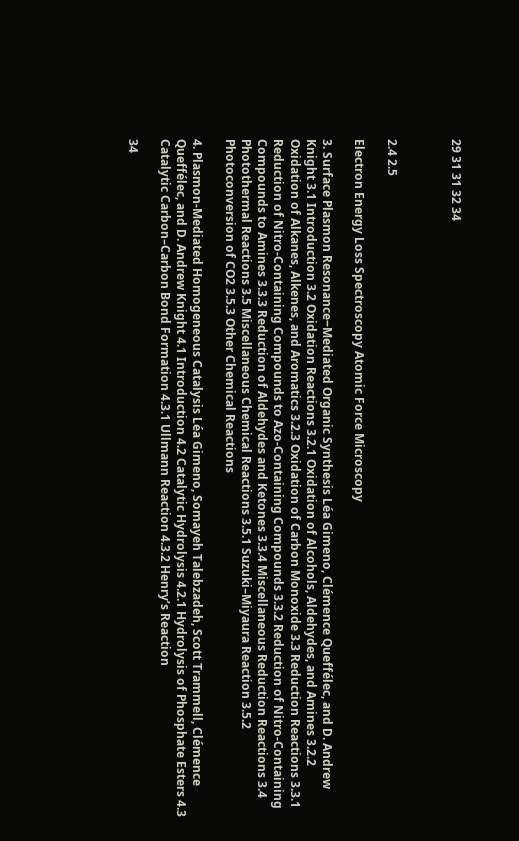29 31 31 32 34



2.4 2.5

Electron Energy Loss Spectroscopy Atomic Force Microscopy

3. Surface Plasmon Resonance‒Mediated Organic Synthesis Léa Gimeno, Clémence Queffélec, and D. Andrew Knight 3.1 Introduction 3.2 Oxidation Reactions 3.2.1 Oxidation of Alcohols, Aldehydes, and Amines 3.2.2 Oxidation of Alkanes, Alkenes, and Aromatics 3.2.3 Oxidation of Carbon Monoxide 3.3 Reduction Reactions 3.3.1 Reduction of Nitro-Containing Compounds to Azo-Containing Compounds 3.3.2 Reduction of Nitro-Containing Compounds to Amines 3.3.3 Reduction of Aldehydes and Ketones 3.3.4 Miscellaneous Reduction Reactions 3.4 Photothermal Reactions 3.5 Miscellaneous Chemical Reactions 3.5.1 Suzuki–Miyaura Reaction 3.5.2 Photoconversion of CO2 3.5.3 Other Chemical Reactions

4. Plasmon-Mediated Homogeneous Catalysis Léa Gimeno, Somayeh Talebzadeh, Scott Trammell, Clémence Queffélec, and D. Andrew Knight 4.1 Introduction 4.2 Catalytic Hydrolysis 4.2.1 Hydrolysis of Phosphate Esters 4.3 Catalytic Carbon–Carbon Bond Formation 4.3.1 Ullmann Reaction 4.3.2 Henry’s Reaction

34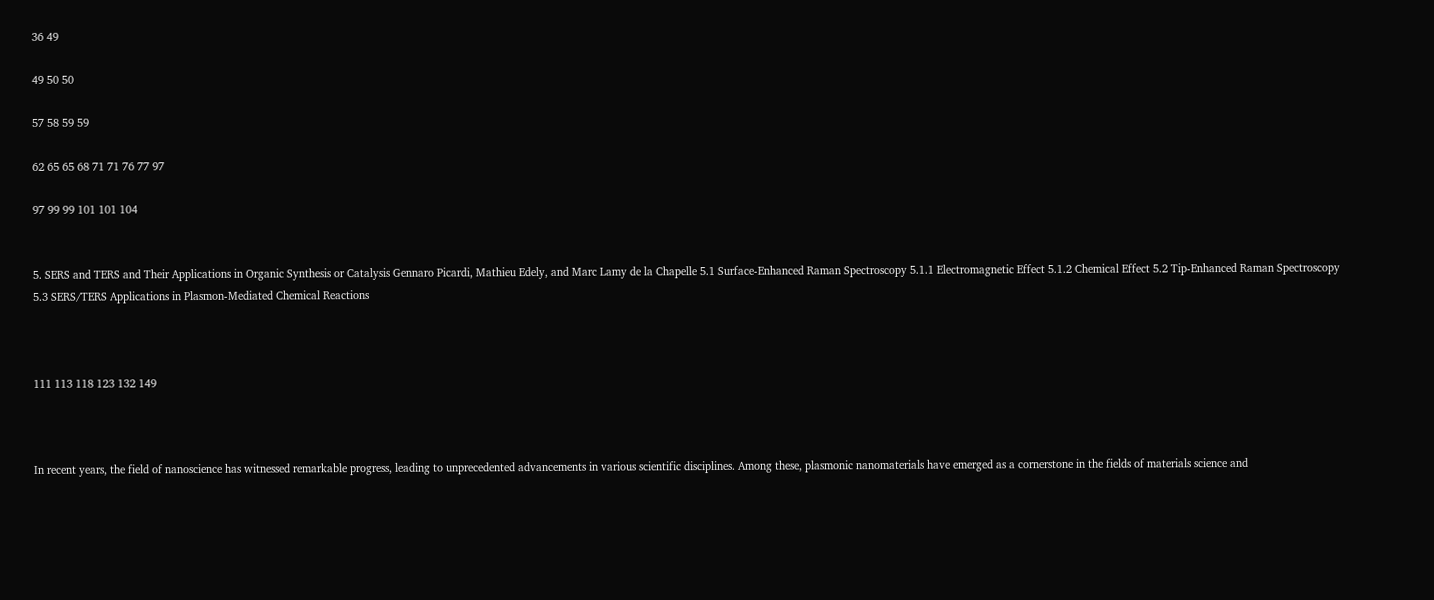36 49

49 50 50

57 58 59 59

62 65 65 68 71 71 76 77 97

97 99 99 101 101 104


5. SERS and TERS and Their Applications in Organic Synthesis or Catalysis Gennaro Picardi, Mathieu Edely, and Marc Lamy de la Chapelle 5.1 Surface-Enhanced Raman Spectroscopy 5.1.1 Electromagnetic Effect 5.1.2 Chemical Effect 5.2 Tip-Enhanced Raman Spectroscopy 5.3 SERS/TERS Applications in Plasmon-Mediated Chemical Reactions



111 113 118 123 132 149



In recent years, the field of nanoscience has witnessed remarkable progress, leading to unprecedented advancements in various scientific disciplines. Among these, plasmonic nanomaterials have emerged as a cornerstone in the fields of materials science and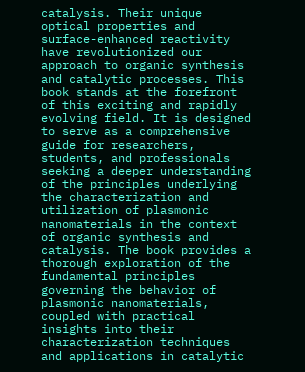catalysis. Their unique optical properties and surface-enhanced reactivity have revolutionized our approach to organic synthesis and catalytic processes. This book stands at the forefront of this exciting and rapidly evolving field. It is designed to serve as a comprehensive guide for researchers, students, and professionals seeking a deeper understanding of the principles underlying the characterization and utilization of plasmonic nanomaterials in the context of organic synthesis and catalysis. The book provides a thorough exploration of the fundamental principles governing the behavior of plasmonic nanomaterials, coupled with practical insights into their characterization techniques and applications in catalytic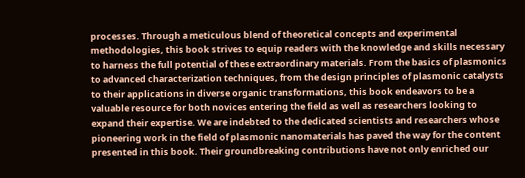processes. Through a meticulous blend of theoretical concepts and experimental methodologies, this book strives to equip readers with the knowledge and skills necessary to harness the full potential of these extraordinary materials. From the basics of plasmonics to advanced characterization techniques, from the design principles of plasmonic catalysts to their applications in diverse organic transformations, this book endeavors to be a valuable resource for both novices entering the field as well as researchers looking to expand their expertise. We are indebted to the dedicated scientists and researchers whose pioneering work in the field of plasmonic nanomaterials has paved the way for the content presented in this book. Their groundbreaking contributions have not only enriched our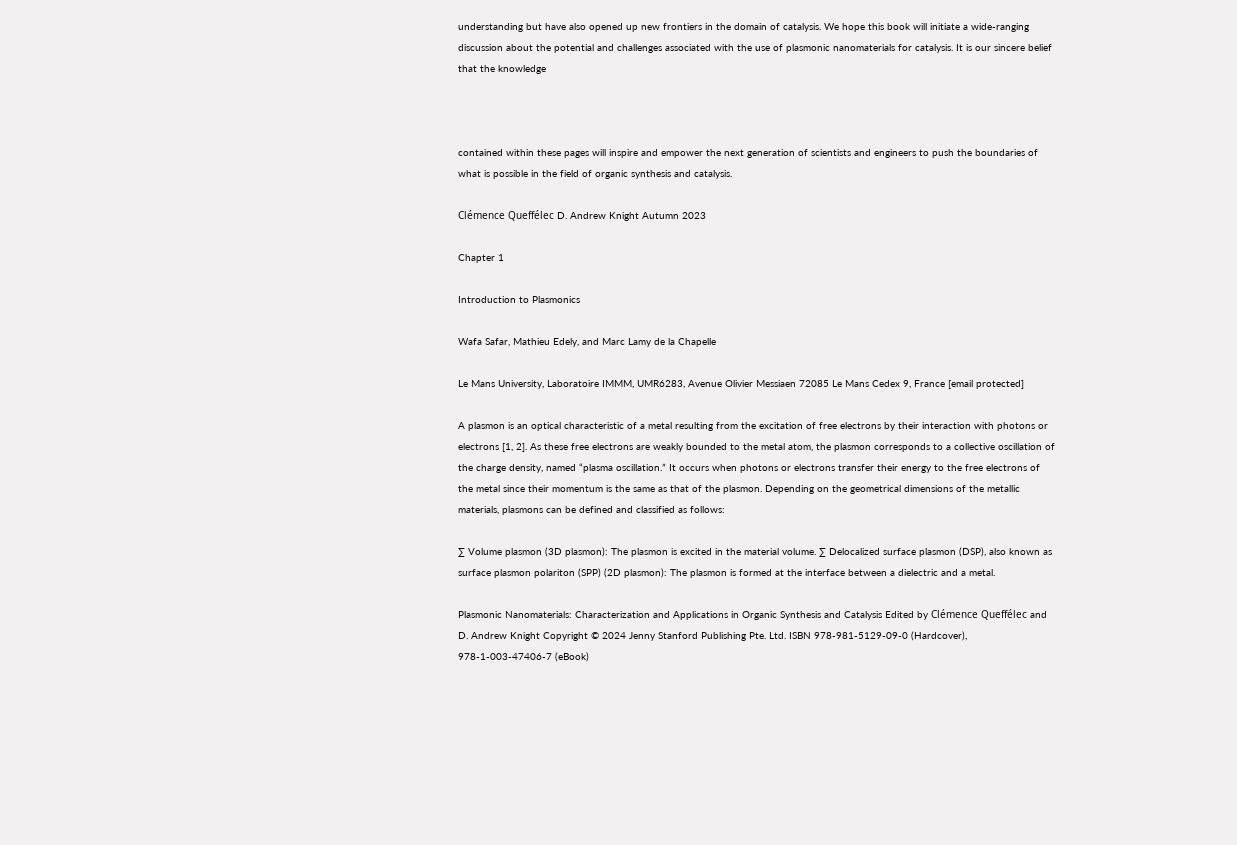understanding but have also opened up new frontiers in the domain of catalysis. We hope this book will initiate a wide-ranging discussion about the potential and challenges associated with the use of plasmonic nanomaterials for catalysis. It is our sincere belief that the knowledge



contained within these pages will inspire and empower the next generation of scientists and engineers to push the boundaries of what is possible in the field of organic synthesis and catalysis.

Clémence Queffélec D. Andrew Knight Autumn 2023

Chapter 1

Introduction to Plasmonics

Wafa Safar, Mathieu Edely, and Marc Lamy de la Chapelle

Le Mans University, Laboratoire IMMM, UMR6283, Avenue Olivier Messiaen 72085 Le Mans Cedex 9, France [email protected]

A plasmon is an optical characteristic of a metal resulting from the excitation of free electrons by their interaction with photons or electrons [1, 2]. As these free electrons are weakly bounded to the metal atom, the plasmon corresponds to a collective oscillation of the charge density, named “plasma oscillation.” It occurs when photons or electrons transfer their energy to the free electrons of the metal since their momentum is the same as that of the plasmon. Depending on the geometrical dimensions of the metallic materials, plasmons can be defined and classified as follows:

∑ Volume plasmon (3D plasmon): The plasmon is excited in the material volume. ∑ Delocalized surface plasmon (DSP), also known as surface plasmon polariton (SPP) (2D plasmon): The plasmon is formed at the interface between a dielectric and a metal.

Plasmonic Nanomaterials: Characterization and Applications in Organic Synthesis and Catalysis Edited by Clémence Queffélec and D. Andrew Knight Copyright © 2024 Jenny Stanford Publishing Pte. Ltd. ISBN 978-981-5129-09-0 (Hardcover), 978-1-003-47406-7 (eBook)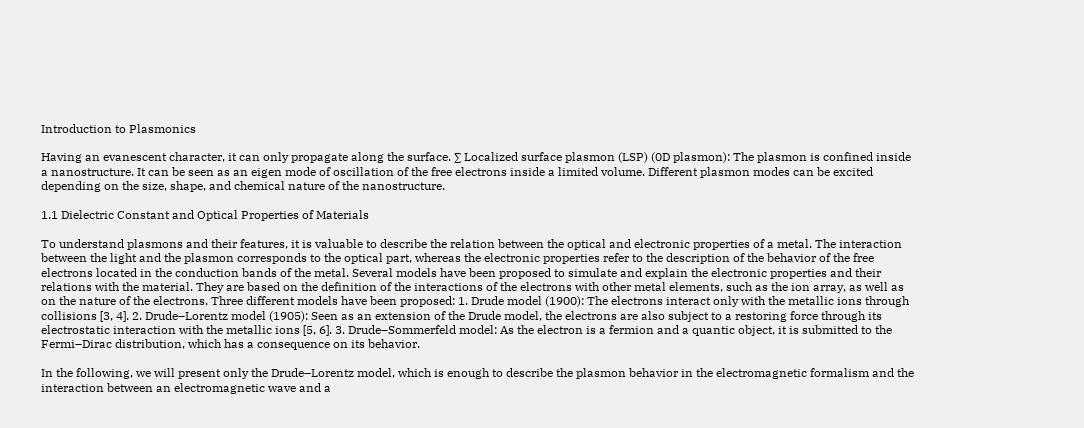Introduction to Plasmonics

Having an evanescent character, it can only propagate along the surface. ∑ Localized surface plasmon (LSP) (0D plasmon): The plasmon is confined inside a nanostructure. It can be seen as an eigen mode of oscillation of the free electrons inside a limited volume. Different plasmon modes can be excited depending on the size, shape, and chemical nature of the nanostructure.

1.1 Dielectric Constant and Optical Properties of Materials

To understand plasmons and their features, it is valuable to describe the relation between the optical and electronic properties of a metal. The interaction between the light and the plasmon corresponds to the optical part, whereas the electronic properties refer to the description of the behavior of the free electrons located in the conduction bands of the metal. Several models have been proposed to simulate and explain the electronic properties and their relations with the material. They are based on the definition of the interactions of the electrons with other metal elements, such as the ion array, as well as on the nature of the electrons. Three different models have been proposed: 1. Drude model (1900): The electrons interact only with the metallic ions through collisions [3, 4]. 2. Drude–Lorentz model (1905): Seen as an extension of the Drude model, the electrons are also subject to a restoring force through its electrostatic interaction with the metallic ions [5, 6]. 3. Drude–Sommerfeld model: As the electron is a fermion and a quantic object, it is submitted to the Fermi–Dirac distribution, which has a consequence on its behavior.

In the following, we will present only the Drude–Lorentz model, which is enough to describe the plasmon behavior in the electromagnetic formalism and the interaction between an electromagnetic wave and a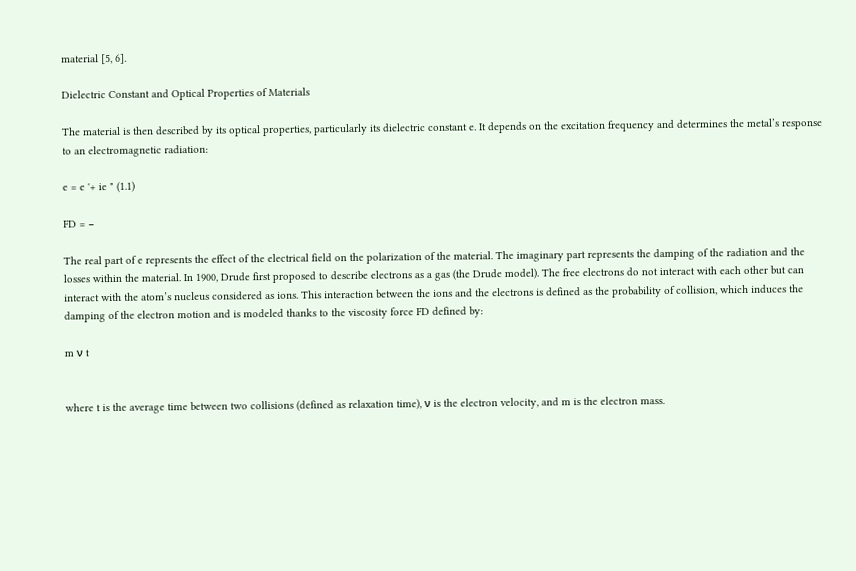material [5, 6].

Dielectric Constant and Optical Properties of Materials

The material is then described by its optical properties, particularly its dielectric constant e. It depends on the excitation frequency and determines the metal’s response to an electromagnetic radiation:

e = e '+ ie " (1.1)

FD = −

The real part of e represents the effect of the electrical field on the polarization of the material. The imaginary part represents the damping of the radiation and the losses within the material. In 1900, Drude first proposed to describe electrons as a gas (the Drude model). The free electrons do not interact with each other but can interact with the atom’s nucleus considered as ions. This interaction between the ions and the electrons is defined as the probability of collision, which induces the damping of the electron motion and is modeled thanks to the viscosity force FD defined by:

m ν t


where t is the average time between two collisions (defined as relaxation time), ν is the electron velocity, and m is the electron mass.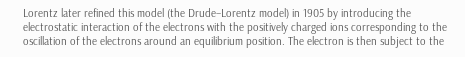Lorentz later refined this model (the Drude–Lorentz model) in 1905 by introducing the electrostatic interaction of the electrons with the positively charged ions corresponding to the oscillation of the electrons around an equilibrium position. The electron is then subject to the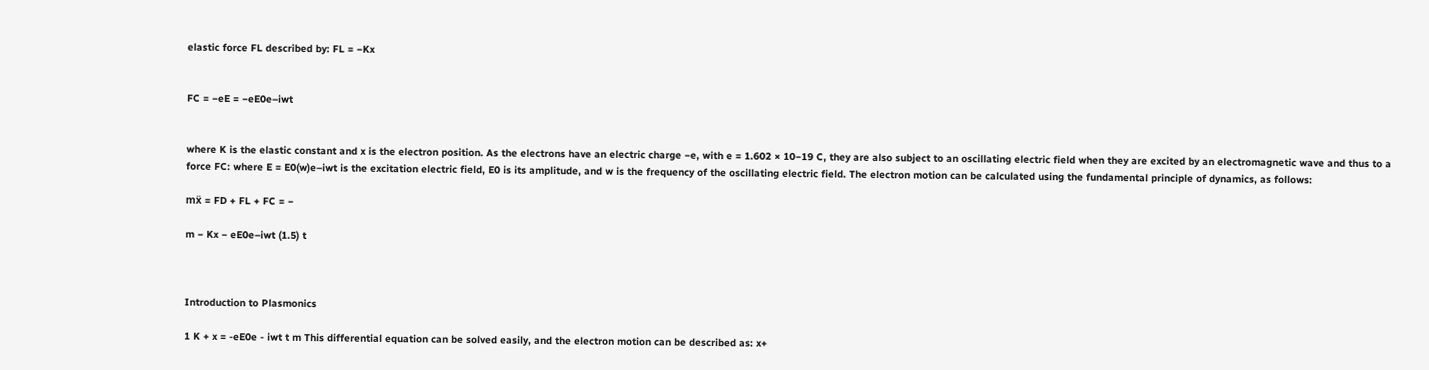elastic force FL described by: FL = −Kx


FC = −eE = −eE0e–iwt


where K is the elastic constant and x is the electron position. As the electrons have an electric charge −e, with e = 1.602 × 10−19 C, they are also subject to an oscillating electric field when they are excited by an electromagnetic wave and thus to a force FC: where E = E0(w)e–iwt is the excitation electric field, E0 is its amplitude, and w is the frequency of the oscillating electric field. The electron motion can be calculated using the fundamental principle of dynamics, as follows:

mẍ = FD + FL + FC = −

m − Kx − eE0e–iwt (1.5) t



Introduction to Plasmonics

1 K + x = -eE0e - iwt t m This differential equation can be solved easily, and the electron motion can be described as: x+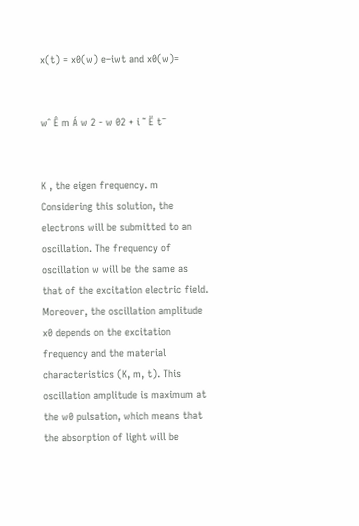x(t) = x0(w) e–iwt and x0(w)=


wˆ Ê m Á w 2 - w 02 + i ˜ Ë t¯


K , the eigen frequency. m Considering this solution, the electrons will be submitted to an oscillation. The frequency of oscillation w will be the same as that of the excitation electric field. Moreover, the oscillation amplitude x0 depends on the excitation frequency and the material characteristics (K, m, t). This oscillation amplitude is maximum at the w0 pulsation, which means that the absorption of light will be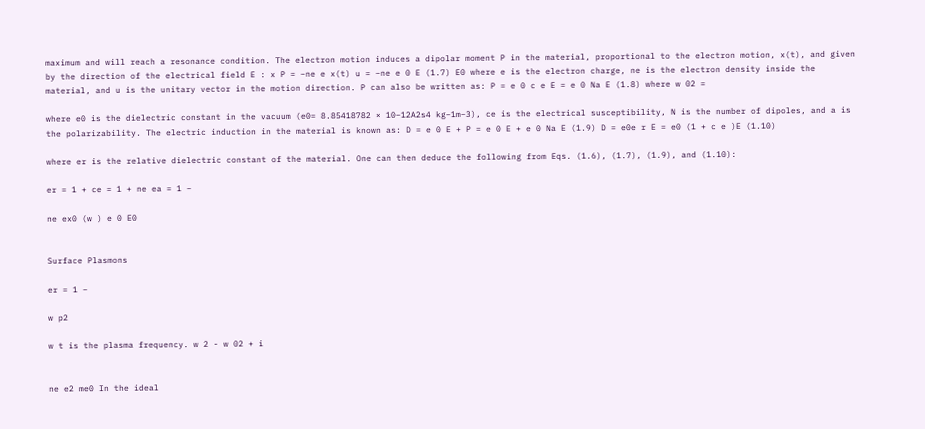maximum and will reach a resonance condition. The electron motion induces a dipolar moment P in the material, proportional to the electron motion, x(t), and given by the direction of the electrical field E : x P = −ne e x(t) u = −ne e 0 E (1.7) E0 where e is the electron charge, ne is the electron density inside the material, and u is the unitary vector in the motion direction. P can also be written as: P = e 0 c e E = e 0 Na E (1.8) where w 02 =

where e0 is the dielectric constant in the vacuum (e0= 8.85418782 × 10−12A2s4 kg−1m−3), ce is the electrical susceptibility, N is the number of dipoles, and a is the polarizability. The electric induction in the material is known as: D = e 0 E + P = e 0 E + e 0 Na E (1.9) D = e0e r E = e0 (1 + c e )E (1.10)

where er is the relative dielectric constant of the material. One can then deduce the following from Eqs. (1.6), (1.7), (1.9), and (1.10):

er = 1 + ce = 1 + ne ea = 1 −

ne ex0 (w ) e 0 E0


Surface Plasmons

er = 1 −

w p2

w t is the plasma frequency. w 2 - w 02 + i


ne e2 me0 In the ideal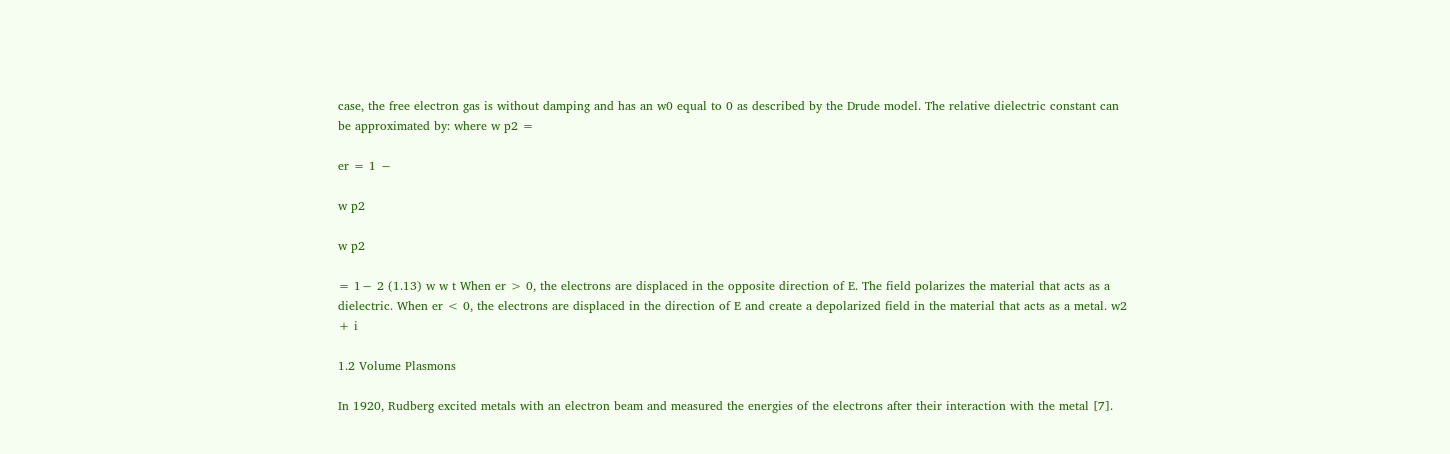case, the free electron gas is without damping and has an w0 equal to 0 as described by the Drude model. The relative dielectric constant can be approximated by: where w p2 =

er = 1 −

w p2

w p2

= 1− 2 (1.13) w w t When er > 0, the electrons are displaced in the opposite direction of E. The field polarizes the material that acts as a dielectric. When er < 0, the electrons are displaced in the direction of E and create a depolarized field in the material that acts as a metal. w2 + i

1.2 Volume Plasmons

In 1920, Rudberg excited metals with an electron beam and measured the energies of the electrons after their interaction with the metal [7].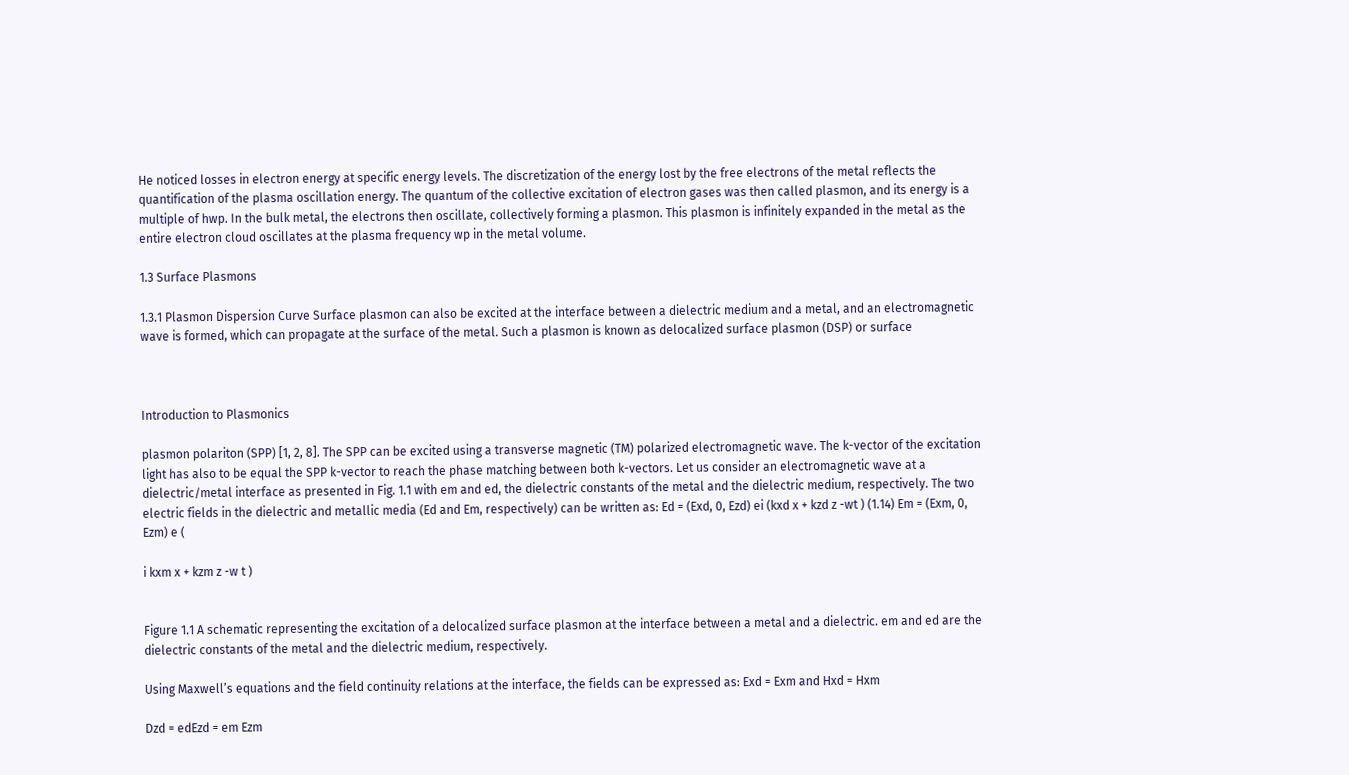He noticed losses in electron energy at specific energy levels. The discretization of the energy lost by the free electrons of the metal reflects the quantification of the plasma oscillation energy. The quantum of the collective excitation of electron gases was then called plasmon, and its energy is a multiple of hwp. In the bulk metal, the electrons then oscillate, collectively forming a plasmon. This plasmon is infinitely expanded in the metal as the entire electron cloud oscillates at the plasma frequency wp in the metal volume.

1.3 Surface Plasmons

1.3.1 Plasmon Dispersion Curve Surface plasmon can also be excited at the interface between a dielectric medium and a metal, and an electromagnetic wave is formed, which can propagate at the surface of the metal. Such a plasmon is known as delocalized surface plasmon (DSP) or surface



Introduction to Plasmonics

plasmon polariton (SPP) [1, 2, 8]. The SPP can be excited using a transverse magnetic (TM) polarized electromagnetic wave. The k-vector of the excitation light has also to be equal the SPP k-vector to reach the phase matching between both k-vectors. Let us consider an electromagnetic wave at a dielectric/metal interface as presented in Fig. 1.1 with em and ed, the dielectric constants of the metal and the dielectric medium, respectively. The two electric fields in the dielectric and metallic media (Ed and Em, respectively) can be written as: Ed = (Exd, 0, Ezd) ei (kxd x + kzd z -wt ) (1.14) Em = (Exm, 0, Ezm) e (

i kxm x + kzm z -w t )


Figure 1.1 A schematic representing the excitation of a delocalized surface plasmon at the interface between a metal and a dielectric. em and ed are the dielectric constants of the metal and the dielectric medium, respectively.

Using Maxwell’s equations and the field continuity relations at the interface, the fields can be expressed as: Exd = Exm and Hxd = Hxm

Dzd = edEzd = em Ezm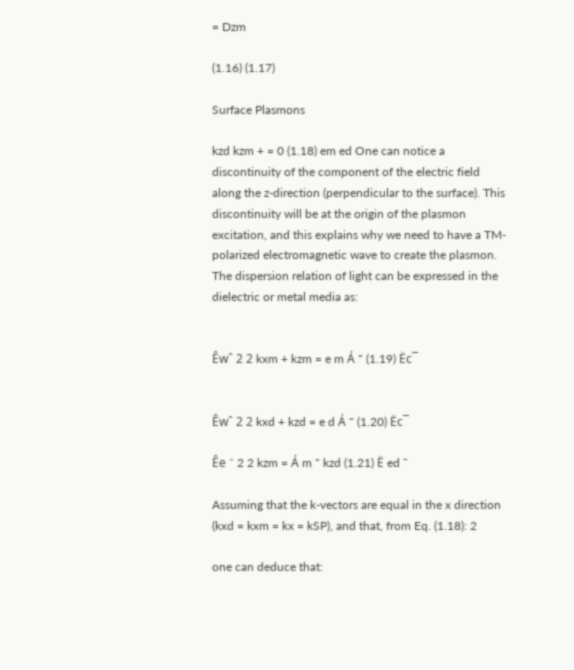= Dzm

(1.16) (1.17)

Surface Plasmons

kzd kzm + = 0 (1.18) em ed One can notice a discontinuity of the component of the electric field along the z-direction (perpendicular to the surface). This discontinuity will be at the origin of the plasmon excitation, and this explains why we need to have a TM-polarized electromagnetic wave to create the plasmon. The dispersion relation of light can be expressed in the dielectric or metal media as:


Êwˆ 2 2 kxm + kzm = e m Á ˜ (1.19) Ëc¯


Êwˆ 2 2 kxd + kzd = e d Á ˜ (1.20) Ëc¯

Êe ˆ 2 2 kzm = Á m ˜ kzd (1.21) Ë ed ¯

Assuming that the k-vectors are equal in the x direction (kxd = kxm = kx = kSP), and that, from Eq. (1.18): 2

one can deduce that: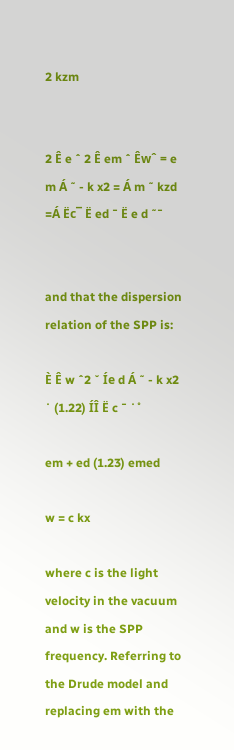2 kzm


2 Ê e ˆ 2 Ê em ˆ Êwˆ = e m Á ˜ - k x2 = Á m ˜ kzd =Á Ëc¯ Ë ed ¯ Ë e d ˜¯


and that the dispersion relation of the SPP is:

È Ê w ˆ2 ˘ Íe d Á ˜ - k x2 ˙ (1.22) ÍÎ Ë c ¯ ˙˚

em + ed (1.23) emed

w = c kx

where c is the light velocity in the vacuum and w is the SPP frequency. Referring to the Drude model and replacing em with the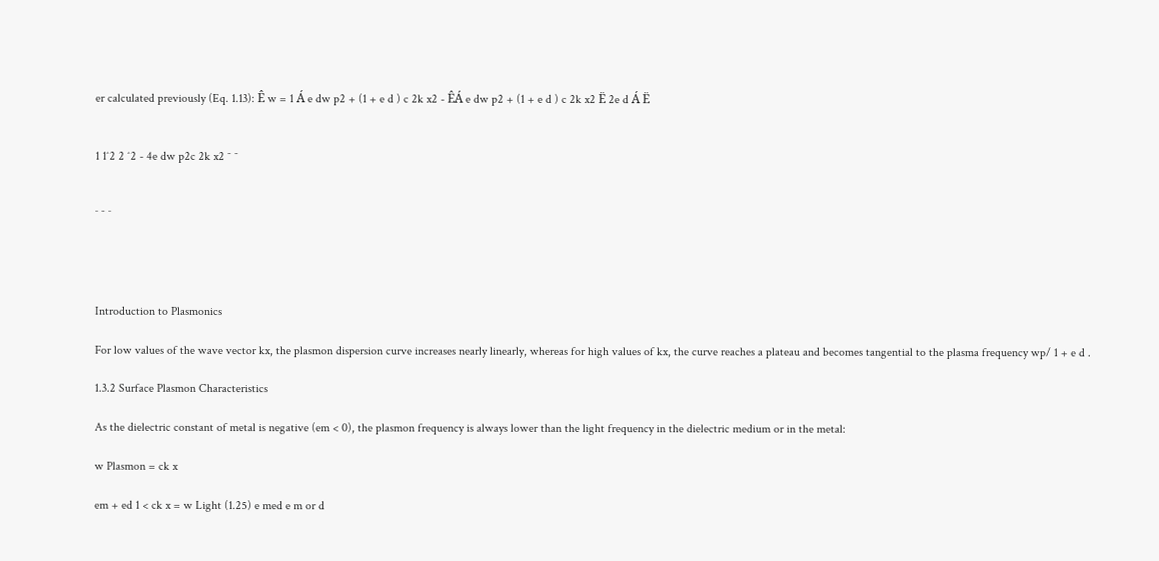er calculated previously (Eq. 1.13): Ê w = 1 Á e dw p2 + (1 + e d ) c 2k x2 - ÊÁ e dw p2 + (1 + e d ) c 2k x2 Ë 2e d Á Ë


1 1ˆ2 2 ˆ2 - 4e dw p2c 2k x2 ˜ ˜


¯ ˜ ¯




Introduction to Plasmonics

For low values of the wave vector kx, the plasmon dispersion curve increases nearly linearly, whereas for high values of kx, the curve reaches a plateau and becomes tangential to the plasma frequency wp/ 1 + e d .

1.3.2 Surface Plasmon Characteristics

As the dielectric constant of metal is negative (em < 0), the plasmon frequency is always lower than the light frequency in the dielectric medium or in the metal:

w Plasmon = ck x

em + ed 1 < ck x = w Light (1.25) e med e m or d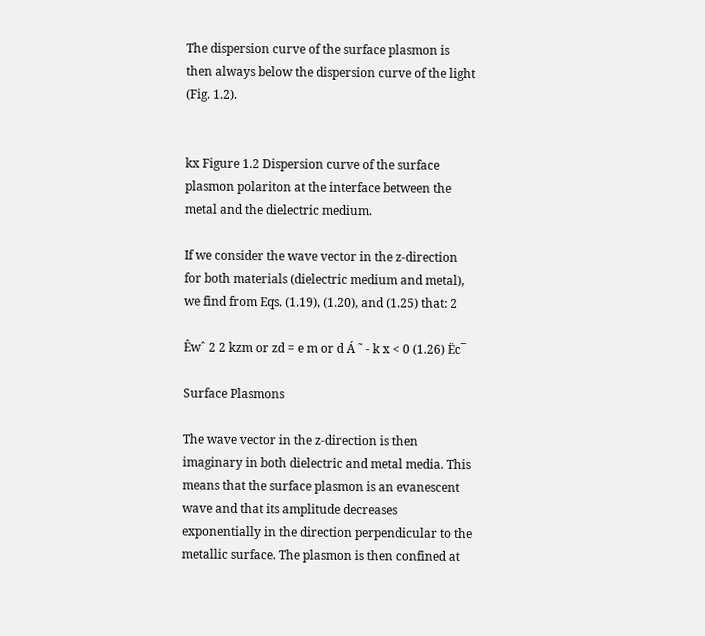The dispersion curve of the surface plasmon is then always below the dispersion curve of the light (Fig. 1.2).


kx Figure 1.2 Dispersion curve of the surface plasmon polariton at the interface between the metal and the dielectric medium.

If we consider the wave vector in the z-direction for both materials (dielectric medium and metal), we find from Eqs. (1.19), (1.20), and (1.25) that: 2

Êwˆ 2 2 kzm or zd = e m or d Á ˜ - k x < 0 (1.26) Ëc¯

Surface Plasmons

The wave vector in the z-direction is then imaginary in both dielectric and metal media. This means that the surface plasmon is an evanescent wave and that its amplitude decreases exponentially in the direction perpendicular to the metallic surface. The plasmon is then confined at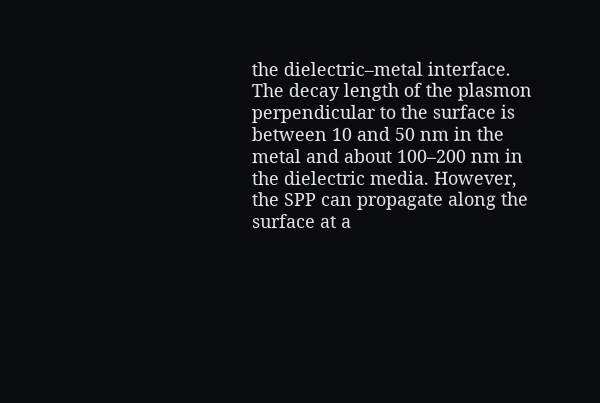the dielectric–metal interface. The decay length of the plasmon perpendicular to the surface is between 10 and 50 nm in the metal and about 100–200 nm in the dielectric media. However, the SPP can propagate along the surface at a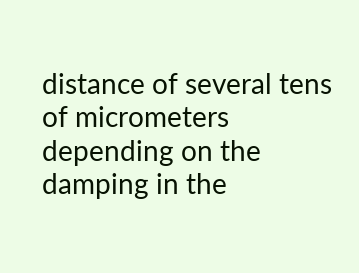distance of several tens of micrometers depending on the damping in the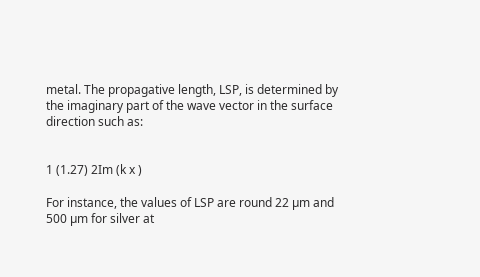metal. The propagative length, LSP, is determined by the imaginary part of the wave vector in the surface direction such as:


1 (1.27) 2Im (k x )

For instance, the values of LSP are round 22 µm and 500 µm for silver at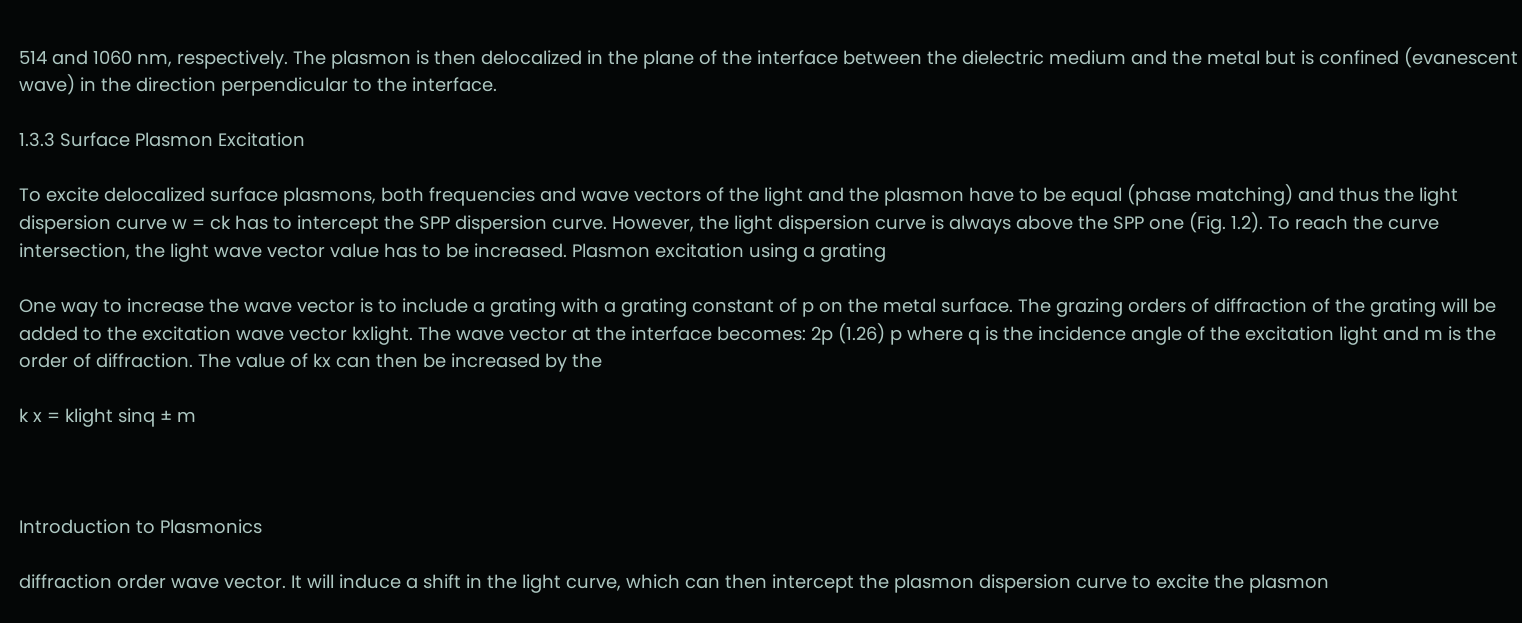514 and 1060 nm, respectively. The plasmon is then delocalized in the plane of the interface between the dielectric medium and the metal but is confined (evanescent wave) in the direction perpendicular to the interface.

1.3.3 Surface Plasmon Excitation

To excite delocalized surface plasmons, both frequencies and wave vectors of the light and the plasmon have to be equal (phase matching) and thus the light dispersion curve w = ck has to intercept the SPP dispersion curve. However, the light dispersion curve is always above the SPP one (Fig. 1.2). To reach the curve intersection, the light wave vector value has to be increased. Plasmon excitation using a grating

One way to increase the wave vector is to include a grating with a grating constant of p on the metal surface. The grazing orders of diffraction of the grating will be added to the excitation wave vector kxlight. The wave vector at the interface becomes: 2p (1.26) p where q is the incidence angle of the excitation light and m is the order of diffraction. The value of kx can then be increased by the

k x = klight sinq ± m



Introduction to Plasmonics

diffraction order wave vector. It will induce a shift in the light curve, which can then intercept the plasmon dispersion curve to excite the plasmon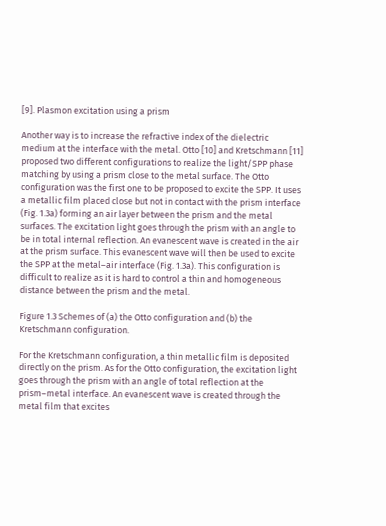[9]. Plasmon excitation using a prism

Another way is to increase the refractive index of the dielectric medium at the interface with the metal. Otto [10] and Kretschmann [11] proposed two different configurations to realize the light/SPP phase matching by using a prism close to the metal surface. The Otto configuration was the first one to be proposed to excite the SPP. It uses a metallic film placed close but not in contact with the prism interface (Fig. 1.3a) forming an air layer between the prism and the metal surfaces. The excitation light goes through the prism with an angle to be in total internal reflection. An evanescent wave is created in the air at the prism surface. This evanescent wave will then be used to excite the SPP at the metal–air interface (Fig. 1.3a). This configuration is difficult to realize as it is hard to control a thin and homogeneous distance between the prism and the metal.

Figure 1.3 Schemes of (a) the Otto configuration and (b) the Kretschmann configuration.

For the Kretschmann configuration, a thin metallic film is deposited directly on the prism. As for the Otto configuration, the excitation light goes through the prism with an angle of total reflection at the prism–metal interface. An evanescent wave is created through the metal film that excites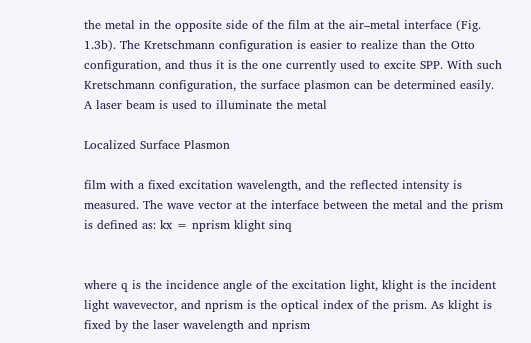the metal in the opposite side of the film at the air–metal interface (Fig. 1.3b). The Kretschmann configuration is easier to realize than the Otto configuration, and thus it is the one currently used to excite SPP. With such Kretschmann configuration, the surface plasmon can be determined easily. A laser beam is used to illuminate the metal

Localized Surface Plasmon

film with a fixed excitation wavelength, and the reflected intensity is measured. The wave vector at the interface between the metal and the prism is defined as: kx = nprism klight sinq


where q is the incidence angle of the excitation light, klight is the incident light wavevector, and nprism is the optical index of the prism. As klight is fixed by the laser wavelength and nprism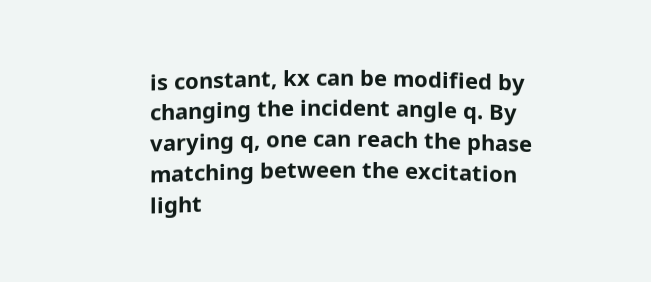is constant, kx can be modified by changing the incident angle q. By varying q, one can reach the phase matching between the excitation light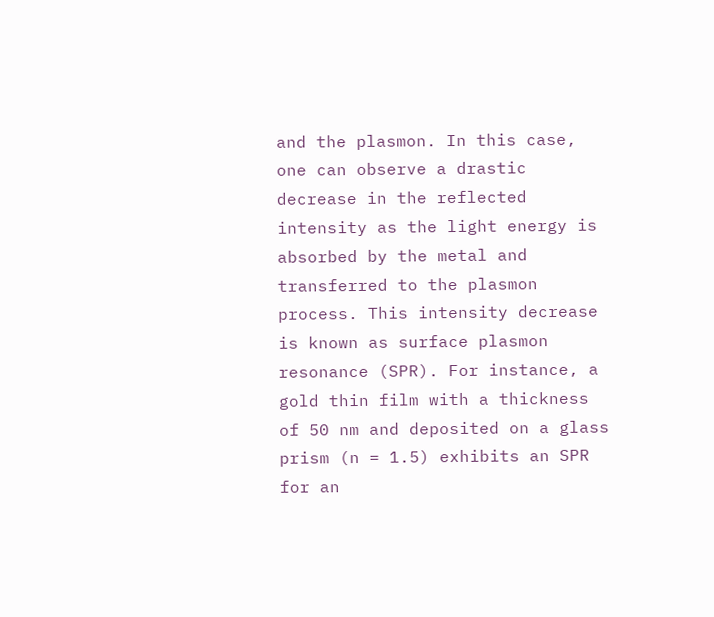and the plasmon. In this case, one can observe a drastic decrease in the reflected intensity as the light energy is absorbed by the metal and transferred to the plasmon process. This intensity decrease is known as surface plasmon resonance (SPR). For instance, a gold thin film with a thickness of 50 nm and deposited on a glass prism (n = 1.5) exhibits an SPR for an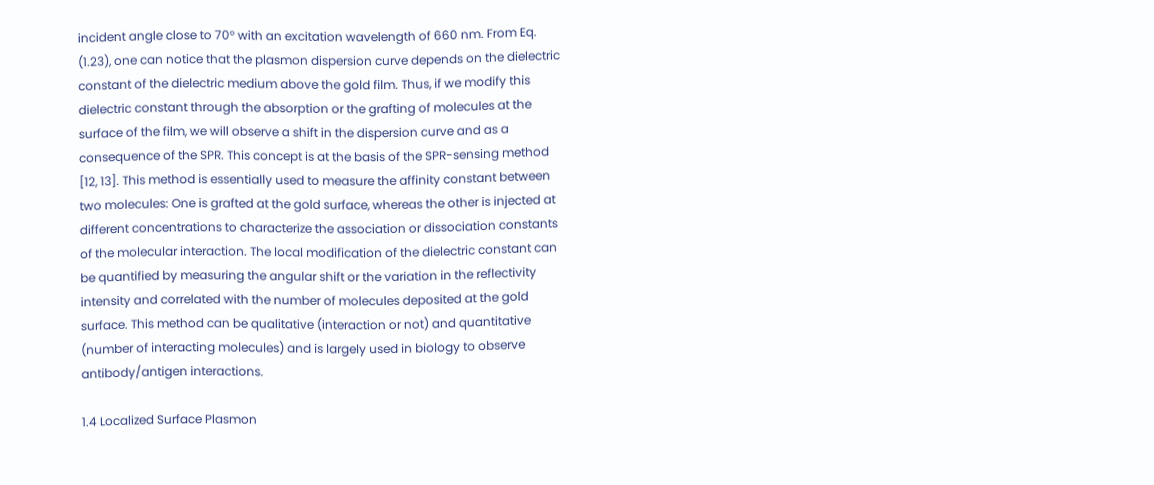incident angle close to 70° with an excitation wavelength of 660 nm. From Eq. (1.23), one can notice that the plasmon dispersion curve depends on the dielectric constant of the dielectric medium above the gold film. Thus, if we modify this dielectric constant through the absorption or the grafting of molecules at the surface of the film, we will observe a shift in the dispersion curve and as a consequence of the SPR. This concept is at the basis of the SPR-sensing method [12, 13]. This method is essentially used to measure the affinity constant between two molecules: One is grafted at the gold surface, whereas the other is injected at different concentrations to characterize the association or dissociation constants of the molecular interaction. The local modification of the dielectric constant can be quantified by measuring the angular shift or the variation in the reflectivity intensity and correlated with the number of molecules deposited at the gold surface. This method can be qualitative (interaction or not) and quantitative (number of interacting molecules) and is largely used in biology to observe antibody/antigen interactions.

1.4 Localized Surface Plasmon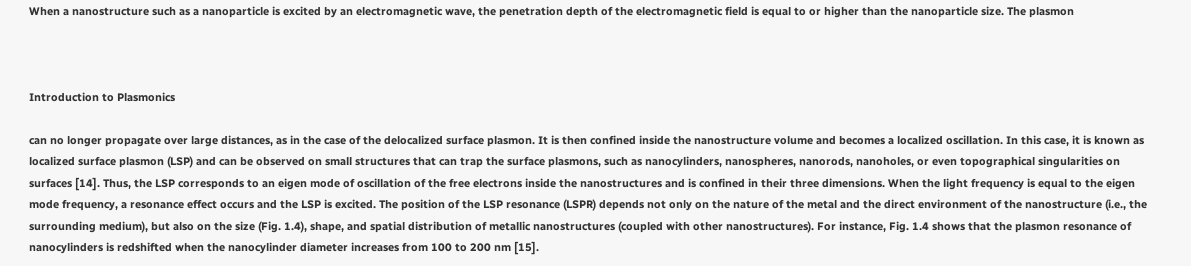When a nanostructure such as a nanoparticle is excited by an electromagnetic wave, the penetration depth of the electromagnetic field is equal to or higher than the nanoparticle size. The plasmon



Introduction to Plasmonics

can no longer propagate over large distances, as in the case of the delocalized surface plasmon. It is then confined inside the nanostructure volume and becomes a localized oscillation. In this case, it is known as localized surface plasmon (LSP) and can be observed on small structures that can trap the surface plasmons, such as nanocylinders, nanospheres, nanorods, nanoholes, or even topographical singularities on surfaces [14]. Thus, the LSP corresponds to an eigen mode of oscillation of the free electrons inside the nanostructures and is confined in their three dimensions. When the light frequency is equal to the eigen mode frequency, a resonance effect occurs and the LSP is excited. The position of the LSP resonance (LSPR) depends not only on the nature of the metal and the direct environment of the nanostructure (i.e., the surrounding medium), but also on the size (Fig. 1.4), shape, and spatial distribution of metallic nanostructures (coupled with other nanostructures). For instance, Fig. 1.4 shows that the plasmon resonance of nanocylinders is redshifted when the nanocylinder diameter increases from 100 to 200 nm [15].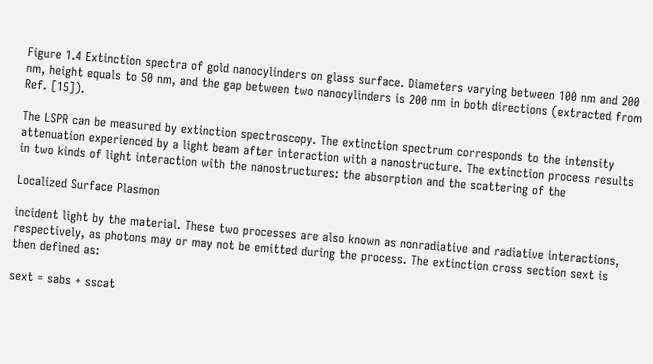Figure 1.4 Extinction spectra of gold nanocylinders on glass surface. Diameters varying between 100 nm and 200 nm, height equals to 50 nm, and the gap between two nanocylinders is 200 nm in both directions (extracted from Ref. [15]).

The LSPR can be measured by extinction spectroscopy. The extinction spectrum corresponds to the intensity attenuation experienced by a light beam after interaction with a nanostructure. The extinction process results in two kinds of light interaction with the nanostructures: the absorption and the scattering of the

Localized Surface Plasmon

incident light by the material. These two processes are also known as nonradiative and radiative interactions, respectively, as photons may or may not be emitted during the process. The extinction cross section sext is then defined as:

sext = sabs + sscat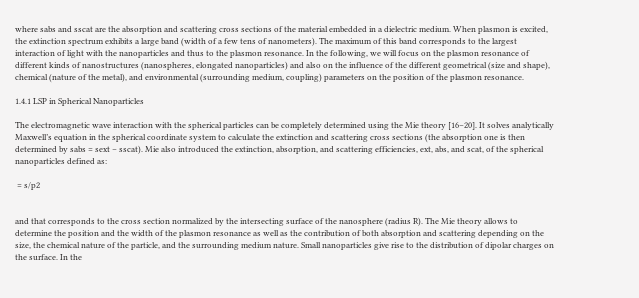where sabs and sscat are the absorption and scattering cross sections of the material embedded in a dielectric medium. When plasmon is excited, the extinction spectrum exhibits a large band (width of a few tens of nanometers). The maximum of this band corresponds to the largest interaction of light with the nanoparticles and thus to the plasmon resonance. In the following, we will focus on the plasmon resonance of different kinds of nanostructures (nanospheres, elongated nanoparticles) and also on the influence of the different geometrical (size and shape), chemical (nature of the metal), and environmental (surrounding medium, coupling) parameters on the position of the plasmon resonance.

1.4.1 LSP in Spherical Nanoparticles

The electromagnetic wave interaction with the spherical particles can be completely determined using the Mie theory [16−20]. It solves analytically Maxwell’s equation in the spherical coordinate system to calculate the extinction and scattering cross sections (the absorption one is then determined by sabs = sext − sscat). Mie also introduced the extinction, absorption, and scattering efficiencies, ext, abs, and scat, of the spherical nanoparticles defined as:

 = s/p2


and that corresponds to the cross section normalized by the intersecting surface of the nanosphere (radius R). The Mie theory allows to determine the position and the width of the plasmon resonance as well as the contribution of both absorption and scattering depending on the size, the chemical nature of the particle, and the surrounding medium nature. Small nanoparticles give rise to the distribution of dipolar charges on the surface. In the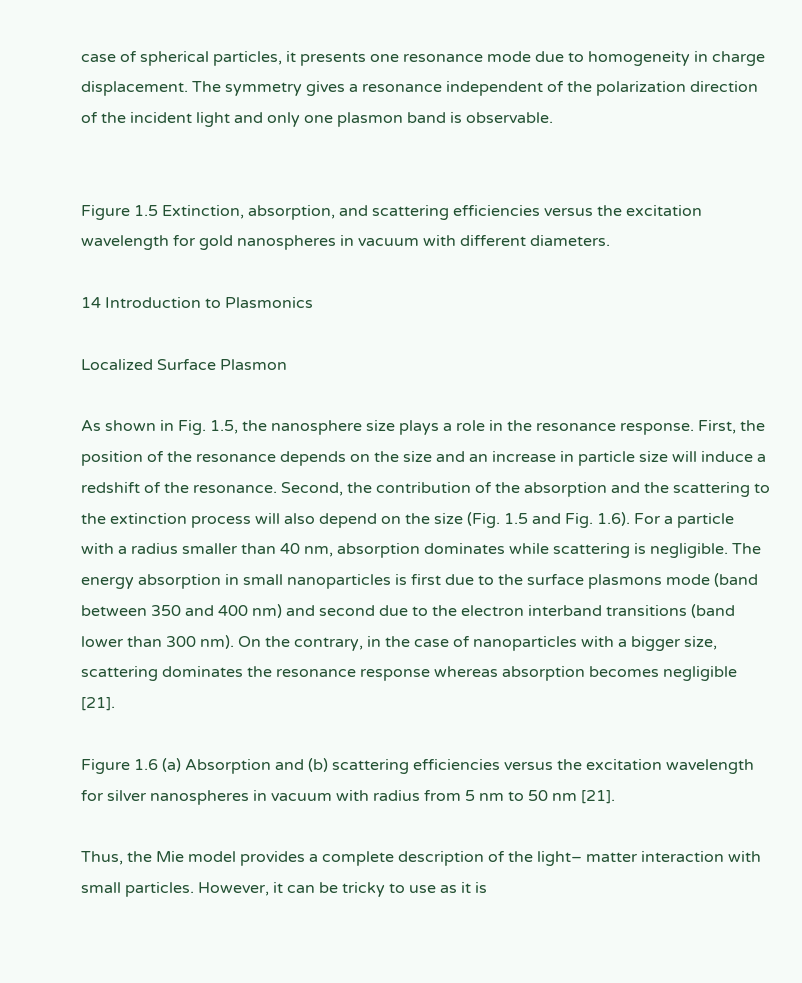case of spherical particles, it presents one resonance mode due to homogeneity in charge displacement. The symmetry gives a resonance independent of the polarization direction of the incident light and only one plasmon band is observable.


Figure 1.5 Extinction, absorption, and scattering efficiencies versus the excitation wavelength for gold nanospheres in vacuum with different diameters.

14 Introduction to Plasmonics

Localized Surface Plasmon

As shown in Fig. 1.5, the nanosphere size plays a role in the resonance response. First, the position of the resonance depends on the size and an increase in particle size will induce a redshift of the resonance. Second, the contribution of the absorption and the scattering to the extinction process will also depend on the size (Fig. 1.5 and Fig. 1.6). For a particle with a radius smaller than 40 nm, absorption dominates while scattering is negligible. The energy absorption in small nanoparticles is first due to the surface plasmons mode (band between 350 and 400 nm) and second due to the electron interband transitions (band lower than 300 nm). On the contrary, in the case of nanoparticles with a bigger size, scattering dominates the resonance response whereas absorption becomes negligible [21].

Figure 1.6 (a) Absorption and (b) scattering efficiencies versus the excitation wavelength for silver nanospheres in vacuum with radius from 5 nm to 50 nm [21].

Thus, the Mie model provides a complete description of the light– matter interaction with small particles. However, it can be tricky to use as it is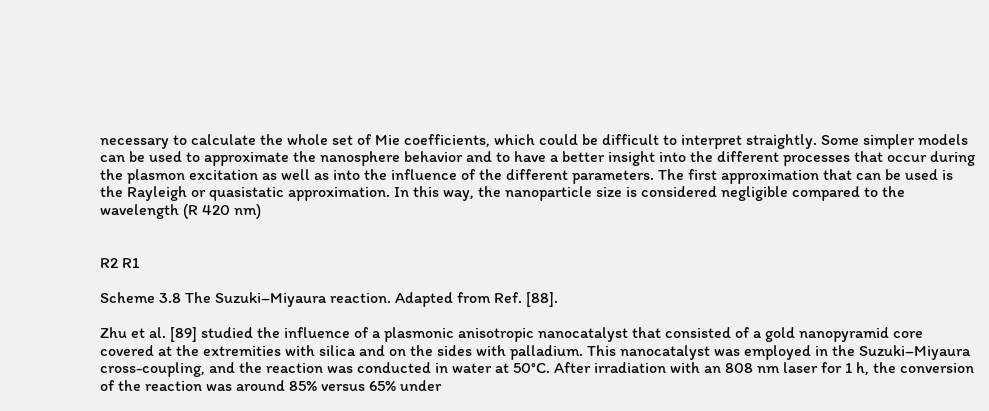necessary to calculate the whole set of Mie coefficients, which could be difficult to interpret straightly. Some simpler models can be used to approximate the nanosphere behavior and to have a better insight into the different processes that occur during the plasmon excitation as well as into the influence of the different parameters. The first approximation that can be used is the Rayleigh or quasistatic approximation. In this way, the nanoparticle size is considered negligible compared to the wavelength (R 420 nm)


R2 R1

Scheme 3.8 The Suzuki–Miyaura reaction. Adapted from Ref. [88].

Zhu et al. [89] studied the influence of a plasmonic anisotropic nanocatalyst that consisted of a gold nanopyramid core covered at the extremities with silica and on the sides with palladium. This nanocatalyst was employed in the Suzuki–Miyaura cross-coupling, and the reaction was conducted in water at 50°C. After irradiation with an 808 nm laser for 1 h, the conversion of the reaction was around 85% versus 65% under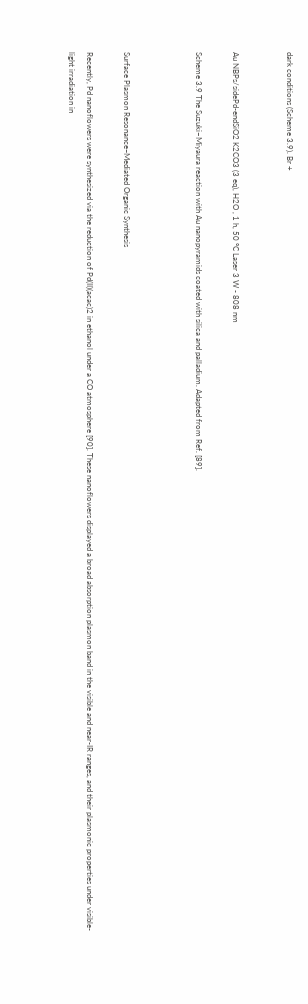dark conditions (Scheme 3.9). Br +


Au NBPs/sidePd-endSiO2 K2CO3 (3 eq), H2O , 1 h, 50 °C Laser 3 W - 808 nm

Scheme 3.9 The Suzuki–Miyaura reaction with Au nanopyramids coated with silica and palladium. Adapted from Ref. [89].



Surface Plasmon Resonance‒Mediated Organic Synthesis

Recently, Pd nanoflowers were synthesized via the reduction of Pd(II)(acac)2 in ethanol under a CO atmosphere [90]. These nanoflowers displayed a broad absorption plasmon band in the visible and near-IR ranges, and their plasmonic properties under visible-light irradiation in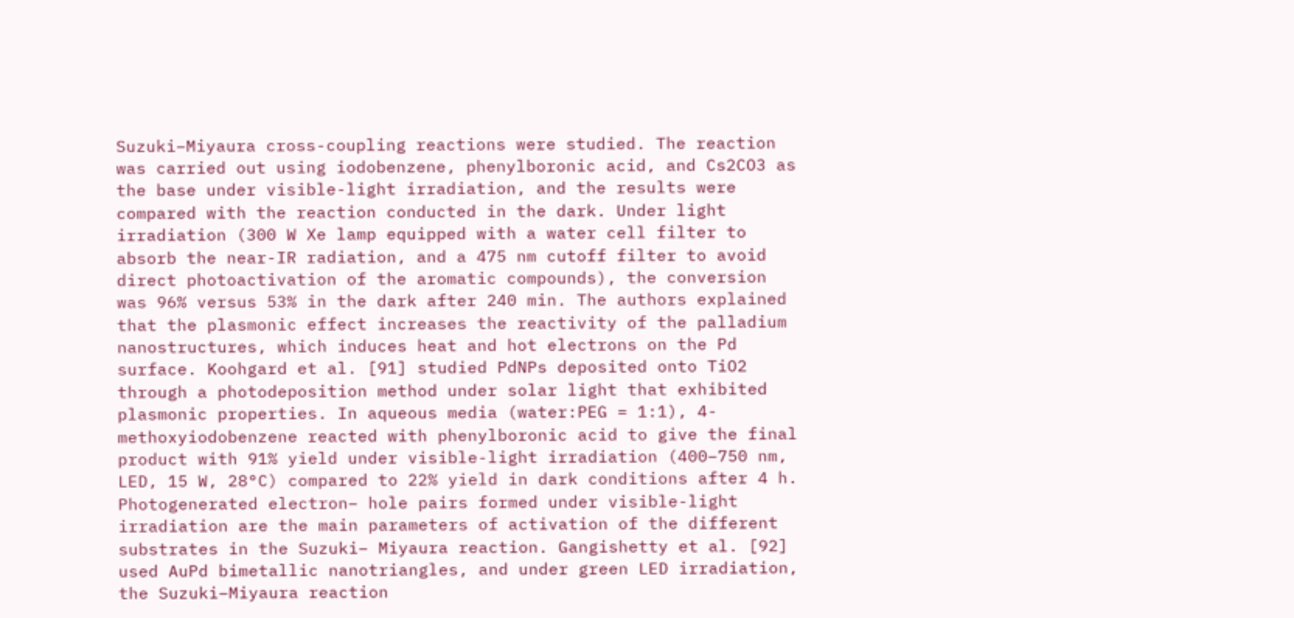Suzuki–Miyaura cross-coupling reactions were studied. The reaction was carried out using iodobenzene, phenylboronic acid, and Cs2CO3 as the base under visible-light irradiation, and the results were compared with the reaction conducted in the dark. Under light irradiation (300 W Xe lamp equipped with a water cell filter to absorb the near-IR radiation, and a 475 nm cutoff filter to avoid direct photoactivation of the aromatic compounds), the conversion was 96% versus 53% in the dark after 240 min. The authors explained that the plasmonic effect increases the reactivity of the palladium nanostructures, which induces heat and hot electrons on the Pd surface. Koohgard et al. [91] studied PdNPs deposited onto TiO2 through a photodeposition method under solar light that exhibited plasmonic properties. In aqueous media (water:PEG = 1:1), 4-methoxyiodobenzene reacted with phenylboronic acid to give the final product with 91% yield under visible-light irradiation (400–750 nm, LED, 15 W, 28°C) compared to 22% yield in dark conditions after 4 h. Photogenerated electron– hole pairs formed under visible-light irradiation are the main parameters of activation of the different substrates in the Suzuki– Miyaura reaction. Gangishetty et al. [92] used AuPd bimetallic nanotriangles, and under green LED irradiation, the Suzuki–Miyaura reaction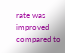rate was improved compared to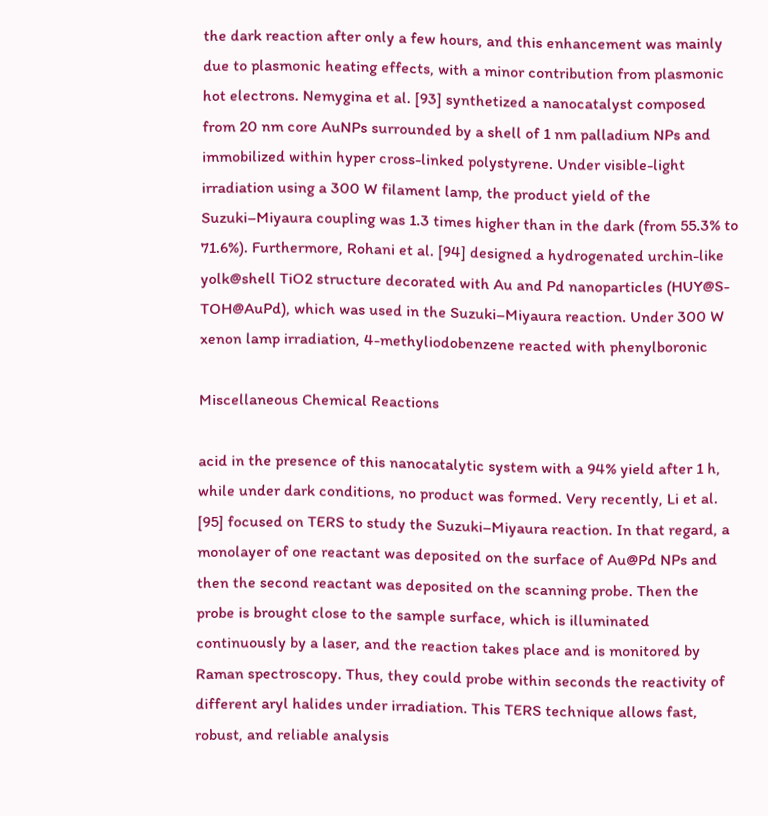the dark reaction after only a few hours, and this enhancement was mainly due to plasmonic heating effects, with a minor contribution from plasmonic hot electrons. Nemygina et al. [93] synthetized a nanocatalyst composed from 20 nm core AuNPs surrounded by a shell of 1 nm palladium NPs and immobilized within hyper cross-linked polystyrene. Under visible-light irradiation using a 300 W filament lamp, the product yield of the Suzuki–Miyaura coupling was 1.3 times higher than in the dark (from 55.3% to 71.6%). Furthermore, Rohani et al. [94] designed a hydrogenated urchin-like yolk@shell TiO2 structure decorated with Au and Pd nanoparticles (HUY@S-TOH@AuPd), which was used in the Suzuki–Miyaura reaction. Under 300 W xenon lamp irradiation, 4-methyliodobenzene reacted with phenylboronic

Miscellaneous Chemical Reactions

acid in the presence of this nanocatalytic system with a 94% yield after 1 h, while under dark conditions, no product was formed. Very recently, Li et al. [95] focused on TERS to study the Suzuki–Miyaura reaction. In that regard, a monolayer of one reactant was deposited on the surface of Au@Pd NPs and then the second reactant was deposited on the scanning probe. Then the probe is brought close to the sample surface, which is illuminated continuously by a laser, and the reaction takes place and is monitored by Raman spectroscopy. Thus, they could probe within seconds the reactivity of different aryl halides under irradiation. This TERS technique allows fast, robust, and reliable analysis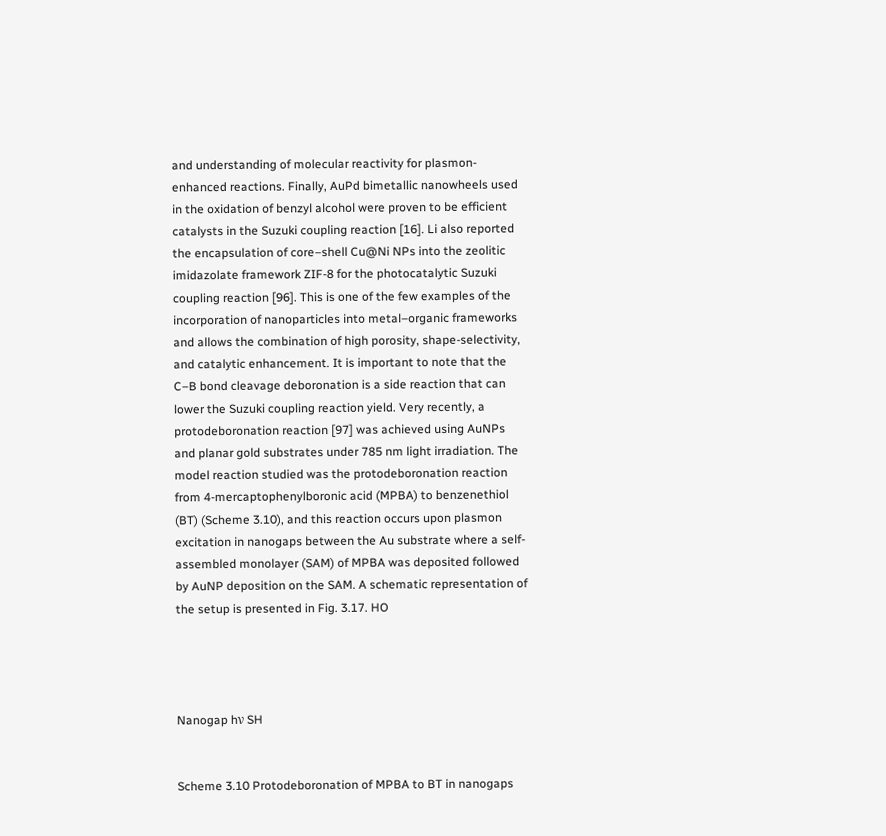and understanding of molecular reactivity for plasmon-enhanced reactions. Finally, AuPd bimetallic nanowheels used in the oxidation of benzyl alcohol were proven to be efficient catalysts in the Suzuki coupling reaction [16]. Li also reported the encapsulation of core–shell Cu@Ni NPs into the zeolitic imidazolate framework ZIF-8 for the photocatalytic Suzuki coupling reaction [96]. This is one of the few examples of the incorporation of nanoparticles into metal–organic frameworks and allows the combination of high porosity, shape-selectivity, and catalytic enhancement. It is important to note that the C–B bond cleavage deboronation is a side reaction that can lower the Suzuki coupling reaction yield. Very recently, a protodeboronation reaction [97] was achieved using AuNPs and planar gold substrates under 785 nm light irradiation. The model reaction studied was the protodeboronation reaction from 4-mercaptophenylboronic acid (MPBA) to benzenethiol (BT) (Scheme 3.10), and this reaction occurs upon plasmon excitation in nanogaps between the Au substrate where a self-assembled monolayer (SAM) of MPBA was deposited followed by AuNP deposition on the SAM. A schematic representation of the setup is presented in Fig. 3.17. HO




Nanogap hν SH


Scheme 3.10 Protodeboronation of MPBA to BT in nanogaps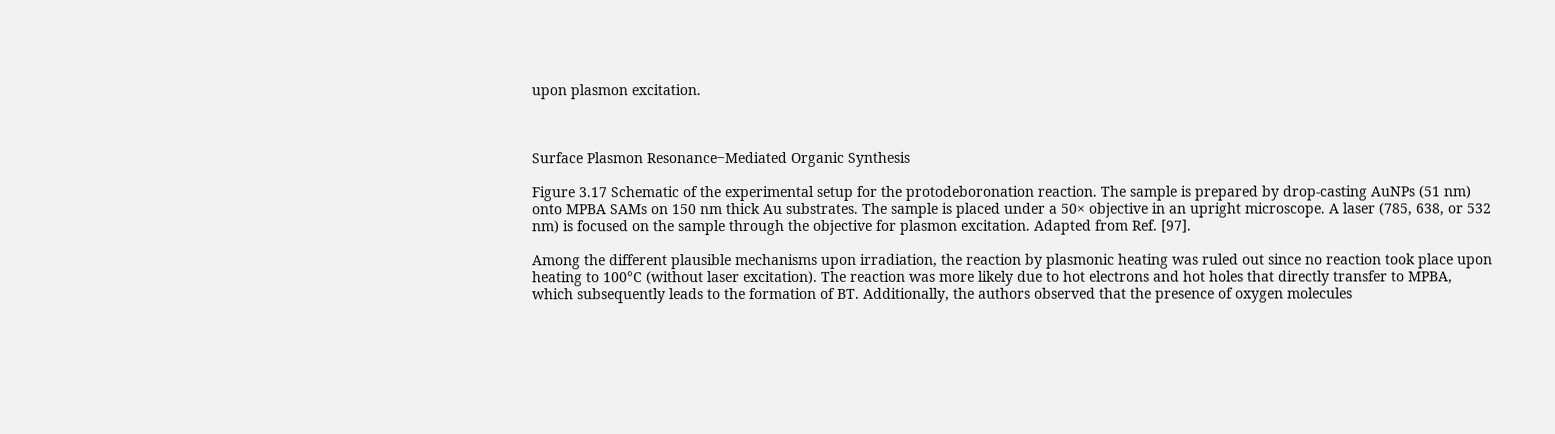upon plasmon excitation.



Surface Plasmon Resonance‒Mediated Organic Synthesis

Figure 3.17 Schematic of the experimental setup for the protodeboronation reaction. The sample is prepared by drop-casting AuNPs (51 nm) onto MPBA SAMs on 150 nm thick Au substrates. The sample is placed under a 50× objective in an upright microscope. A laser (785, 638, or 532 nm) is focused on the sample through the objective for plasmon excitation. Adapted from Ref. [97].

Among the different plausible mechanisms upon irradiation, the reaction by plasmonic heating was ruled out since no reaction took place upon heating to 100°C (without laser excitation). The reaction was more likely due to hot electrons and hot holes that directly transfer to MPBA, which subsequently leads to the formation of BT. Additionally, the authors observed that the presence of oxygen molecules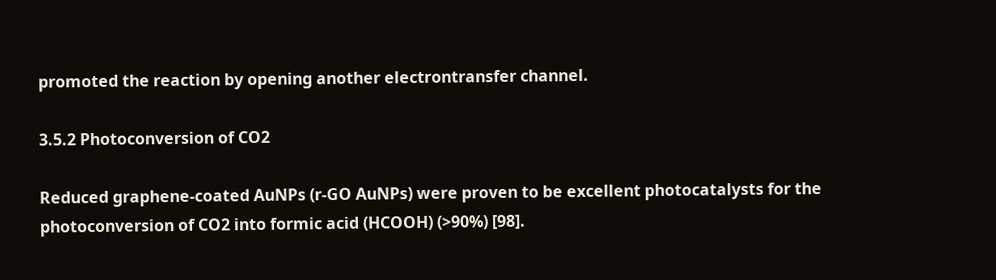promoted the reaction by opening another electrontransfer channel.

3.5.2 Photoconversion of CO2

Reduced graphene-coated AuNPs (r-GO AuNPs) were proven to be excellent photocatalysts for the photoconversion of CO2 into formic acid (HCOOH) (>90%) [98].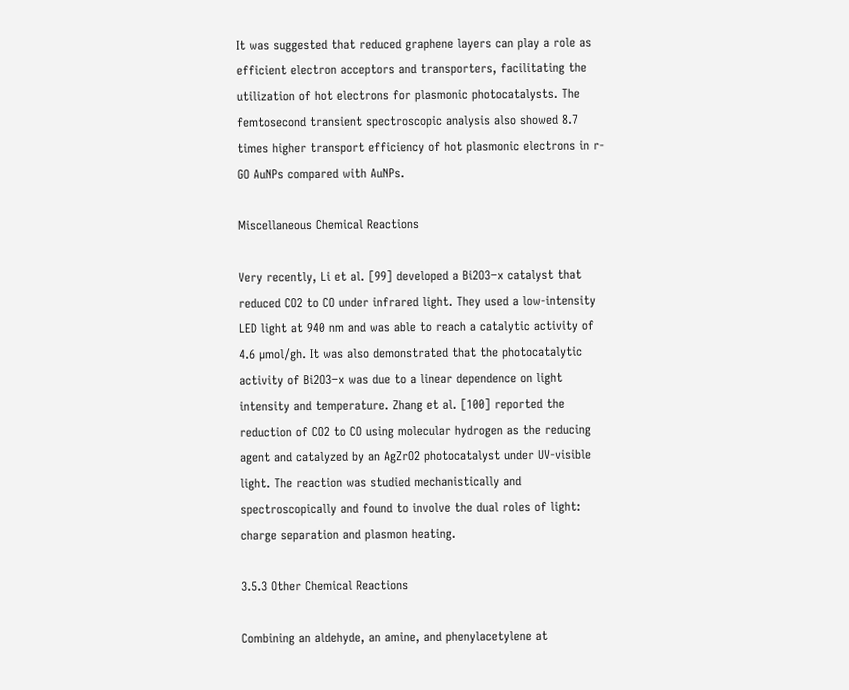It was suggested that reduced graphene layers can play a role as efficient electron acceptors and transporters, facilitating the utilization of hot electrons for plasmonic photocatalysts. The femtosecond transient spectroscopic analysis also showed 8.7 times higher transport efficiency of hot plasmonic electrons in r-GO AuNPs compared with AuNPs.

Miscellaneous Chemical Reactions

Very recently, Li et al. [99] developed a Bi2O3−x catalyst that reduced CO2 to CO under infrared light. They used a low-intensity LED light at 940 nm and was able to reach a catalytic activity of 4.6 µmol/gh. It was also demonstrated that the photocatalytic activity of Bi2O3−x was due to a linear dependence on light intensity and temperature. Zhang et al. [100] reported the reduction of CO2 to CO using molecular hydrogen as the reducing agent and catalyzed by an AgZrO2 photocatalyst under UV-visible light. The reaction was studied mechanistically and spectroscopically and found to involve the dual roles of light: charge separation and plasmon heating.

3.5.3 Other Chemical Reactions

Combining an aldehyde, an amine, and phenylacetylene at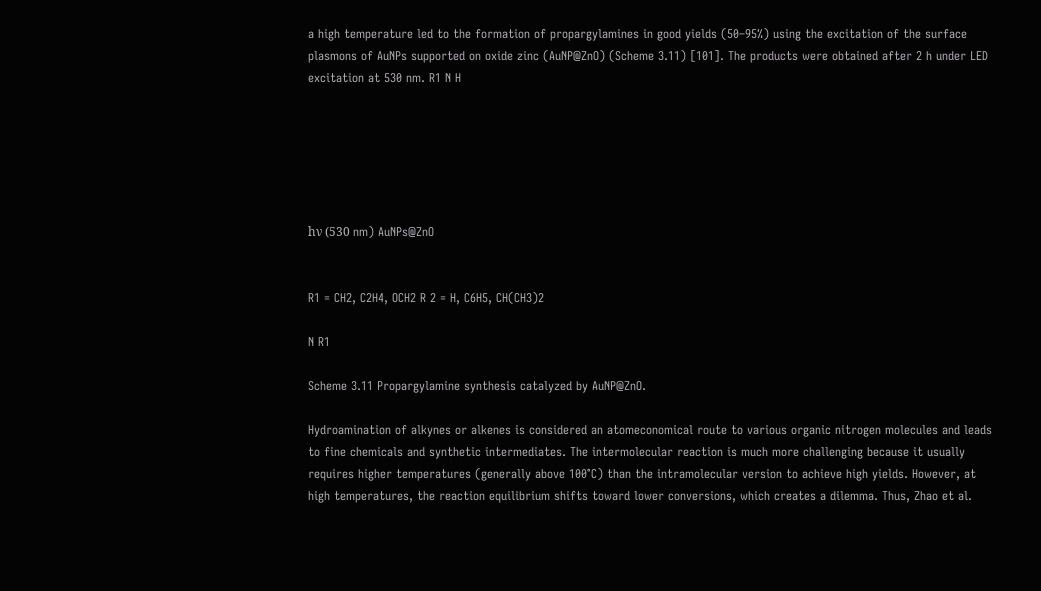a high temperature led to the formation of propargylamines in good yields (50–95%) using the excitation of the surface plasmons of AuNPs supported on oxide zinc (AuNP@ZnO) (Scheme 3.11) [101]. The products were obtained after 2 h under LED excitation at 530 nm. R1 N H






hν (530 nm) AuNPs@ZnO


R1 = CH2, C2H4, OCH2 R 2 = H, C6H5, CH(CH3)2

N R1

Scheme 3.11 Propargylamine synthesis catalyzed by AuNP@ZnO.

Hydroamination of alkynes or alkenes is considered an atomeconomical route to various organic nitrogen molecules and leads to fine chemicals and synthetic intermediates. The intermolecular reaction is much more challenging because it usually requires higher temperatures (generally above 100°C) than the intramolecular version to achieve high yields. However, at high temperatures, the reaction equilibrium shifts toward lower conversions, which creates a dilemma. Thus, Zhao et al.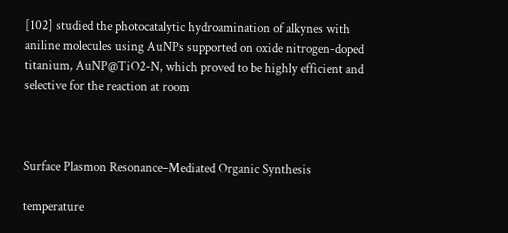[102] studied the photocatalytic hydroamination of alkynes with aniline molecules using AuNPs supported on oxide nitrogen-doped titanium, AuNP@TiO2-N, which proved to be highly efficient and selective for the reaction at room



Surface Plasmon Resonance‒Mediated Organic Synthesis

temperature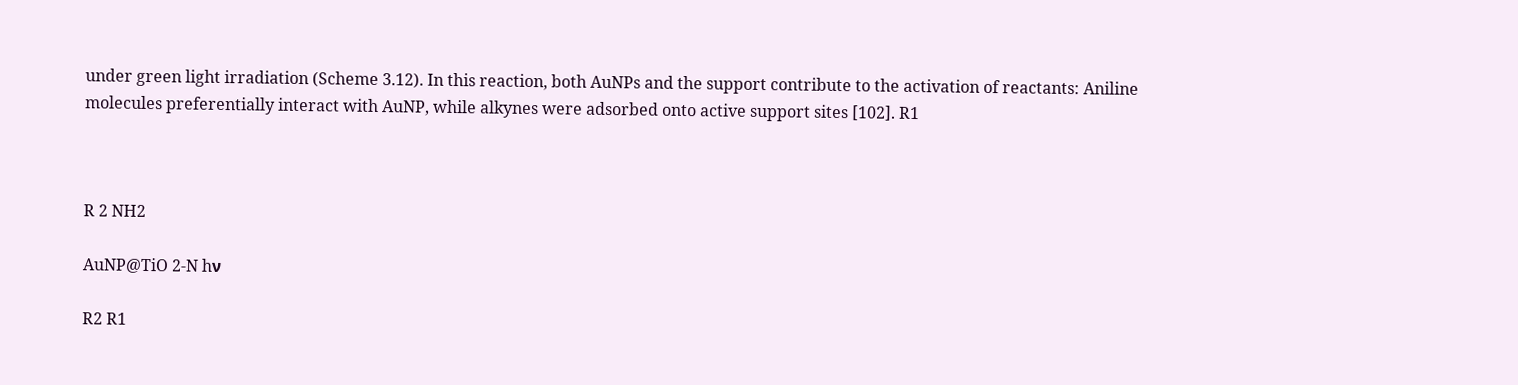under green light irradiation (Scheme 3.12). In this reaction, both AuNPs and the support contribute to the activation of reactants: Aniline molecules preferentially interact with AuNP, while alkynes were adsorbed onto active support sites [102]. R1



R 2 NH2

AuNP@TiO 2-N hν

R2 R1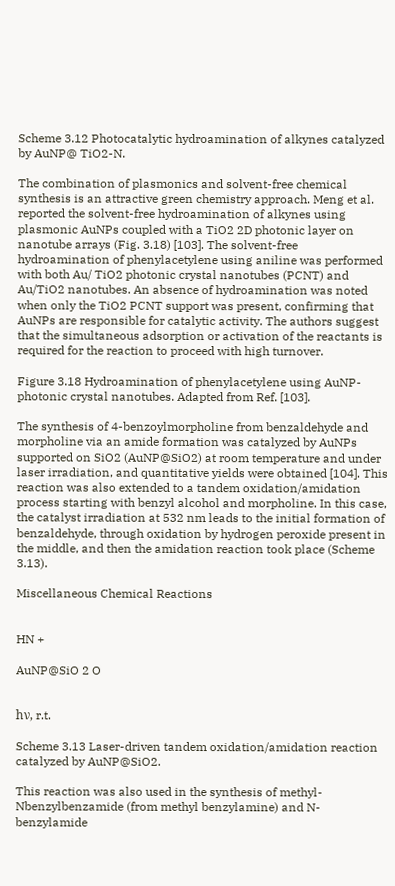Scheme 3.12 Photocatalytic hydroamination of alkynes catalyzed by AuNP@ TiO2-N.

The combination of plasmonics and solvent-free chemical synthesis is an attractive green chemistry approach. Meng et al. reported the solvent-free hydroamination of alkynes using plasmonic AuNPs coupled with a TiO2 2D photonic layer on nanotube arrays (Fig. 3.18) [103]. The solvent-free hydroamination of phenylacetylene using aniline was performed with both Au/ TiO2 photonic crystal nanotubes (PCNT) and Au/TiO2 nanotubes. An absence of hydroamination was noted when only the TiO2 PCNT support was present, confirming that AuNPs are responsible for catalytic activity. The authors suggest that the simultaneous adsorption or activation of the reactants is required for the reaction to proceed with high turnover.

Figure 3.18 Hydroamination of phenylacetylene using AuNP-photonic crystal nanotubes. Adapted from Ref. [103].

The synthesis of 4-benzoylmorpholine from benzaldehyde and morpholine via an amide formation was catalyzed by AuNPs supported on SiO2 (AuNP@SiO2) at room temperature and under laser irradiation, and quantitative yields were obtained [104]. This reaction was also extended to a tandem oxidation/amidation process starting with benzyl alcohol and morpholine. In this case, the catalyst irradiation at 532 nm leads to the initial formation of benzaldehyde, through oxidation by hydrogen peroxide present in the middle, and then the amidation reaction took place (Scheme 3.13).

Miscellaneous Chemical Reactions


HN +

AuNP@SiO 2 O


hν, r.t.

Scheme 3.13 Laser-driven tandem oxidation/amidation reaction catalyzed by AuNP@SiO2.

This reaction was also used in the synthesis of methyl-Nbenzylbenzamide (from methyl benzylamine) and N-benzylamide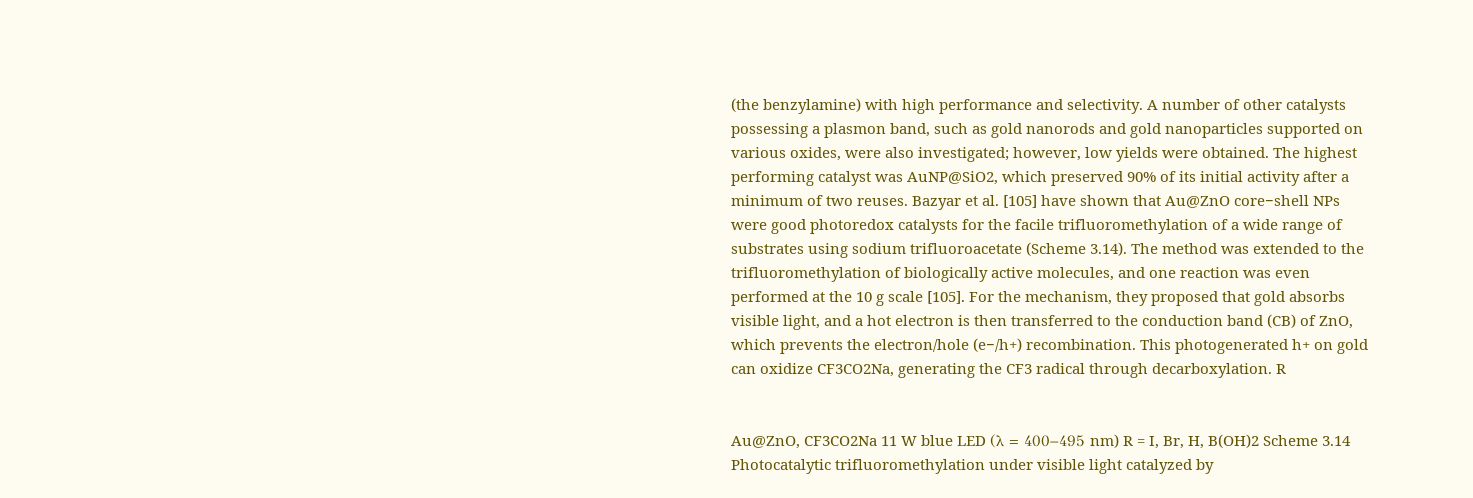(the benzylamine) with high performance and selectivity. A number of other catalysts possessing a plasmon band, such as gold nanorods and gold nanoparticles supported on various oxides, were also investigated; however, low yields were obtained. The highest performing catalyst was AuNP@SiO2, which preserved 90% of its initial activity after a minimum of two reuses. Bazyar et al. [105] have shown that Au@ZnO core−shell NPs were good photoredox catalysts for the facile trifluoromethylation of a wide range of substrates using sodium trifluoroacetate (Scheme 3.14). The method was extended to the trifluoromethylation of biologically active molecules, and one reaction was even performed at the 10 g scale [105]. For the mechanism, they proposed that gold absorbs visible light, and a hot electron is then transferred to the conduction band (CB) of ZnO, which prevents the electron/hole (e−/h+) recombination. This photogenerated h+ on gold can oxidize CF3CO2Na, generating the CF3 radical through decarboxylation. R


Au@ZnO, CF3CO2Na 11 W blue LED (λ = 400−495 nm) R = I, Br, H, B(OH)2 Scheme 3.14 Photocatalytic trifluoromethylation under visible light catalyzed by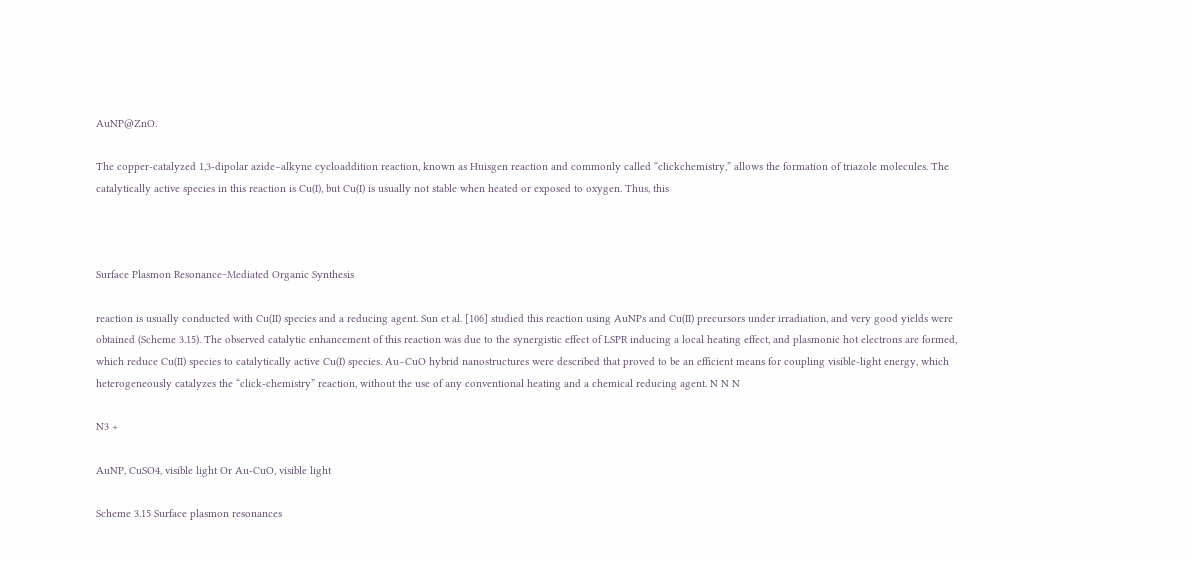AuNP@ZnO.

The copper-catalyzed 1,3-dipolar azide–alkyne cycloaddition reaction, known as Huisgen reaction and commonly called “clickchemistry,” allows the formation of triazole molecules. The catalytically active species in this reaction is Cu(I), but Cu(I) is usually not stable when heated or exposed to oxygen. Thus, this



Surface Plasmon Resonance‒Mediated Organic Synthesis

reaction is usually conducted with Cu(II) species and a reducing agent. Sun et al. [106] studied this reaction using AuNPs and Cu(II) precursors under irradiation, and very good yields were obtained (Scheme 3.15). The observed catalytic enhancement of this reaction was due to the synergistic effect of LSPR inducing a local heating effect, and plasmonic hot electrons are formed, which reduce Cu(II) species to catalytically active Cu(I) species. Au–CuO hybrid nanostructures were described that proved to be an efficient means for coupling visible-light energy, which heterogeneously catalyzes the “click-chemistry” reaction, without the use of any conventional heating and a chemical reducing agent. N N N

N3 +

AuNP, CuSO4, visible light Or Au-CuO, visible light

Scheme 3.15 Surface plasmon resonances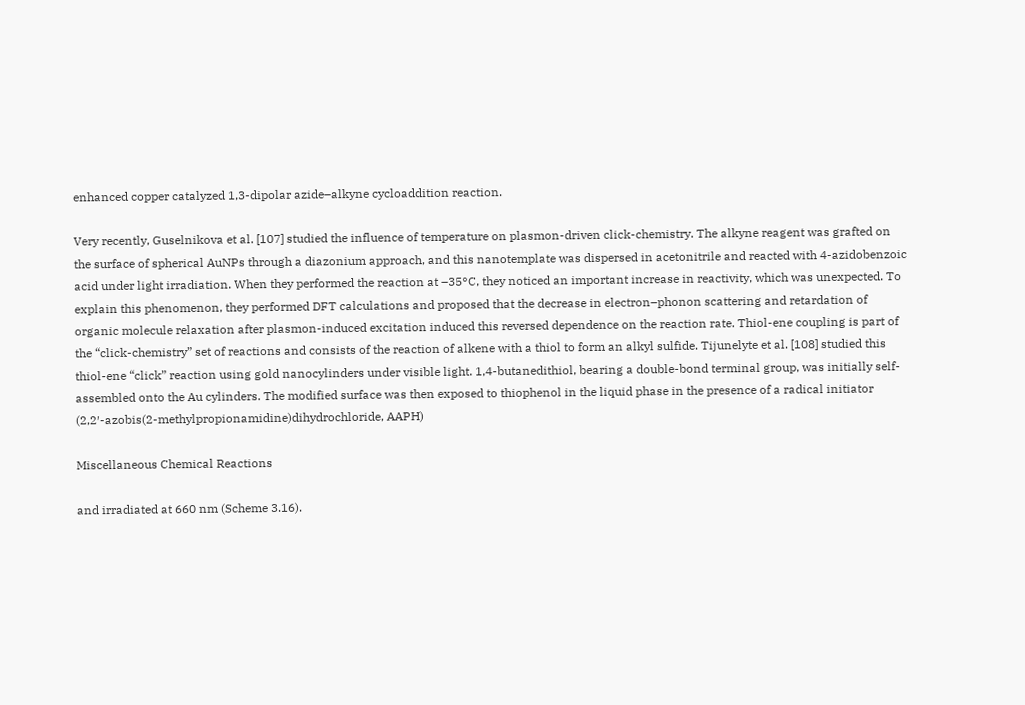enhanced copper catalyzed 1,3-dipolar azide–alkyne cycloaddition reaction.

Very recently, Guselnikova et al. [107] studied the influence of temperature on plasmon-driven click-chemistry. The alkyne reagent was grafted on the surface of spherical AuNPs through a diazonium approach, and this nanotemplate was dispersed in acetonitrile and reacted with 4-azidobenzoic acid under light irradiation. When they performed the reaction at –35°C, they noticed an important increase in reactivity, which was unexpected. To explain this phenomenon, they performed DFT calculations and proposed that the decrease in electron–phonon scattering and retardation of organic molecule relaxation after plasmon-induced excitation induced this reversed dependence on the reaction rate. Thiol-ene coupling is part of the “click-chemistry” set of reactions and consists of the reaction of alkene with a thiol to form an alkyl sulfide. Tijunelyte et al. [108] studied this thiol-ene “click” reaction using gold nanocylinders under visible light. 1,4-butanedithiol, bearing a double-bond terminal group, was initially self-assembled onto the Au cylinders. The modified surface was then exposed to thiophenol in the liquid phase in the presence of a radical initiator (2,2′-azobis(2-methylpropionamidine)dihydrochloride, AAPH)

Miscellaneous Chemical Reactions

and irradiated at 660 nm (Scheme 3.16).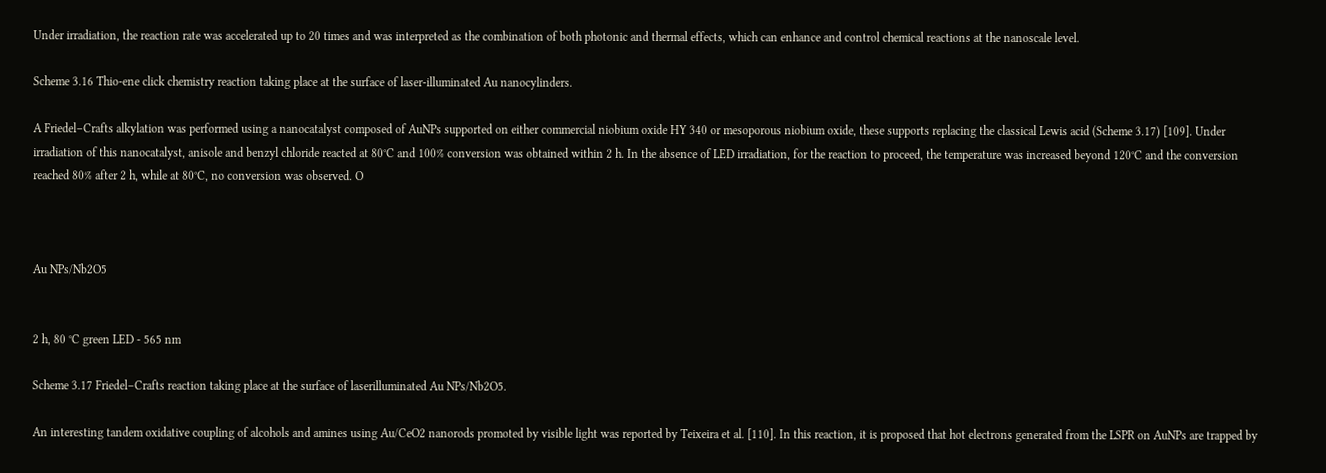Under irradiation, the reaction rate was accelerated up to 20 times and was interpreted as the combination of both photonic and thermal effects, which can enhance and control chemical reactions at the nanoscale level.

Scheme 3.16 Thio-ene click chemistry reaction taking place at the surface of laser-illuminated Au nanocylinders.

A Friedel–Crafts alkylation was performed using a nanocatalyst composed of AuNPs supported on either commercial niobium oxide HY 340 or mesoporous niobium oxide, these supports replacing the classical Lewis acid (Scheme 3.17) [109]. Under irradiation of this nanocatalyst, anisole and benzyl chloride reacted at 80°C and 100% conversion was obtained within 2 h. In the absence of LED irradiation, for the reaction to proceed, the temperature was increased beyond 120°C and the conversion reached 80% after 2 h, while at 80°C, no conversion was observed. O



Au NPs/Nb2O5


2 h, 80 °C green LED - 565 nm

Scheme 3.17 Friedel–Crafts reaction taking place at the surface of laserilluminated Au NPs/Nb2O5.

An interesting tandem oxidative coupling of alcohols and amines using Au/CeO2 nanorods promoted by visible light was reported by Teixeira et al. [110]. In this reaction, it is proposed that hot electrons generated from the LSPR on AuNPs are trapped by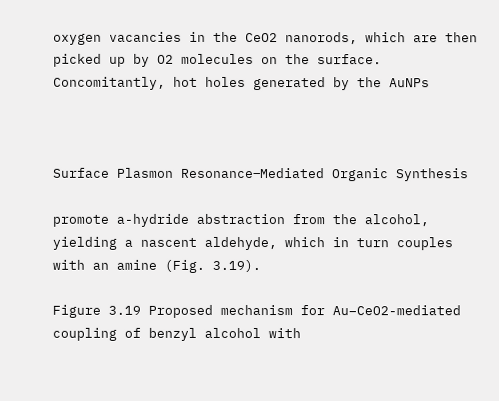oxygen vacancies in the CeO2 nanorods, which are then picked up by O2 molecules on the surface. Concomitantly, hot holes generated by the AuNPs



Surface Plasmon Resonance‒Mediated Organic Synthesis

promote a-hydride abstraction from the alcohol, yielding a nascent aldehyde, which in turn couples with an amine (Fig. 3.19).

Figure 3.19 Proposed mechanism for Au–CeO2-mediated coupling of benzyl alcohol with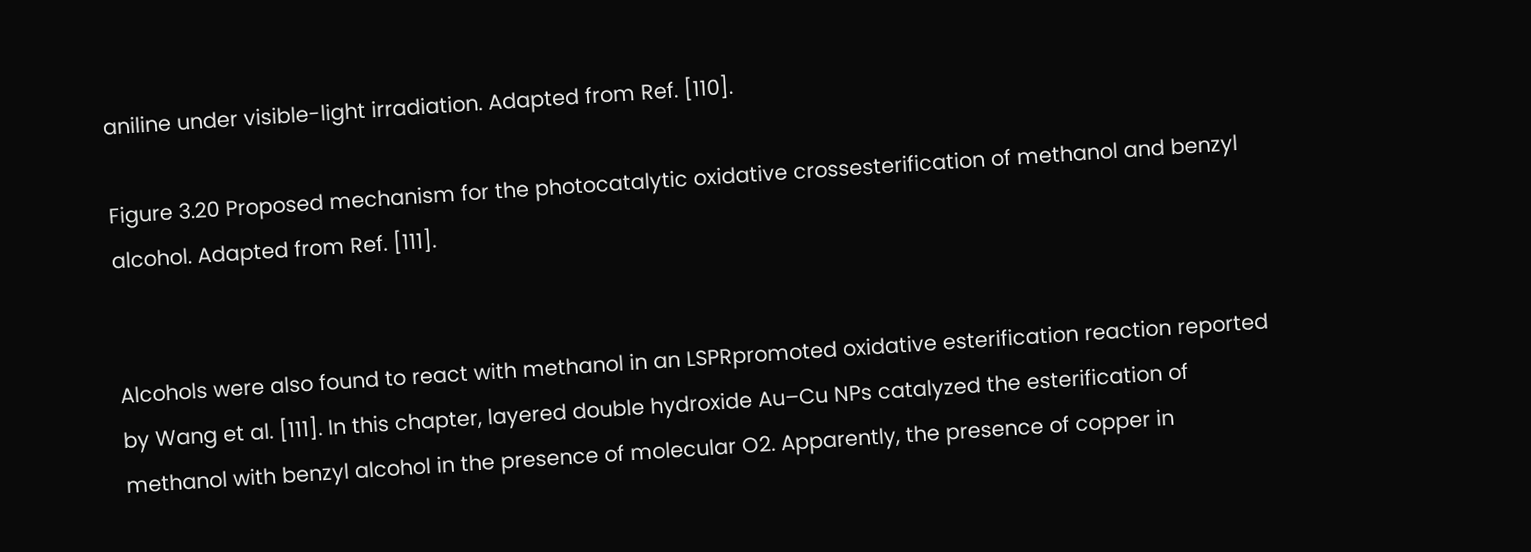aniline under visible-light irradiation. Adapted from Ref. [110].

Figure 3.20 Proposed mechanism for the photocatalytic oxidative crossesterification of methanol and benzyl alcohol. Adapted from Ref. [111].


Alcohols were also found to react with methanol in an LSPRpromoted oxidative esterification reaction reported by Wang et al. [111]. In this chapter, layered double hydroxide Au–Cu NPs catalyzed the esterification of methanol with benzyl alcohol in the presence of molecular O2. Apparently, the presence of copper in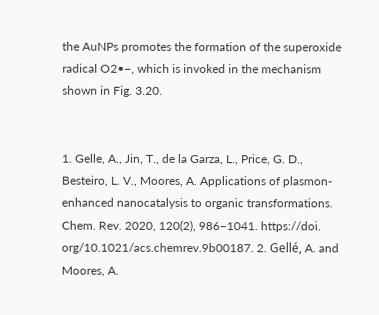the AuNPs promotes the formation of the superoxide radical O2•−, which is invoked in the mechanism shown in Fig. 3.20.


1. Gelle, A., Jin, T., de la Garza, L., Price, G. D., Besteiro, L. V., Moores, A. Applications of plasmon-enhanced nanocatalysis to organic transformations. Chem. Rev. 2020, 120(2), 986–1041. https://doi. org/10.1021/acs.chemrev.9b00187. 2. Gellé, A. and Moores, A.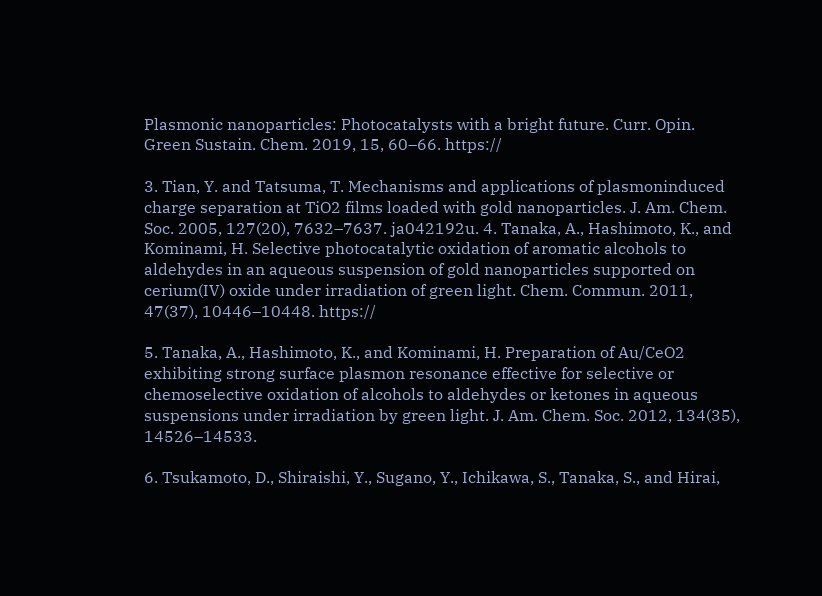Plasmonic nanoparticles: Photocatalysts with a bright future. Curr. Opin. Green Sustain. Chem. 2019, 15, 60–66. https://

3. Tian, Y. and Tatsuma, T. Mechanisms and applications of plasmoninduced charge separation at TiO2 films loaded with gold nanoparticles. J. Am. Chem. Soc. 2005, 127(20), 7632–7637. ja042192u. 4. Tanaka, A., Hashimoto, K., and Kominami, H. Selective photocatalytic oxidation of aromatic alcohols to aldehydes in an aqueous suspension of gold nanoparticles supported on cerium(IV) oxide under irradiation of green light. Chem. Commun. 2011, 47(37), 10446–10448. https://

5. Tanaka, A., Hashimoto, K., and Kominami, H. Preparation of Au/CeO2 exhibiting strong surface plasmon resonance effective for selective or chemoselective oxidation of alcohols to aldehydes or ketones in aqueous suspensions under irradiation by green light. J. Am. Chem. Soc. 2012, 134(35), 14526–14533.

6. Tsukamoto, D., Shiraishi, Y., Sugano, Y., Ichikawa, S., Tanaka, S., and Hirai,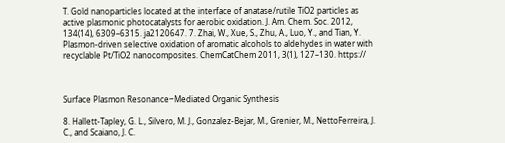T. Gold nanoparticles located at the interface of anatase/rutile TiO2 particles as active plasmonic photocatalysts for aerobic oxidation. J. Am. Chem. Soc. 2012, 134(14), 6309–6315. ja2120647. 7. Zhai, W., Xue, S., Zhu, A., Luo, Y., and Tian, Y. Plasmon-driven selective oxidation of aromatic alcohols to aldehydes in water with recyclable Pt/TiO2 nanocomposites. ChemCatChem 2011, 3(1), 127–130. https://



Surface Plasmon Resonance‒Mediated Organic Synthesis

8. Hallett-Tapley, G. L., Silvero, M. J., Gonzalez-Bejar, M., Grenier, M., NettoFerreira, J. C., and Scaiano, J. C.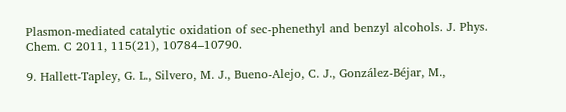Plasmon-mediated catalytic oxidation of sec-phenethyl and benzyl alcohols. J. Phys. Chem. C 2011, 115(21), 10784–10790.

9. Hallett-Tapley, G. L., Silvero, M. J., Bueno-Alejo, C. J., González-Béjar, M.,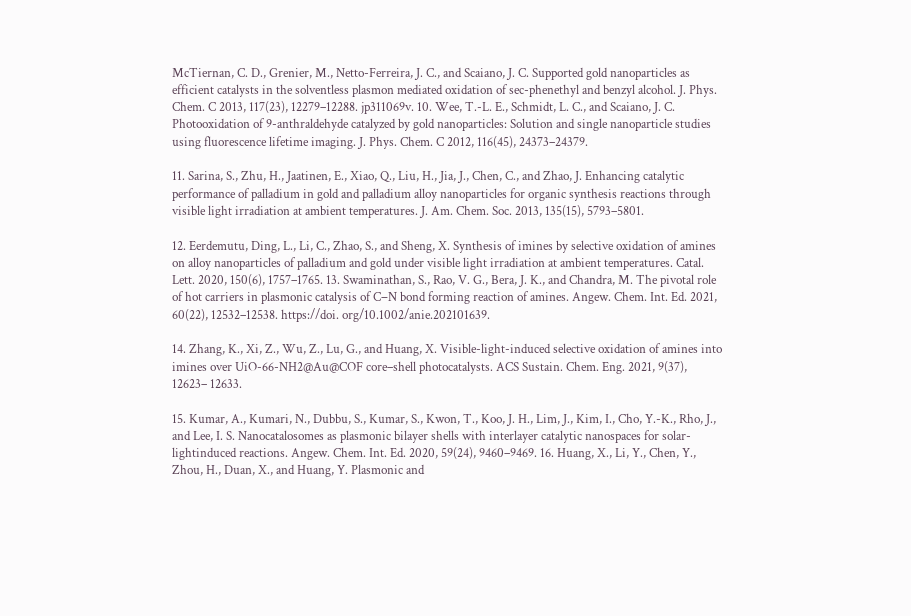McTiernan, C. D., Grenier, M., Netto-Ferreira, J. C., and Scaiano, J. C. Supported gold nanoparticles as efficient catalysts in the solventless plasmon mediated oxidation of sec-phenethyl and benzyl alcohol. J. Phys. Chem. C 2013, 117(23), 12279–12288. jp311069v. 10. Wee, T.-L. E., Schmidt, L. C., and Scaiano, J. C. Photooxidation of 9-anthraldehyde catalyzed by gold nanoparticles: Solution and single nanoparticle studies using fluorescence lifetime imaging. J. Phys. Chem. C 2012, 116(45), 24373–24379.

11. Sarina, S., Zhu, H., Jaatinen, E., Xiao, Q., Liu, H., Jia, J., Chen, C., and Zhao, J. Enhancing catalytic performance of palladium in gold and palladium alloy nanoparticles for organic synthesis reactions through visible light irradiation at ambient temperatures. J. Am. Chem. Soc. 2013, 135(15), 5793–5801.

12. Eerdemutu, Ding, L., Li, C., Zhao, S., and Sheng, X. Synthesis of imines by selective oxidation of amines on alloy nanoparticles of palladium and gold under visible light irradiation at ambient temperatures. Catal. Lett. 2020, 150(6), 1757–1765. 13. Swaminathan, S., Rao, V. G., Bera, J. K., and Chandra, M. The pivotal role of hot carriers in plasmonic catalysis of C−N bond forming reaction of amines. Angew. Chem. Int. Ed. 2021, 60(22), 12532–12538. https://doi. org/10.1002/anie.202101639.

14. Zhang, K., Xi, Z., Wu, Z., Lu, G., and Huang, X. Visible-light-induced selective oxidation of amines into imines over UiO-66-NH2@Au@COF core–shell photocatalysts. ACS Sustain. Chem. Eng. 2021, 9(37), 12623– 12633.

15. Kumar, A., Kumari, N., Dubbu, S., Kumar, S., Kwon, T., Koo, J. H., Lim, J., Kim, I., Cho, Y.-K., Rho, J., and Lee, I. S. Nanocatalosomes as plasmonic bilayer shells with interlayer catalytic nanospaces for solar-lightinduced reactions. Angew. Chem. Int. Ed. 2020, 59(24), 9460–9469. 16. Huang, X., Li, Y., Chen, Y., Zhou, H., Duan, X., and Huang, Y. Plasmonic and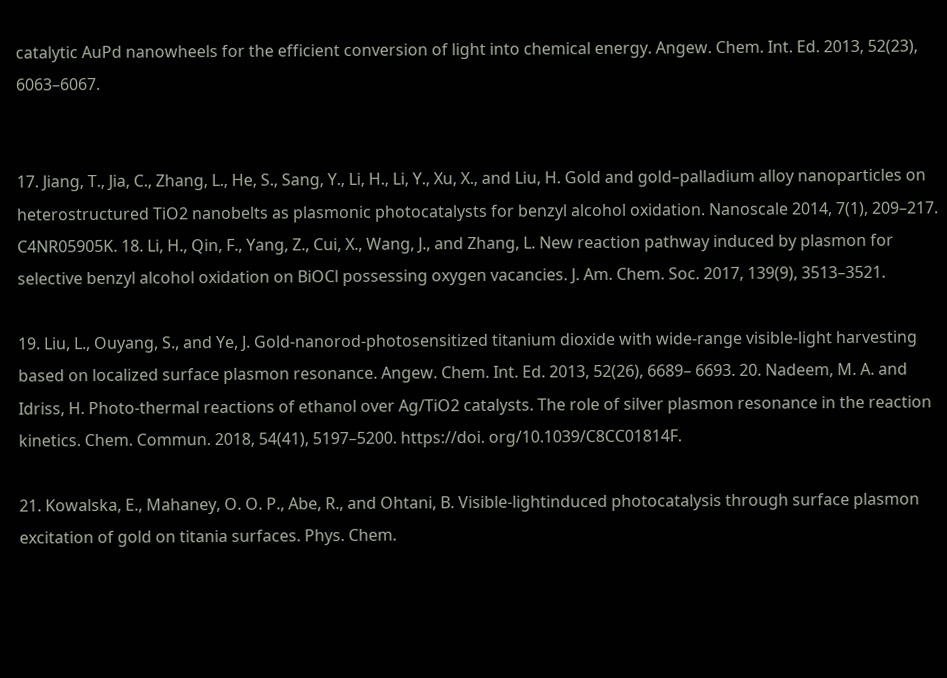catalytic AuPd nanowheels for the efficient conversion of light into chemical energy. Angew. Chem. Int. Ed. 2013, 52(23), 6063–6067.


17. Jiang, T., Jia, C., Zhang, L., He, S., Sang, Y., Li, H., Li, Y., Xu, X., and Liu, H. Gold and gold–palladium alloy nanoparticles on heterostructured TiO2 nanobelts as plasmonic photocatalysts for benzyl alcohol oxidation. Nanoscale 2014, 7(1), 209–217. C4NR05905K. 18. Li, H., Qin, F., Yang, Z., Cui, X., Wang, J., and Zhang, L. New reaction pathway induced by plasmon for selective benzyl alcohol oxidation on BiOCl possessing oxygen vacancies. J. Am. Chem. Soc. 2017, 139(9), 3513–3521.

19. Liu, L., Ouyang, S., and Ye, J. Gold-nanorod-photosensitized titanium dioxide with wide-range visible-light harvesting based on localized surface plasmon resonance. Angew. Chem. Int. Ed. 2013, 52(26), 6689– 6693. 20. Nadeem, M. A. and Idriss, H. Photo-thermal reactions of ethanol over Ag/TiO2 catalysts. The role of silver plasmon resonance in the reaction kinetics. Chem. Commun. 2018, 54(41), 5197–5200. https://doi. org/10.1039/C8CC01814F.

21. Kowalska, E., Mahaney, O. O. P., Abe, R., and Ohtani, B. Visible-lightinduced photocatalysis through surface plasmon excitation of gold on titania surfaces. Phys. Chem.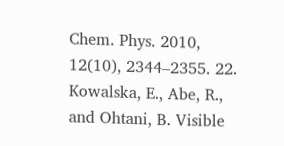Chem. Phys. 2010, 12(10), 2344–2355. 22. Kowalska, E., Abe, R., and Ohtani, B. Visible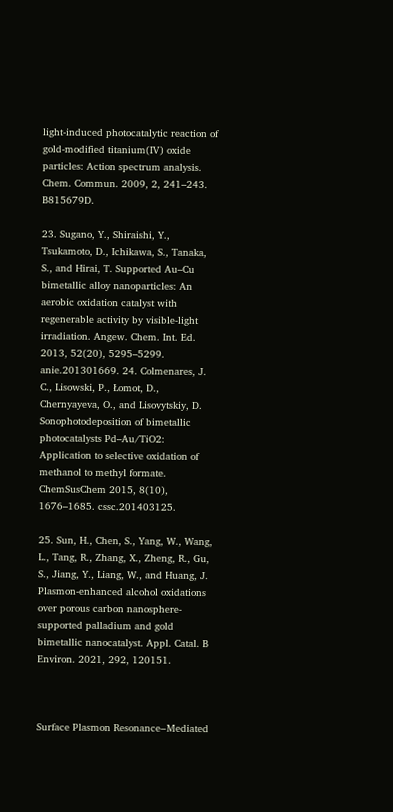light-induced photocatalytic reaction of gold-modified titanium(IV) oxide particles: Action spectrum analysis. Chem. Commun. 2009, 2, 241–243. B815679D.

23. Sugano, Y., Shiraishi, Y., Tsukamoto, D., Ichikawa, S., Tanaka, S., and Hirai, T. Supported Au–Cu bimetallic alloy nanoparticles: An aerobic oxidation catalyst with regenerable activity by visible-light irradiation. Angew. Chem. Int. Ed. 2013, 52(20), 5295–5299. anie.201301669. 24. Colmenares, J. C., Lisowski, P., Łomot, D., Chernyayeva, O., and Lisovytskiy, D. Sonophotodeposition of bimetallic photocatalysts Pd–Au/TiO2: Application to selective oxidation of methanol to methyl formate. ChemSusChem 2015, 8(10), 1676–1685. cssc.201403125.

25. Sun, H., Chen, S., Yang, W., Wang, L., Tang, R., Zhang, X., Zheng, R., Gu, S., Jiang, Y., Liang, W., and Huang, J. Plasmon-enhanced alcohol oxidations over porous carbon nanosphere-supported palladium and gold bimetallic nanocatalyst. Appl. Catal. B Environ. 2021, 292, 120151.



Surface Plasmon Resonance‒Mediated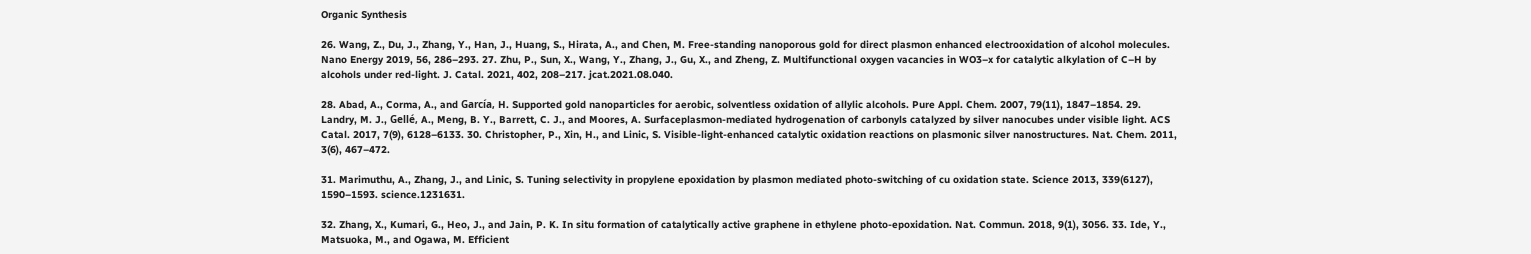Organic Synthesis

26. Wang, Z., Du, J., Zhang, Y., Han, J., Huang, S., Hirata, A., and Chen, M. Free-standing nanoporous gold for direct plasmon enhanced electrooxidation of alcohol molecules. Nano Energy 2019, 56, 286–293. 27. Zhu, P., Sun, X., Wang, Y., Zhang, J., Gu, X., and Zheng, Z. Multifunctional oxygen vacancies in WO3–x for catalytic alkylation of C–H by alcohols under red-light. J. Catal. 2021, 402, 208–217. jcat.2021.08.040.

28. Abad, A., Corma, A., and García, H. Supported gold nanoparticles for aerobic, solventless oxidation of allylic alcohols. Pure Appl. Chem. 2007, 79(11), 1847–1854. 29. Landry, M. J., Gellé, A., Meng, B. Y., Barrett, C. J., and Moores, A. Surfaceplasmon-mediated hydrogenation of carbonyls catalyzed by silver nanocubes under visible light. ACS Catal. 2017, 7(9), 6128–6133. 30. Christopher, P., Xin, H., and Linic, S. Visible-light-enhanced catalytic oxidation reactions on plasmonic silver nanostructures. Nat. Chem. 2011, 3(6), 467–472.

31. Marimuthu, A., Zhang, J., and Linic, S. Tuning selectivity in propylene epoxidation by plasmon mediated photo-switching of cu oxidation state. Science 2013, 339(6127), 1590–1593. science.1231631.

32. Zhang, X., Kumari, G., Heo, J., and Jain, P. K. In situ formation of catalytically active graphene in ethylene photo-epoxidation. Nat. Commun. 2018, 9(1), 3056. 33. Ide, Y., Matsuoka, M., and Ogawa, M. Efficient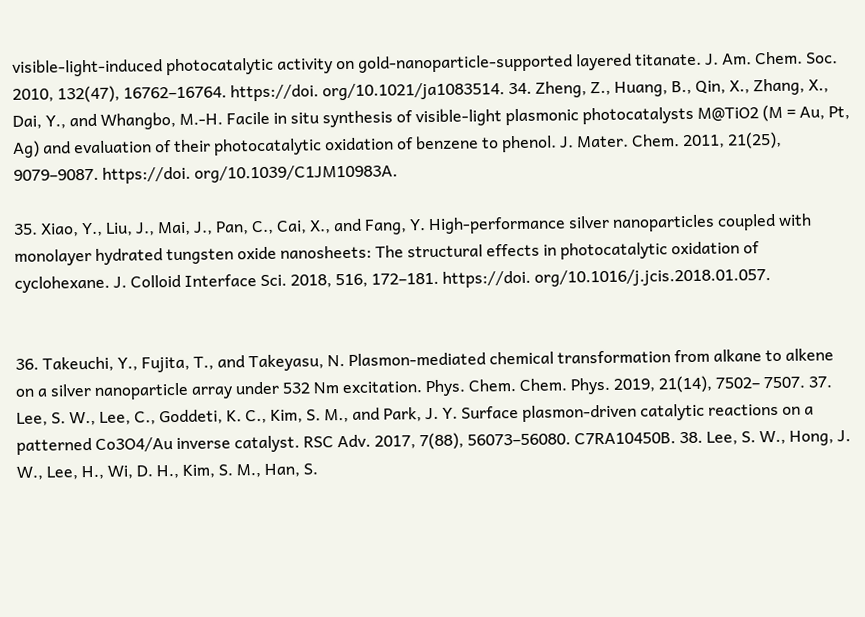visible-light-induced photocatalytic activity on gold-nanoparticle-supported layered titanate. J. Am. Chem. Soc. 2010, 132(47), 16762–16764. https://doi. org/10.1021/ja1083514. 34. Zheng, Z., Huang, B., Qin, X., Zhang, X., Dai, Y., and Whangbo, M.-H. Facile in situ synthesis of visible-light plasmonic photocatalysts M@TiO2 (M = Au, Pt, Ag) and evaluation of their photocatalytic oxidation of benzene to phenol. J. Mater. Chem. 2011, 21(25), 9079–9087. https://doi. org/10.1039/C1JM10983A.

35. Xiao, Y., Liu, J., Mai, J., Pan, C., Cai, X., and Fang, Y. High-performance silver nanoparticles coupled with monolayer hydrated tungsten oxide nanosheets: The structural effects in photocatalytic oxidation of cyclohexane. J. Colloid Interface Sci. 2018, 516, 172–181. https://doi. org/10.1016/j.jcis.2018.01.057.


36. Takeuchi, Y., Fujita, T., and Takeyasu, N. Plasmon-mediated chemical transformation from alkane to alkene on a silver nanoparticle array under 532 Nm excitation. Phys. Chem. Chem. Phys. 2019, 21(14), 7502– 7507. 37. Lee, S. W., Lee, C., Goddeti, K. C., Kim, S. M., and Park, J. Y. Surface plasmon-driven catalytic reactions on a patterned Co3O4/Au inverse catalyst. RSC Adv. 2017, 7(88), 56073–56080. C7RA10450B. 38. Lee, S. W., Hong, J. W., Lee, H., Wi, D. H., Kim, S. M., Han, S.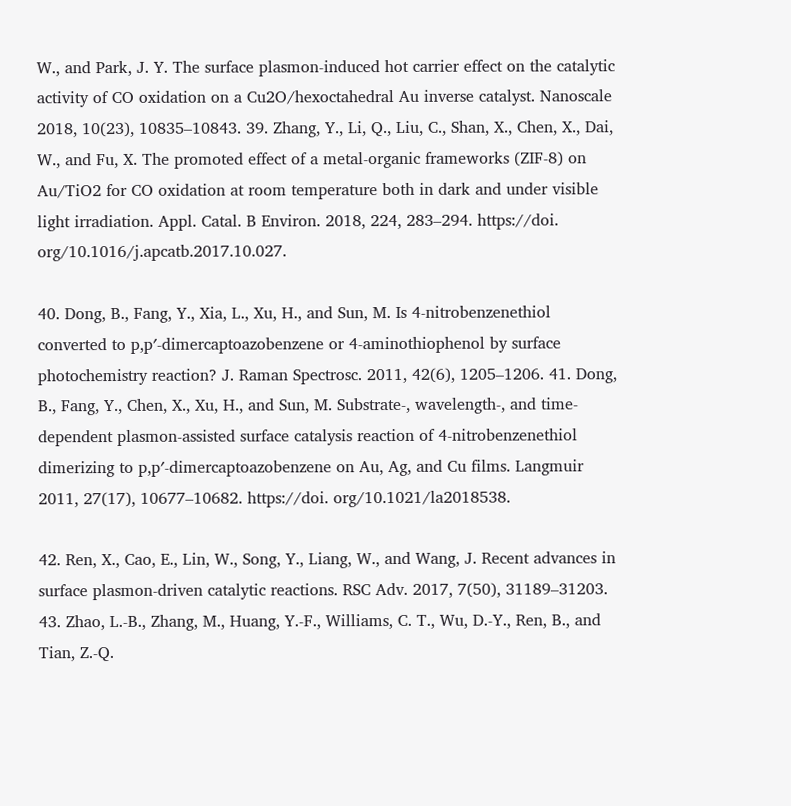W., and Park, J. Y. The surface plasmon-induced hot carrier effect on the catalytic activity of CO oxidation on a Cu2O/hexoctahedral Au inverse catalyst. Nanoscale 2018, 10(23), 10835–10843. 39. Zhang, Y., Li, Q., Liu, C., Shan, X., Chen, X., Dai, W., and Fu, X. The promoted effect of a metal-organic frameworks (ZIF-8) on Au/TiO2 for CO oxidation at room temperature both in dark and under visible light irradiation. Appl. Catal. B Environ. 2018, 224, 283–294. https://doi. org/10.1016/j.apcatb.2017.10.027.

40. Dong, B., Fang, Y., Xia, L., Xu, H., and Sun, M. Is 4-nitrobenzenethiol converted to p,p′-dimercaptoazobenzene or 4-aminothiophenol by surface photochemistry reaction? J. Raman Spectrosc. 2011, 42(6), 1205–1206. 41. Dong, B., Fang, Y., Chen, X., Xu, H., and Sun, M. Substrate-, wavelength-, and time-dependent plasmon-assisted surface catalysis reaction of 4-nitrobenzenethiol dimerizing to p,p′-dimercaptoazobenzene on Au, Ag, and Cu films. Langmuir 2011, 27(17), 10677–10682. https://doi. org/10.1021/la2018538.

42. Ren, X., Cao, E., Lin, W., Song, Y., Liang, W., and Wang, J. Recent advances in surface plasmon-driven catalytic reactions. RSC Adv. 2017, 7(50), 31189–31203. 43. Zhao, L.-B., Zhang, M., Huang, Y.-F., Williams, C. T., Wu, D.-Y., Ren, B., and Tian, Z.-Q.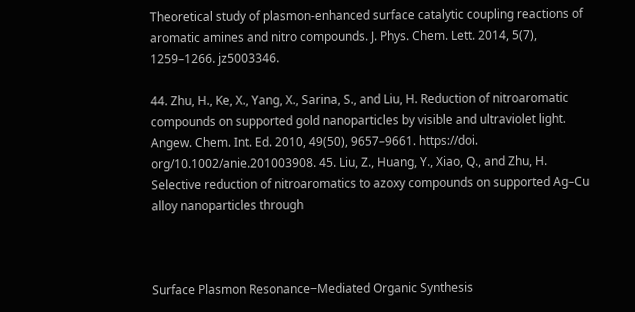Theoretical study of plasmon-enhanced surface catalytic coupling reactions of aromatic amines and nitro compounds. J. Phys. Chem. Lett. 2014, 5(7), 1259–1266. jz5003346.

44. Zhu, H., Ke, X., Yang, X., Sarina, S., and Liu, H. Reduction of nitroaromatic compounds on supported gold nanoparticles by visible and ultraviolet light. Angew. Chem. Int. Ed. 2010, 49(50), 9657–9661. https://doi. org/10.1002/anie.201003908. 45. Liu, Z., Huang, Y., Xiao, Q., and Zhu, H. Selective reduction of nitroaromatics to azoxy compounds on supported Ag–Cu alloy nanoparticles through



Surface Plasmon Resonance‒Mediated Organic Synthesis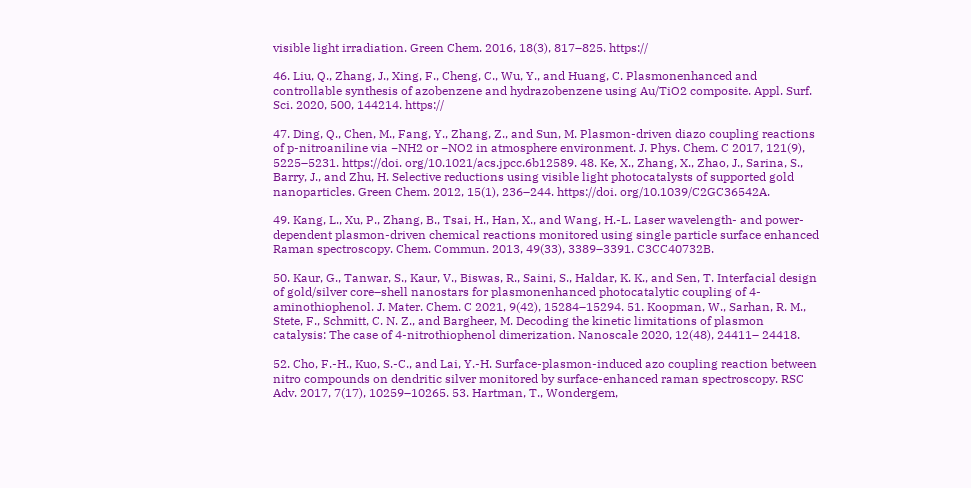visible light irradiation. Green Chem. 2016, 18(3), 817–825. https://

46. Liu, Q., Zhang, J., Xing, F., Cheng, C., Wu, Y., and Huang, C. Plasmonenhanced and controllable synthesis of azobenzene and hydrazobenzene using Au/TiO2 composite. Appl. Surf. Sci. 2020, 500, 144214. https://

47. Ding, Q., Chen, M., Fang, Y., Zhang, Z., and Sun, M. Plasmon-driven diazo coupling reactions of p-nitroaniline via −NH2 or −NO2 in atmosphere environment. J. Phys. Chem. C 2017, 121(9), 5225–5231. https://doi. org/10.1021/acs.jpcc.6b12589. 48. Ke, X., Zhang, X., Zhao, J., Sarina, S., Barry, J., and Zhu, H. Selective reductions using visible light photocatalysts of supported gold nanoparticles. Green Chem. 2012, 15(1), 236–244. https://doi. org/10.1039/C2GC36542A.

49. Kang, L., Xu, P., Zhang, B., Tsai, H., Han, X., and Wang, H.-L. Laser wavelength- and power-dependent plasmon-driven chemical reactions monitored using single particle surface enhanced Raman spectroscopy. Chem. Commun. 2013, 49(33), 3389–3391. C3CC40732B.

50. Kaur, G., Tanwar, S., Kaur, V., Biswas, R., Saini, S., Haldar, K. K., and Sen, T. Interfacial design of gold/silver core–shell nanostars for plasmonenhanced photocatalytic coupling of 4-aminothiophenol. J. Mater. Chem. C 2021, 9(42), 15284–15294. 51. Koopman, W., Sarhan, R. M., Stete, F., Schmitt, C. N. Z., and Bargheer, M. Decoding the kinetic limitations of plasmon catalysis: The case of 4-nitrothiophenol dimerization. Nanoscale 2020, 12(48), 24411– 24418.

52. Cho, F.-H., Kuo, S.-C., and Lai, Y.-H. Surface-plasmon-induced azo coupling reaction between nitro compounds on dendritic silver monitored by surface-enhanced raman spectroscopy. RSC Adv. 2017, 7(17), 10259–10265. 53. Hartman, T., Wondergem,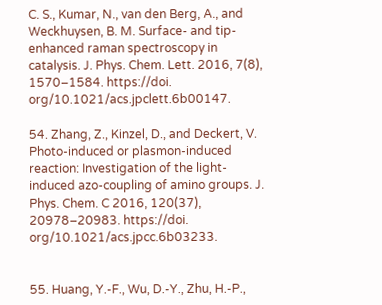C. S., Kumar, N., van den Berg, A., and Weckhuysen, B. M. Surface- and tip-enhanced raman spectroscopy in catalysis. J. Phys. Chem. Lett. 2016, 7(8), 1570–1584. https://doi. org/10.1021/acs.jpclett.6b00147.

54. Zhang, Z., Kinzel, D., and Deckert, V. Photo-induced or plasmon-induced reaction: Investigation of the light-induced azo-coupling of amino groups. J. Phys. Chem. C 2016, 120(37), 20978–20983. https://doi. org/10.1021/acs.jpcc.6b03233.


55. Huang, Y.-F., Wu, D.-Y., Zhu, H.-P.,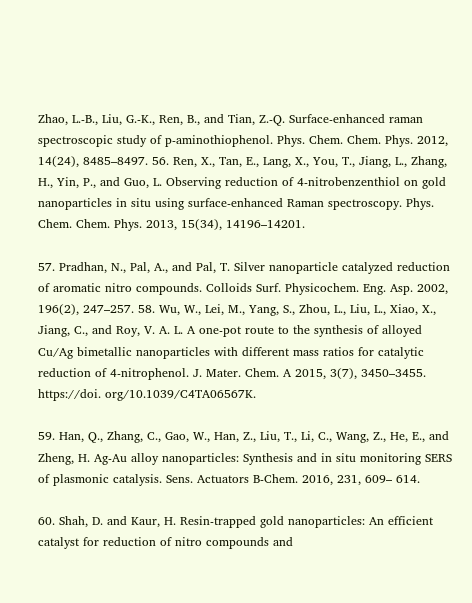Zhao, L.-B., Liu, G.-K., Ren, B., and Tian, Z.-Q. Surface-enhanced raman spectroscopic study of p-aminothiophenol. Phys. Chem. Chem. Phys. 2012, 14(24), 8485–8497. 56. Ren, X., Tan, E., Lang, X., You, T., Jiang, L., Zhang, H., Yin, P., and Guo, L. Observing reduction of 4-nitrobenzenthiol on gold nanoparticles in situ using surface-enhanced Raman spectroscopy. Phys. Chem. Chem. Phys. 2013, 15(34), 14196–14201.

57. Pradhan, N., Pal, A., and Pal, T. Silver nanoparticle catalyzed reduction of aromatic nitro compounds. Colloids Surf. Physicochem. Eng. Asp. 2002, 196(2), 247–257. 58. Wu, W., Lei, M., Yang, S., Zhou, L., Liu, L., Xiao, X., Jiang, C., and Roy, V. A. L. A one-pot route to the synthesis of alloyed Cu/Ag bimetallic nanoparticles with different mass ratios for catalytic reduction of 4-nitrophenol. J. Mater. Chem. A 2015, 3(7), 3450–3455. https://doi. org/10.1039/C4TA06567K.

59. Han, Q., Zhang, C., Gao, W., Han, Z., Liu, T., Li, C., Wang, Z., He, E., and Zheng, H. Ag-Au alloy nanoparticles: Synthesis and in situ monitoring SERS of plasmonic catalysis. Sens. Actuators B-Chem. 2016, 231, 609– 614.

60. Shah, D. and Kaur, H. Resin-trapped gold nanoparticles: An efficient catalyst for reduction of nitro compounds and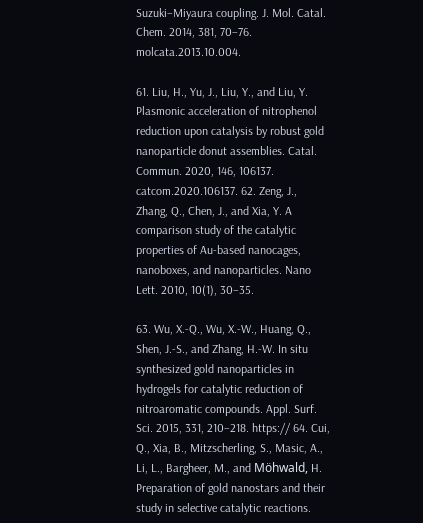Suzuki–Miyaura coupling. J. Mol. Catal. Chem. 2014, 381, 70–76. molcata.2013.10.004.

61. Liu, H., Yu, J., Liu, Y., and Liu, Y. Plasmonic acceleration of nitrophenol reduction upon catalysis by robust gold nanoparticle donut assemblies. Catal. Commun. 2020, 146, 106137. catcom.2020.106137. 62. Zeng, J., Zhang, Q., Chen, J., and Xia, Y. A comparison study of the catalytic properties of Au-based nanocages, nanoboxes, and nanoparticles. Nano Lett. 2010, 10(1), 30–35.

63. Wu, X.-Q., Wu, X.-W., Huang, Q., Shen, J.-S., and Zhang, H.-W. In situ synthesized gold nanoparticles in hydrogels for catalytic reduction of nitroaromatic compounds. Appl. Surf. Sci. 2015, 331, 210–218. https:// 64. Cui, Q., Xia, B., Mitzscherling, S., Masic, A., Li, L., Bargheer, M., and Möhwald, H. Preparation of gold nanostars and their study in selective catalytic reactions.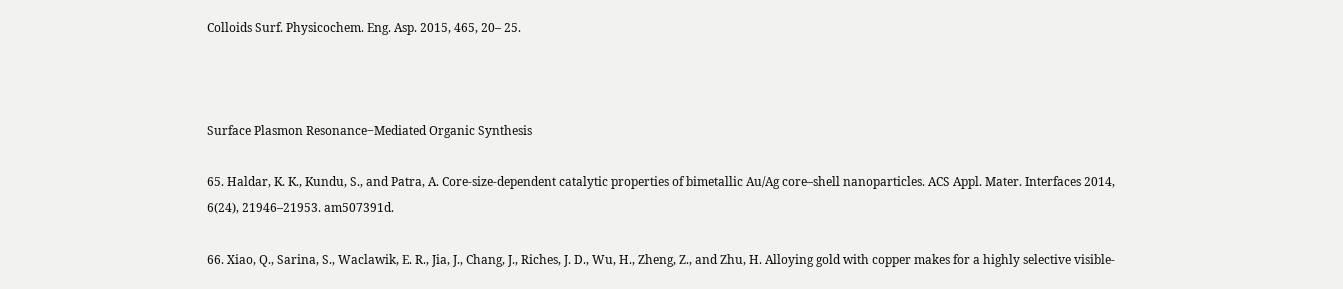Colloids Surf. Physicochem. Eng. Asp. 2015, 465, 20– 25.



Surface Plasmon Resonance‒Mediated Organic Synthesis

65. Haldar, K. K., Kundu, S., and Patra, A. Core-size-dependent catalytic properties of bimetallic Au/Ag core–shell nanoparticles. ACS Appl. Mater. Interfaces 2014, 6(24), 21946–21953. am507391d.

66. Xiao, Q., Sarina, S., Waclawik, E. R., Jia, J., Chang, J., Riches, J. D., Wu, H., Zheng, Z., and Zhu, H. Alloying gold with copper makes for a highly selective visible-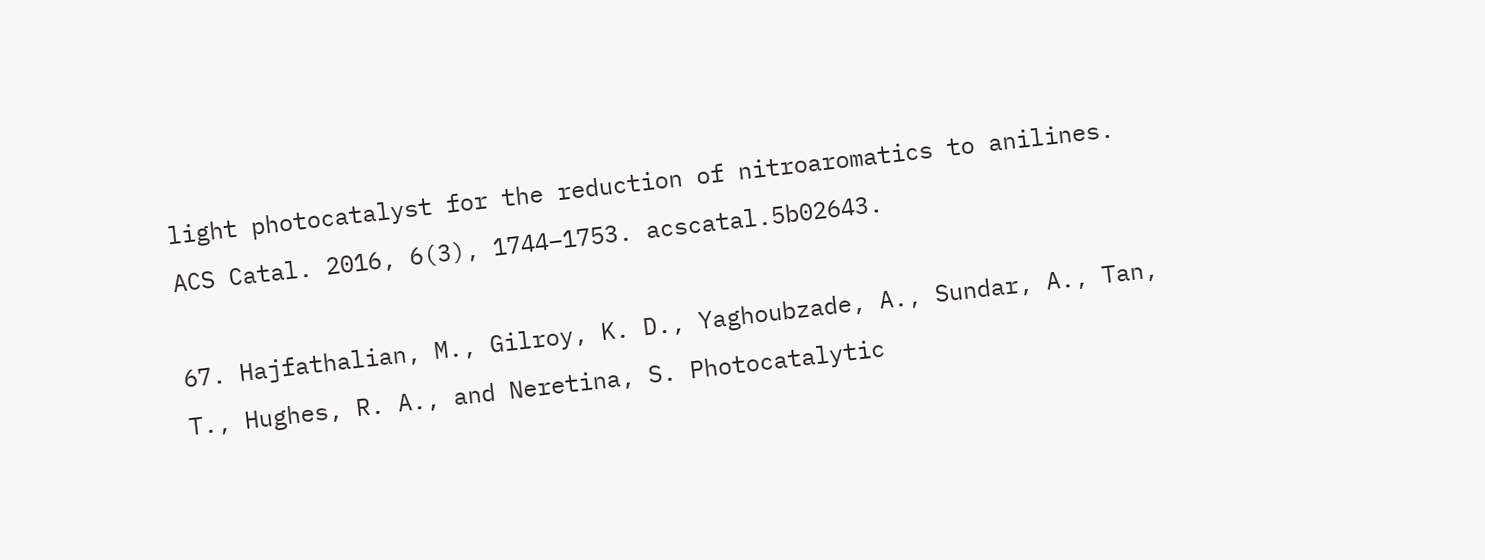light photocatalyst for the reduction of nitroaromatics to anilines. ACS Catal. 2016, 6(3), 1744–1753. acscatal.5b02643.

67. Hajfathalian, M., Gilroy, K. D., Yaghoubzade, A., Sundar, A., Tan, T., Hughes, R. A., and Neretina, S. Photocatalytic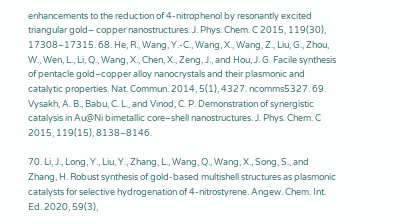enhancements to the reduction of 4-nitrophenol by resonantly excited triangular gold– copper nanostructures. J. Phys. Chem. C 2015, 119(30), 17308–17315. 68. He, R., Wang, Y.-C., Wang, X., Wang, Z., Liu, G., Zhou, W., Wen, L., Li, Q., Wang, X., Chen, X., Zeng, J., and Hou, J. G. Facile synthesis of pentacle gold–copper alloy nanocrystals and their plasmonic and catalytic properties. Nat. Commun. 2014, 5(1), 4327. ncomms5327. 69. Vysakh, A. B., Babu, C. L., and Vinod, C. P. Demonstration of synergistic catalysis in Au@Ni bimetallic core–shell nanostructures. J. Phys. Chem. C 2015, 119(15), 8138–8146.

70. Li, J., Long, Y., Liu, Y., Zhang, L., Wang, Q., Wang, X., Song, S., and Zhang, H. Robust synthesis of gold-based multishell structures as plasmonic catalysts for selective hydrogenation of 4-nitrostyrene. Angew. Chem. Int. Ed. 2020, 59(3),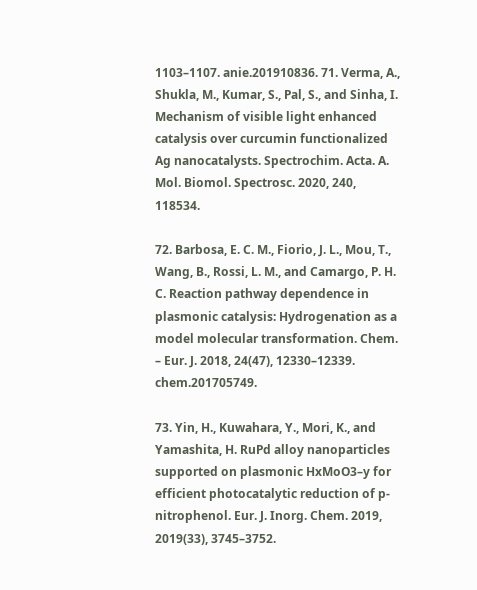1103–1107. anie.201910836. 71. Verma, A., Shukla, M., Kumar, S., Pal, S., and Sinha, I. Mechanism of visible light enhanced catalysis over curcumin functionalized Ag nanocatalysts. Spectrochim. Acta. A. Mol. Biomol. Spectrosc. 2020, 240, 118534.

72. Barbosa, E. C. M., Fiorio, J. L., Mou, T., Wang, B., Rossi, L. M., and Camargo, P. H. C. Reaction pathway dependence in plasmonic catalysis: Hydrogenation as a model molecular transformation. Chem. – Eur. J. 2018, 24(47), 12330–12339. chem.201705749.

73. Yin, H., Kuwahara, Y., Mori, K., and Yamashita, H. RuPd alloy nanoparticles supported on plasmonic HxMoO3–y for efficient photocatalytic reduction of p-nitrophenol. Eur. J. Inorg. Chem. 2019, 2019(33), 3745–3752.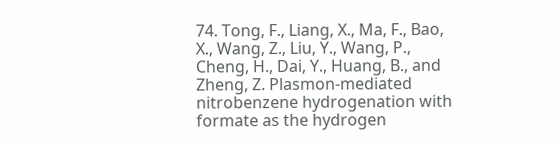74. Tong, F., Liang, X., Ma, F., Bao, X., Wang, Z., Liu, Y., Wang, P., Cheng, H., Dai, Y., Huang, B., and Zheng, Z. Plasmon-mediated nitrobenzene hydrogenation with formate as the hydrogen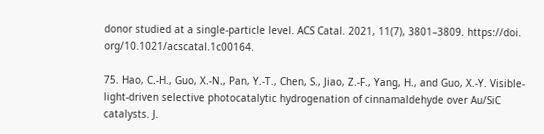donor studied at a single-particle level. ACS Catal. 2021, 11(7), 3801–3809. https://doi. org/10.1021/acscatal.1c00164.

75. Hao, C.-H., Guo, X.-N., Pan, Y.-T., Chen, S., Jiao, Z.-F., Yang, H., and Guo, X.-Y. Visible-light-driven selective photocatalytic hydrogenation of cinnamaldehyde over Au/SiC catalysts. J.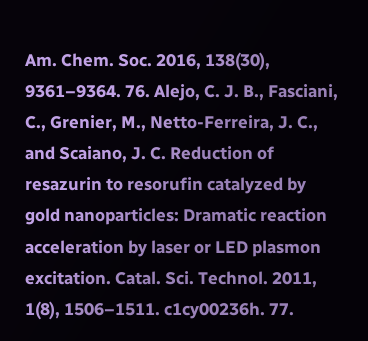Am. Chem. Soc. 2016, 138(30), 9361–9364. 76. Alejo, C. J. B., Fasciani, C., Grenier, M., Netto-Ferreira, J. C., and Scaiano, J. C. Reduction of resazurin to resorufin catalyzed by gold nanoparticles: Dramatic reaction acceleration by laser or LED plasmon excitation. Catal. Sci. Technol. 2011, 1(8), 1506–1511. c1cy00236h. 77.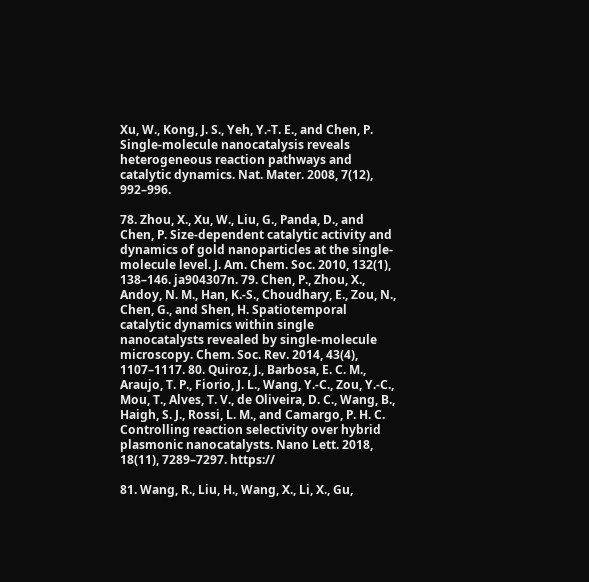Xu, W., Kong, J. S., Yeh, Y.-T. E., and Chen, P. Single-molecule nanocatalysis reveals heterogeneous reaction pathways and catalytic dynamics. Nat. Mater. 2008, 7(12), 992–996.

78. Zhou, X., Xu, W., Liu, G., Panda, D., and Chen, P. Size-dependent catalytic activity and dynamics of gold nanoparticles at the single-molecule level. J. Am. Chem. Soc. 2010, 132(1), 138–146. ja904307n. 79. Chen, P., Zhou, X., Andoy, N. M., Han, K.-S., Choudhary, E., Zou, N., Chen, G., and Shen, H. Spatiotemporal catalytic dynamics within single nanocatalysts revealed by single-molecule microscopy. Chem. Soc. Rev. 2014, 43(4), 1107–1117. 80. Quiroz, J., Barbosa, E. C. M., Araujo, T. P., Fiorio, J. L., Wang, Y.-C., Zou, Y.-C., Mou, T., Alves, T. V., de Oliveira, D. C., Wang, B., Haigh, S. J., Rossi, L. M., and Camargo, P. H. C. Controlling reaction selectivity over hybrid plasmonic nanocatalysts. Nano Lett. 2018, 18(11), 7289–7297. https://

81. Wang, R., Liu, H., Wang, X., Li, X., Gu,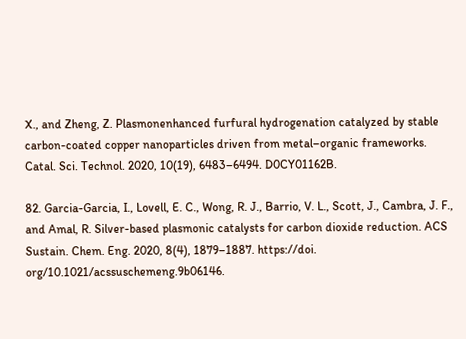X., and Zheng, Z. Plasmonenhanced furfural hydrogenation catalyzed by stable carbon-coated copper nanoparticles driven from metal–organic frameworks. Catal. Sci. Technol. 2020, 10(19), 6483–6494. D0CY01162B.

82. Garcia-Garcia, I., Lovell, E. C., Wong, R. J., Barrio, V. L., Scott, J., Cambra, J. F., and Amal, R. Silver-based plasmonic catalysts for carbon dioxide reduction. ACS Sustain. Chem. Eng. 2020, 8(4), 1879–1887. https://doi. org/10.1021/acssuschemeng.9b06146.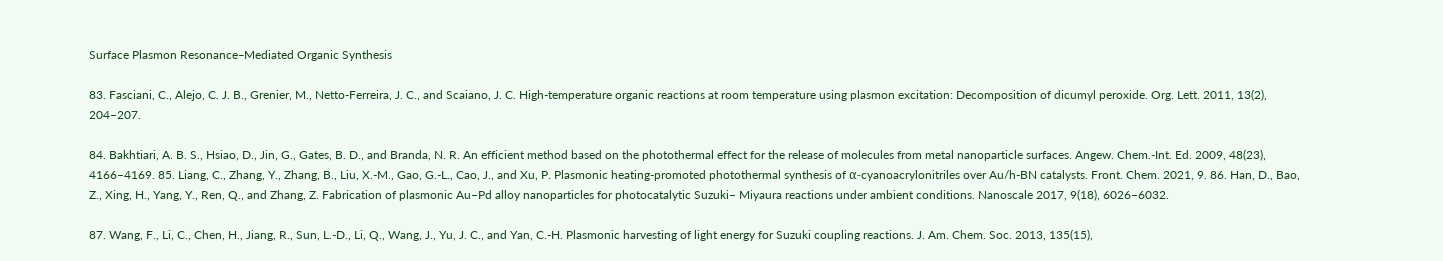Surface Plasmon Resonance‒Mediated Organic Synthesis

83. Fasciani, C., Alejo, C. J. B., Grenier, M., Netto-Ferreira, J. C., and Scaiano, J. C. High-temperature organic reactions at room temperature using plasmon excitation: Decomposition of dicumyl peroxide. Org. Lett. 2011, 13(2), 204–207.

84. Bakhtiari, A. B. S., Hsiao, D., Jin, G., Gates, B. D., and Branda, N. R. An efficient method based on the photothermal effect for the release of molecules from metal nanoparticle surfaces. Angew. Chem.-Int. Ed. 2009, 48(23), 4166–4169. 85. Liang, C., Zhang, Y., Zhang, B., Liu, X.-M., Gao, G.-L., Cao, J., and Xu, P. Plasmonic heating-promoted photothermal synthesis of α-cyanoacrylonitriles over Au/h-BN catalysts. Front. Chem. 2021, 9. 86. Han, D., Bao, Z., Xing, H., Yang, Y., Ren, Q., and Zhang, Z. Fabrication of plasmonic Au–Pd alloy nanoparticles for photocatalytic Suzuki– Miyaura reactions under ambient conditions. Nanoscale 2017, 9(18), 6026–6032.

87. Wang, F., Li, C., Chen, H., Jiang, R., Sun, L.-D., Li, Q., Wang, J., Yu, J. C., and Yan, C.-H. Plasmonic harvesting of light energy for Suzuki coupling reactions. J. Am. Chem. Soc. 2013, 135(15),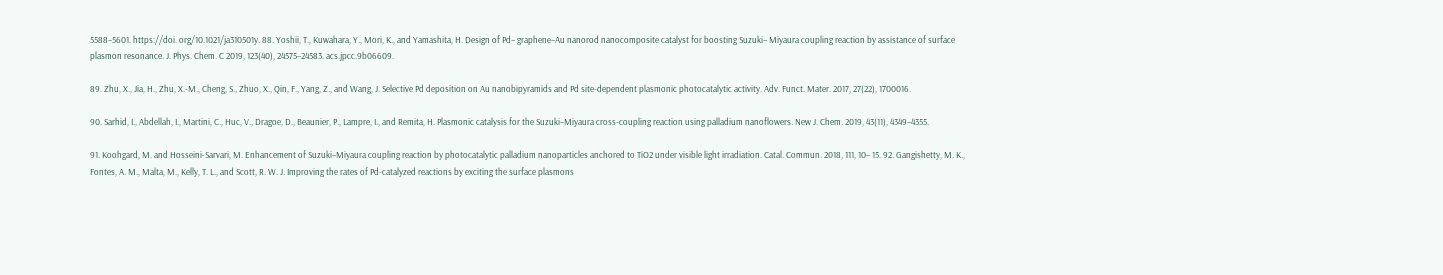5588–5601. https://doi. org/10.1021/ja310501y. 88. Yoshii, T., Kuwahara, Y., Mori, K., and Yamashita, H. Design of Pd– graphene–Au nanorod nanocomposite catalyst for boosting Suzuki– Miyaura coupling reaction by assistance of surface plasmon resonance. J. Phys. Chem. C 2019, 123(40), 24575–24583. acs.jpcc.9b06609.

89. Zhu, X., Jia, H., Zhu, X.-M., Cheng, S., Zhuo, X., Qin, F., Yang, Z., and Wang, J. Selective Pd deposition on Au nanobipyramids and Pd site-dependent plasmonic photocatalytic activity. Adv. Funct. Mater. 2017, 27(22), 1700016.

90. Sarhid, I., Abdellah, I., Martini, C., Huc, V., Dragoe, D., Beaunier, P., Lampre, I., and Remita, H. Plasmonic catalysis for the Suzuki–Miyaura cross-coupling reaction using palladium nanoflowers. New J. Chem. 2019, 43(11), 4349–4355.

91. Koohgard, M. and Hosseini-Sarvari, M. Enhancement of Suzuki–Miyaura coupling reaction by photocatalytic palladium nanoparticles anchored to TiO2 under visible light irradiation. Catal. Commun. 2018, 111, 10– 15. 92. Gangishetty, M. K., Fontes, A. M., Malta, M., Kelly, T. L., and Scott, R. W. J. Improving the rates of Pd-catalyzed reactions by exciting the surface plasmons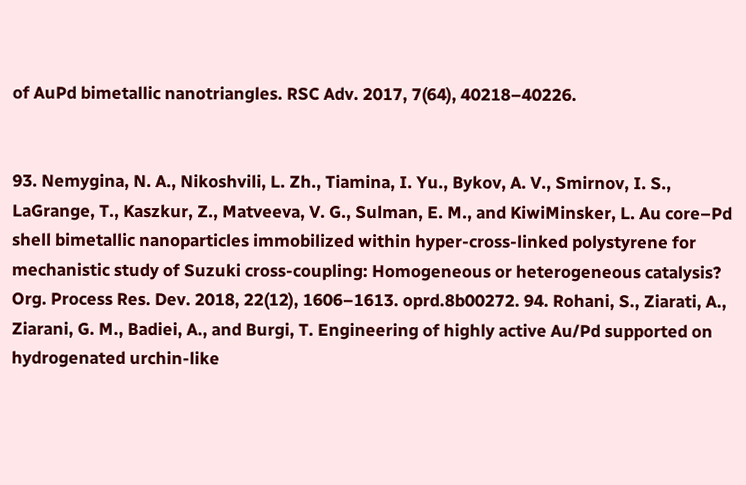of AuPd bimetallic nanotriangles. RSC Adv. 2017, 7(64), 40218–40226.


93. Nemygina, N. A., Nikoshvili, L. Zh., Tiamina, I. Yu., Bykov, A. V., Smirnov, I. S., LaGrange, T., Kaszkur, Z., Matveeva, V. G., Sulman, E. M., and KiwiMinsker, L. Au core–Pd shell bimetallic nanoparticles immobilized within hyper-cross-linked polystyrene for mechanistic study of Suzuki cross-coupling: Homogeneous or heterogeneous catalysis? Org. Process Res. Dev. 2018, 22(12), 1606–1613. oprd.8b00272. 94. Rohani, S., Ziarati, A., Ziarani, G. M., Badiei, A., and Burgi, T. Engineering of highly active Au/Pd supported on hydrogenated urchin-like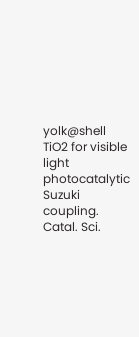yolk@shell TiO2 for visible light photocatalytic Suzuki coupling. Catal. Sci.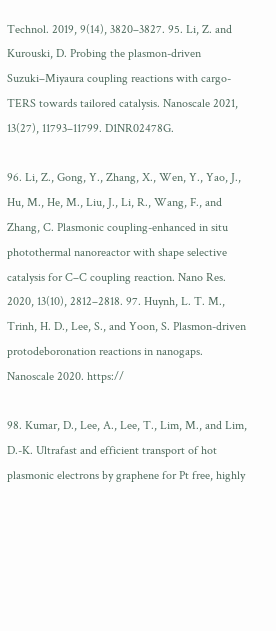Technol. 2019, 9(14), 3820–3827. 95. Li, Z. and Kurouski, D. Probing the plasmon-driven Suzuki–Miyaura coupling reactions with cargo-TERS towards tailored catalysis. Nanoscale 2021, 13(27), 11793–11799. D1NR02478G.

96. Li, Z., Gong, Y., Zhang, X., Wen, Y., Yao, J., Hu, M., He, M., Liu, J., Li, R., Wang, F., and Zhang, C. Plasmonic coupling-enhanced in situ photothermal nanoreactor with shape selective catalysis for C–C coupling reaction. Nano Res. 2020, 13(10), 2812–2818. 97. Huynh, L. T. M., Trinh, H. D., Lee, S., and Yoon, S. Plasmon-driven protodeboronation reactions in nanogaps. Nanoscale 2020. https://

98. Kumar, D., Lee, A., Lee, T., Lim, M., and Lim, D.-K. Ultrafast and efficient transport of hot plasmonic electrons by graphene for Pt free, highly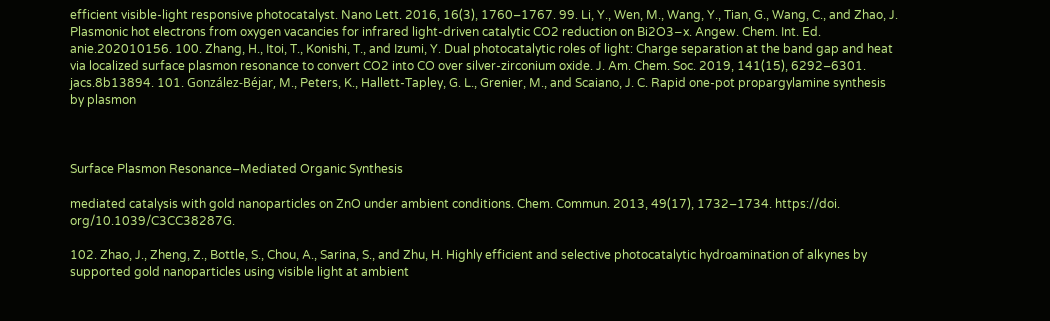efficient visible-light responsive photocatalyst. Nano Lett. 2016, 16(3), 1760–1767. 99. Li, Y., Wen, M., Wang, Y., Tian, G., Wang, C., and Zhao, J. Plasmonic hot electrons from oxygen vacancies for infrared light-driven catalytic CO2 reduction on Bi2O3−x. Angew. Chem. Int. Ed. anie.202010156. 100. Zhang, H., Itoi, T., Konishi, T., and Izumi, Y. Dual photocatalytic roles of light: Charge separation at the band gap and heat via localized surface plasmon resonance to convert CO2 into CO over silver-zirconium oxide. J. Am. Chem. Soc. 2019, 141(15), 6292–6301. jacs.8b13894. 101. González-Béjar, M., Peters, K., Hallett-Tapley, G. L., Grenier, M., and Scaiano, J. C. Rapid one-pot propargylamine synthesis by plasmon



Surface Plasmon Resonance‒Mediated Organic Synthesis

mediated catalysis with gold nanoparticles on ZnO under ambient conditions. Chem. Commun. 2013, 49(17), 1732–1734. https://doi. org/10.1039/C3CC38287G.

102. Zhao, J., Zheng, Z., Bottle, S., Chou, A., Sarina, S., and Zhu, H. Highly efficient and selective photocatalytic hydroamination of alkynes by supported gold nanoparticles using visible light at ambient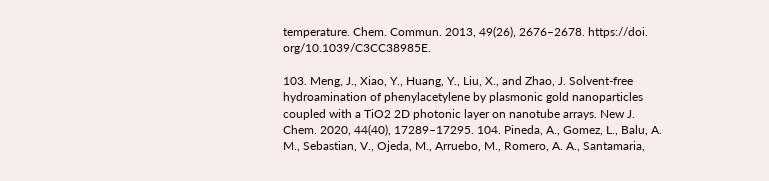temperature. Chem. Commun. 2013, 49(26), 2676–2678. https://doi. org/10.1039/C3CC38985E.

103. Meng, J., Xiao, Y., Huang, Y., Liu, X., and Zhao, J. Solvent-free hydroamination of phenylacetylene by plasmonic gold nanoparticles coupled with a TiO2 2D photonic layer on nanotube arrays. New J. Chem. 2020, 44(40), 17289–17295. 104. Pineda, A., Gomez, L., Balu, A. M., Sebastian, V., Ojeda, M., Arruebo, M., Romero, A. A., Santamaria,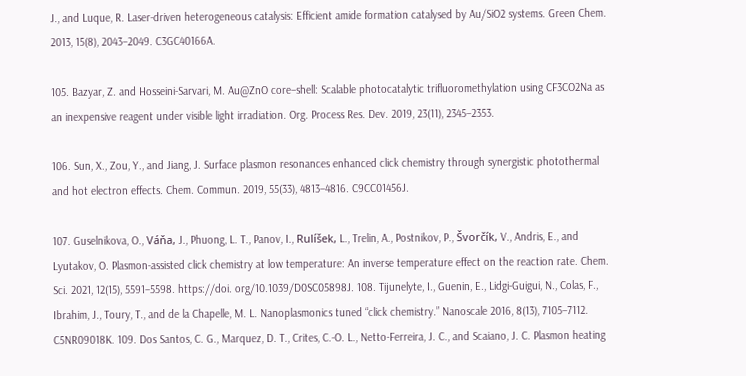J., and Luque, R. Laser-driven heterogeneous catalysis: Efficient amide formation catalysed by Au/SiO2 systems. Green Chem. 2013, 15(8), 2043–2049. C3GC40166A.

105. Bazyar, Z. and Hosseini-Sarvari, M. Au@ZnO core–shell: Scalable photocatalytic trifluoromethylation using CF3CO2Na as an inexpensive reagent under visible light irradiation. Org. Process Res. Dev. 2019, 23(11), 2345–2353.

106. Sun, X., Zou, Y., and Jiang, J. Surface plasmon resonances enhanced click chemistry through synergistic photothermal and hot electron effects. Chem. Commun. 2019, 55(33), 4813–4816. C9CC01456J.

107. Guselnikova, O., Váňa, J., Phuong, L. T., Panov, I., Rulíšek, L., Trelin, A., Postnikov, P., Švorčík, V., Andris, E., and Lyutakov, O. Plasmon-assisted click chemistry at low temperature: An inverse temperature effect on the reaction rate. Chem. Sci. 2021, 12(15), 5591–5598. https://doi. org/10.1039/D0SC05898J. 108. Tijunelyte, I., Guenin, E., Lidgi-Guigui, N., Colas, F., Ibrahim, J., Toury, T., and de la Chapelle, M. L. Nanoplasmonics tuned “click chemistry.” Nanoscale 2016, 8(13), 7105–7112. C5NR09018K. 109. Dos Santos, C. G., Marquez, D. T., Crites, C.-O. L., Netto-Ferreira, J. C., and Scaiano, J. C. Plasmon heating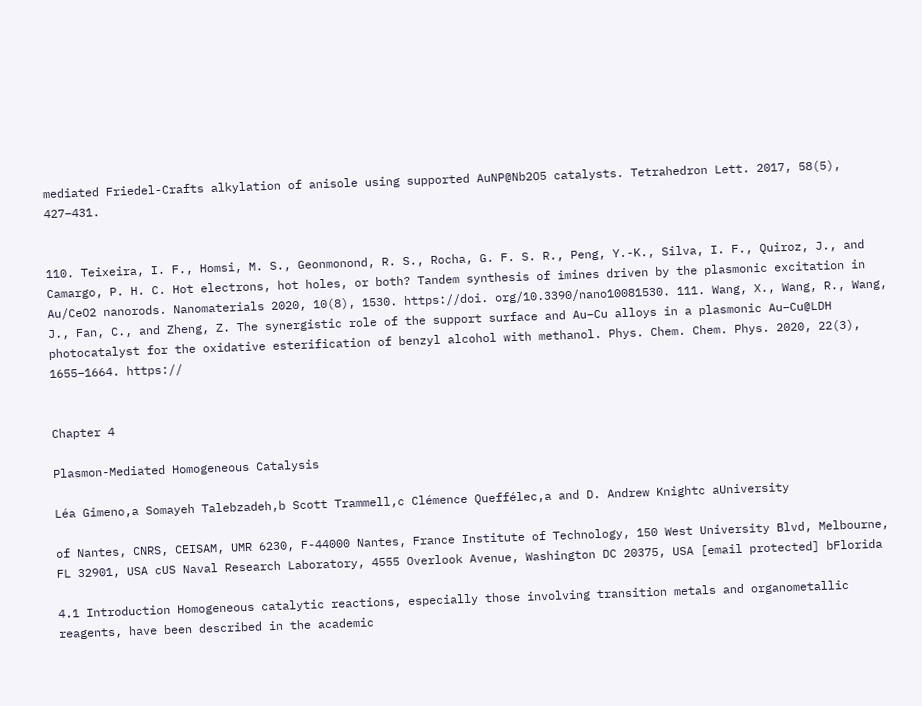mediated Friedel-Crafts alkylation of anisole using supported AuNP@Nb2O5 catalysts. Tetrahedron Lett. 2017, 58(5), 427–431.


110. Teixeira, I. F., Homsi, M. S., Geonmonond, R. S., Rocha, G. F. S. R., Peng, Y.-K., Silva, I. F., Quiroz, J., and Camargo, P. H. C. Hot electrons, hot holes, or both? Tandem synthesis of imines driven by the plasmonic excitation in Au/CeO2 nanorods. Nanomaterials 2020, 10(8), 1530. https://doi. org/10.3390/nano10081530. 111. Wang, X., Wang, R., Wang, J., Fan, C., and Zheng, Z. The synergistic role of the support surface and Au–Cu alloys in a plasmonic Au–Cu@LDH photocatalyst for the oxidative esterification of benzyl alcohol with methanol. Phys. Chem. Chem. Phys. 2020, 22(3), 1655–1664. https://


Chapter 4

Plasmon-Mediated Homogeneous Catalysis

Léa Gimeno,a Somayeh Talebzadeh,b Scott Trammell,c Clémence Queffélec,a and D. Andrew Knightc aUniversity

of Nantes, CNRS, CEISAM, UMR 6230, F-44000 Nantes, France Institute of Technology, 150 West University Blvd, Melbourne, FL 32901, USA cUS Naval Research Laboratory, 4555 Overlook Avenue, Washington DC 20375, USA [email protected] bFlorida

4.1 Introduction Homogeneous catalytic reactions, especially those involving transition metals and organometallic reagents, have been described in the academic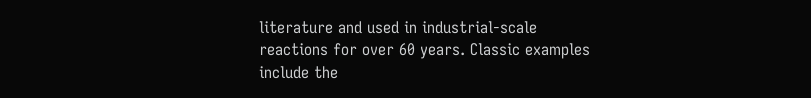literature and used in industrial-scale reactions for over 60 years. Classic examples include the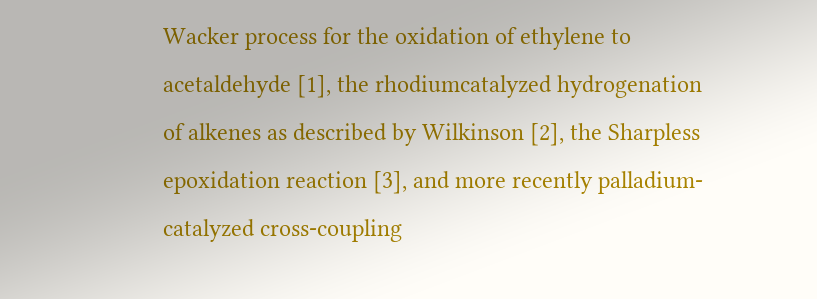Wacker process for the oxidation of ethylene to acetaldehyde [1], the rhodiumcatalyzed hydrogenation of alkenes as described by Wilkinson [2], the Sharpless epoxidation reaction [3], and more recently palladium-catalyzed cross-coupling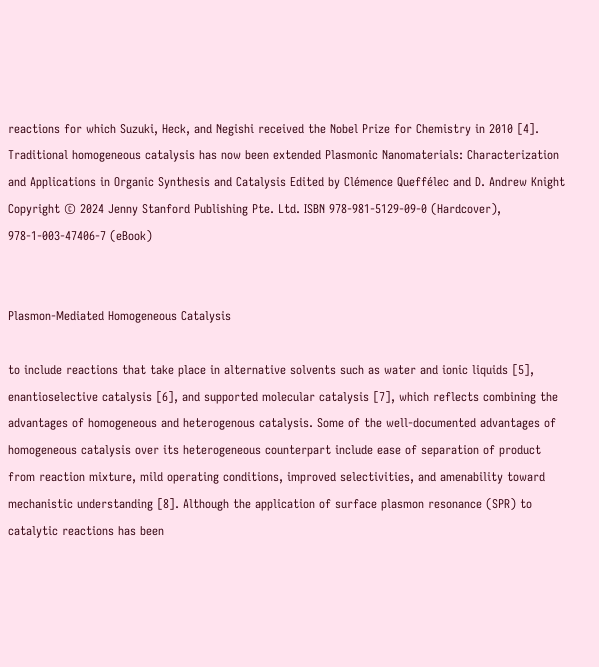reactions for which Suzuki, Heck, and Negishi received the Nobel Prize for Chemistry in 2010 [4]. Traditional homogeneous catalysis has now been extended Plasmonic Nanomaterials: Characterization and Applications in Organic Synthesis and Catalysis Edited by Clémence Queffélec and D. Andrew Knight Copyright © 2024 Jenny Stanford Publishing Pte. Ltd. ISBN 978-981-5129-09-0 (Hardcover), 978-1-003-47406-7 (eBook)


Plasmon-Mediated Homogeneous Catalysis

to include reactions that take place in alternative solvents such as water and ionic liquids [5], enantioselective catalysis [6], and supported molecular catalysis [7], which reflects combining the advantages of homogeneous and heterogenous catalysis. Some of the well-documented advantages of homogeneous catalysis over its heterogeneous counterpart include ease of separation of product from reaction mixture, mild operating conditions, improved selectivities, and amenability toward mechanistic understanding [8]. Although the application of surface plasmon resonance (SPR) to catalytic reactions has been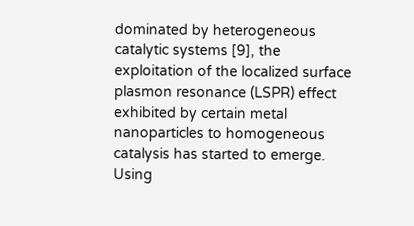dominated by heterogeneous catalytic systems [9], the exploitation of the localized surface plasmon resonance (LSPR) effect exhibited by certain metal nanoparticles to homogeneous catalysis has started to emerge. Using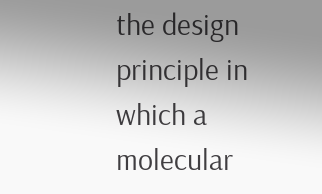the design principle in which a molecular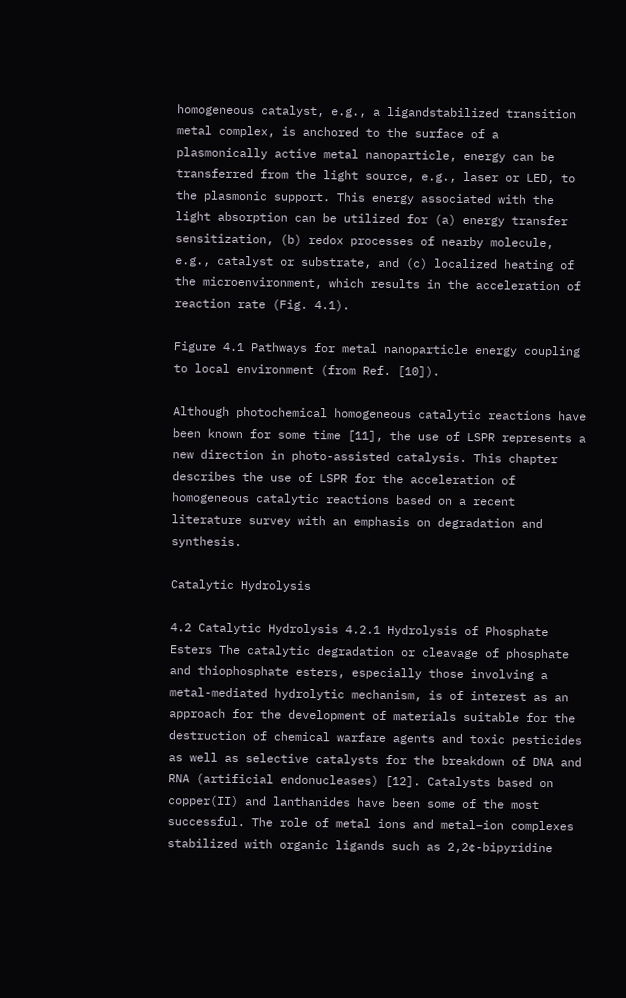homogeneous catalyst, e.g., a ligandstabilized transition metal complex, is anchored to the surface of a plasmonically active metal nanoparticle, energy can be transferred from the light source, e.g., laser or LED, to the plasmonic support. This energy associated with the light absorption can be utilized for (a) energy transfer sensitization, (b) redox processes of nearby molecule, e.g., catalyst or substrate, and (c) localized heating of the microenvironment, which results in the acceleration of reaction rate (Fig. 4.1).

Figure 4.1 Pathways for metal nanoparticle energy coupling to local environment (from Ref. [10]).

Although photochemical homogeneous catalytic reactions have been known for some time [11], the use of LSPR represents a new direction in photo-assisted catalysis. This chapter describes the use of LSPR for the acceleration of homogeneous catalytic reactions based on a recent literature survey with an emphasis on degradation and synthesis.

Catalytic Hydrolysis

4.2 Catalytic Hydrolysis 4.2.1 Hydrolysis of Phosphate Esters The catalytic degradation or cleavage of phosphate and thiophosphate esters, especially those involving a metal-mediated hydrolytic mechanism, is of interest as an approach for the development of materials suitable for the destruction of chemical warfare agents and toxic pesticides as well as selective catalysts for the breakdown of DNA and RNA (artificial endonucleases) [12]. Catalysts based on copper(II) and lanthanides have been some of the most successful. The role of metal ions and metal–ion complexes stabilized with organic ligands such as 2,2¢-bipyridine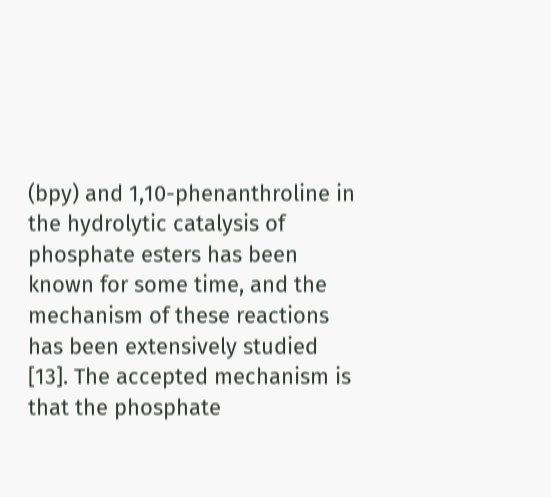(bpy) and 1,10-phenanthroline in the hydrolytic catalysis of phosphate esters has been known for some time, and the mechanism of these reactions has been extensively studied [13]. The accepted mechanism is that the phosphate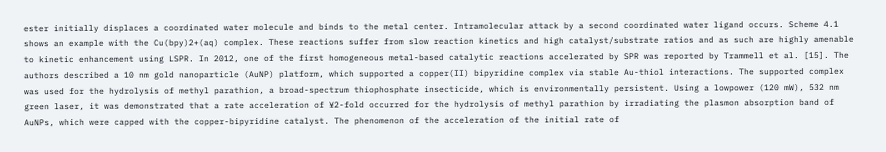ester initially displaces a coordinated water molecule and binds to the metal center. Intramolecular attack by a second coordinated water ligand occurs. Scheme 4.1 shows an example with the Cu(bpy)2+(aq) complex. These reactions suffer from slow reaction kinetics and high catalyst/substrate ratios and as such are highly amenable to kinetic enhancement using LSPR. In 2012, one of the first homogeneous metal-based catalytic reactions accelerated by SPR was reported by Trammell et al. [15]. The authors described a 10 nm gold nanoparticle (AuNP) platform, which supported a copper(II) bipyridine complex via stable Au-thiol interactions. The supported complex was used for the hydrolysis of methyl parathion, a broad-spectrum thiophosphate insecticide, which is environmentally persistent. Using a lowpower (120 mW), 532 nm green laser, it was demonstrated that a rate acceleration of ¥2-fold occurred for the hydrolysis of methyl parathion by irradiating the plasmon absorption band of AuNPs, which were capped with the copper-bipyridine catalyst. The phenomenon of the acceleration of the initial rate of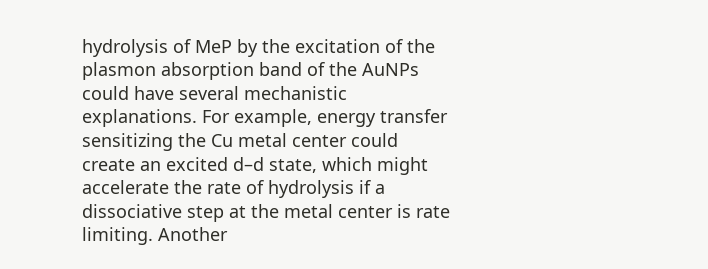hydrolysis of MeP by the excitation of the plasmon absorption band of the AuNPs could have several mechanistic explanations. For example, energy transfer sensitizing the Cu metal center could create an excited d–d state, which might accelerate the rate of hydrolysis if a dissociative step at the metal center is rate limiting. Another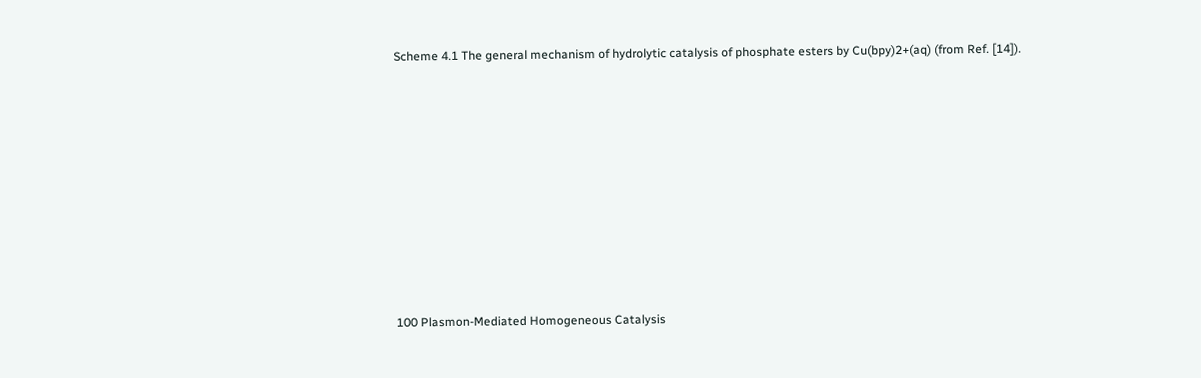Scheme 4.1 The general mechanism of hydrolytic catalysis of phosphate esters by Cu(bpy)2+(aq) (from Ref. [14]).











100 Plasmon-Mediated Homogeneous Catalysis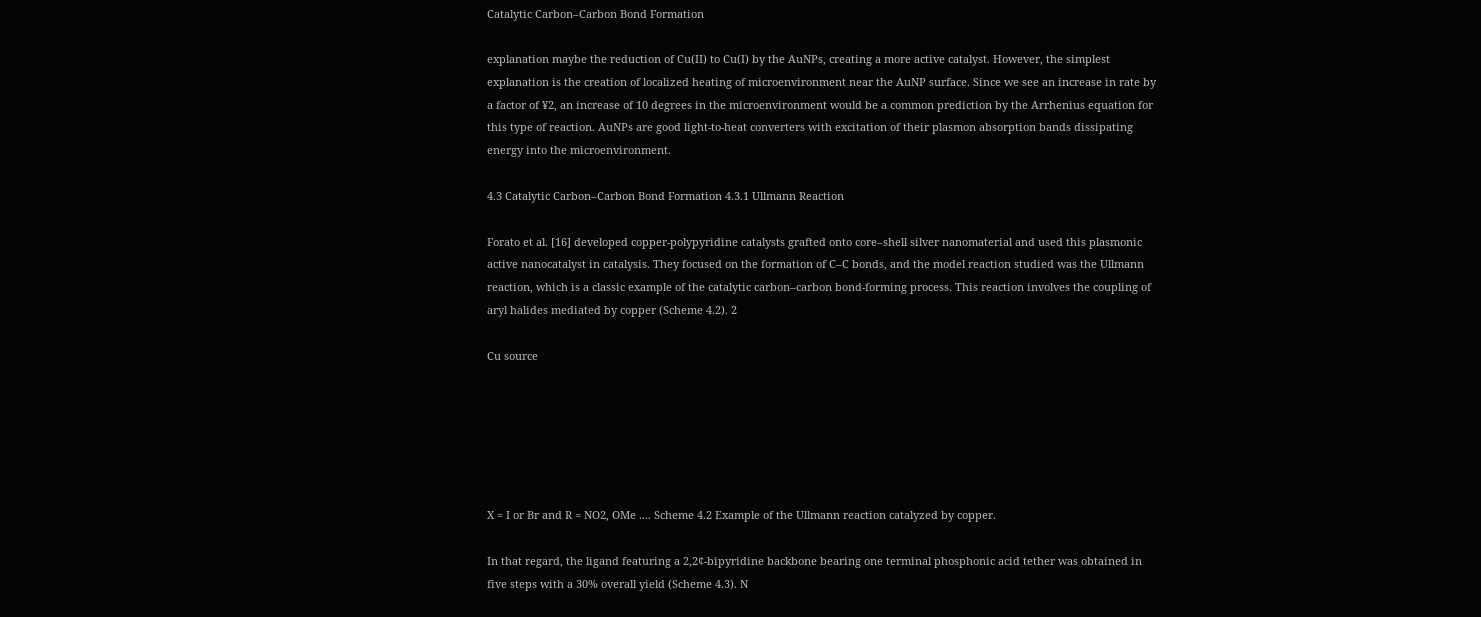Catalytic Carbon–Carbon Bond Formation

explanation maybe the reduction of Cu(II) to Cu(I) by the AuNPs, creating a more active catalyst. However, the simplest explanation is the creation of localized heating of microenvironment near the AuNP surface. Since we see an increase in rate by a factor of ¥2, an increase of 10 degrees in the microenvironment would be a common prediction by the Arrhenius equation for this type of reaction. AuNPs are good light-to-heat converters with excitation of their plasmon absorption bands dissipating energy into the microenvironment.

4.3 Catalytic Carbon–Carbon Bond Formation 4.3.1 Ullmann Reaction

Forato et al. [16] developed copper-polypyridine catalysts grafted onto core–shell silver nanomaterial and used this plasmonic active nanocatalyst in catalysis. They focused on the formation of C–C bonds, and the model reaction studied was the Ullmann reaction, which is a classic example of the catalytic carbon–carbon bond-forming process. This reaction involves the coupling of aryl halides mediated by copper (Scheme 4.2). 2

Cu source






X = I or Br and R = NO2, OMe .... Scheme 4.2 Example of the Ullmann reaction catalyzed by copper.

In that regard, the ligand featuring a 2,2¢-bipyridine backbone bearing one terminal phosphonic acid tether was obtained in five steps with a 30% overall yield (Scheme 4.3). N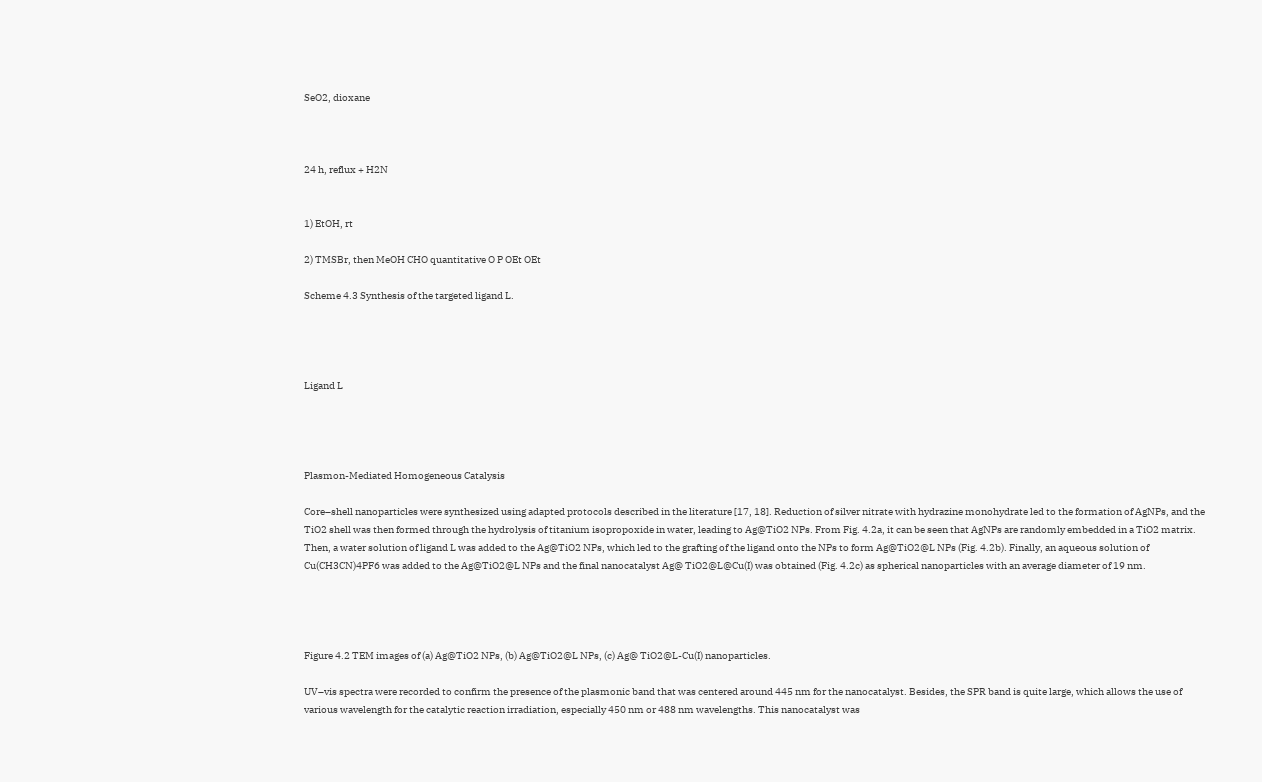SeO2, dioxane



24 h, reflux + H2N


1) EtOH, rt

2) TMSBr, then MeOH CHO quantitative O P OEt OEt

Scheme 4.3 Synthesis of the targeted ligand L.




Ligand L




Plasmon-Mediated Homogeneous Catalysis

Core–shell nanoparticles were synthesized using adapted protocols described in the literature [17, 18]. Reduction of silver nitrate with hydrazine monohydrate led to the formation of AgNPs, and the TiO2 shell was then formed through the hydrolysis of titanium isopropoxide in water, leading to Ag@TiO2 NPs. From Fig. 4.2a, it can be seen that AgNPs are randomly embedded in a TiO2 matrix. Then, a water solution of ligand L was added to the Ag@TiO2 NPs, which led to the grafting of the ligand onto the NPs to form Ag@TiO2@L NPs (Fig. 4.2b). Finally, an aqueous solution of Cu(CH3CN)4PF6 was added to the Ag@TiO2@L NPs and the final nanocatalyst Ag@ TiO2@L@Cu(I) was obtained (Fig. 4.2c) as spherical nanoparticles with an average diameter of 19 nm.




Figure 4.2 TEM images of (a) Ag@TiO2 NPs, (b) Ag@TiO2@L NPs, (c) Ag@ TiO2@L-Cu(I) nanoparticles.

UV–vis spectra were recorded to confirm the presence of the plasmonic band that was centered around 445 nm for the nanocatalyst. Besides, the SPR band is quite large, which allows the use of various wavelength for the catalytic reaction irradiation, especially 450 nm or 488 nm wavelengths. This nanocatalyst was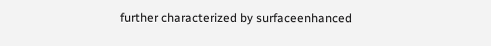further characterized by surfaceenhanced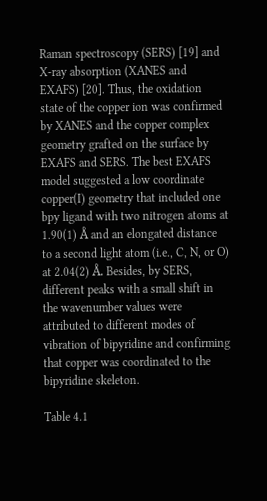Raman spectroscopy (SERS) [19] and X-ray absorption (XANES and EXAFS) [20]. Thus, the oxidation state of the copper ion was confirmed by XANES and the copper complex geometry grafted on the surface by EXAFS and SERS. The best EXAFS model suggested a low coordinate copper(I) geometry that included one bpy ligand with two nitrogen atoms at 1.90(1) Å and an elongated distance to a second light atom (i.e., C, N, or O) at 2.04(2) Å. Besides, by SERS, different peaks with a small shift in the wavenumber values were attributed to different modes of vibration of bipyridine and confirming that copper was coordinated to the bipyridine skeleton.

Table 4.1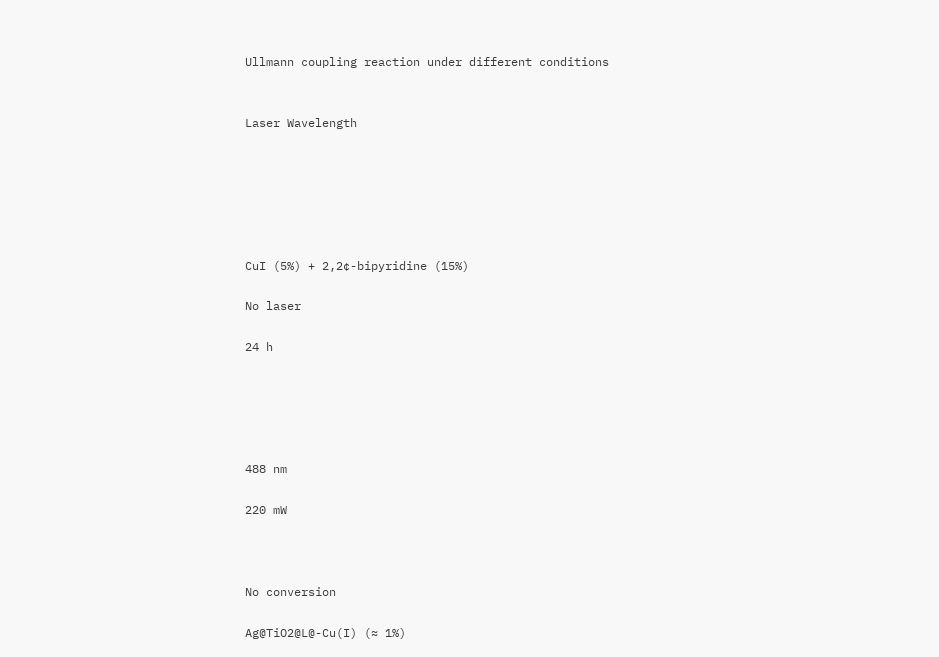Ullmann coupling reaction under different conditions


Laser Wavelength






CuI (5%) + 2,2¢-bipyridine (15%)

No laser

24 h





488 nm

220 mW



No conversion

Ag@TiO2@L@-Cu(I) (≈ 1%)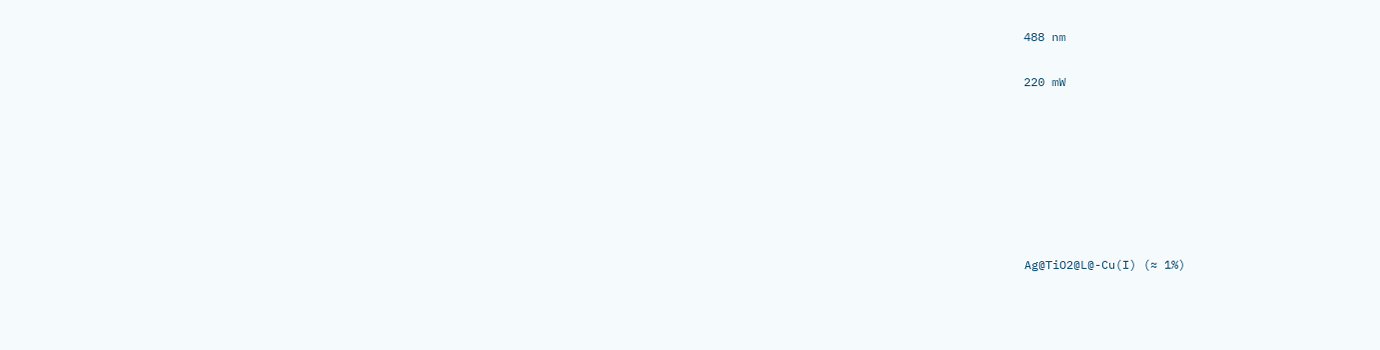488 nm

220 mW







Ag@TiO2@L@-Cu(I) (≈ 1%)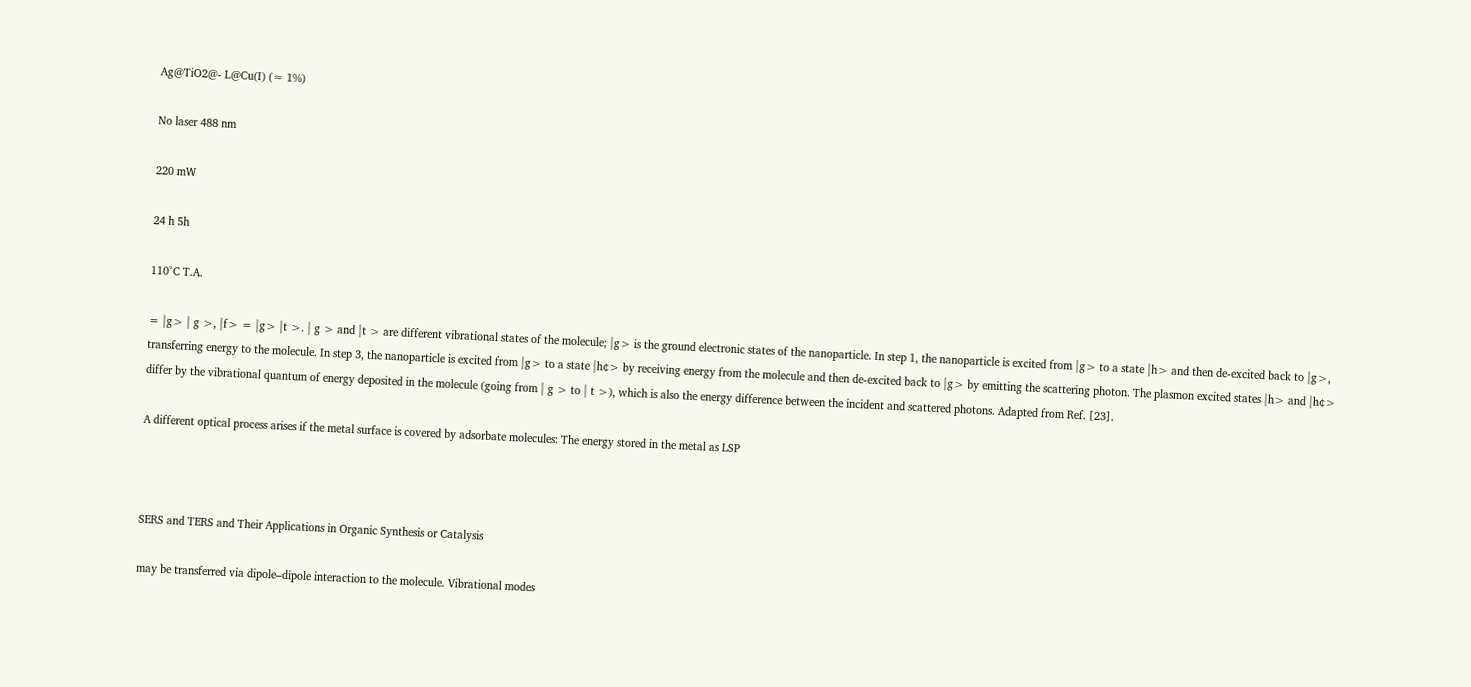Ag@TiO2@- L@Cu(I) (≈ 1%)

No laser 488 nm

220 mW

24 h 5h

110°C T.A.

= |g> | g >, |f> = |g> |t >. | g > and |t > are different vibrational states of the molecule; |g> is the ground electronic states of the nanoparticle. In step 1, the nanoparticle is excited from |g> to a state |h> and then de-excited back to |g>, transferring energy to the molecule. In step 3, the nanoparticle is excited from |g> to a state |h¢> by receiving energy from the molecule and then de-excited back to |g> by emitting the scattering photon. The plasmon excited states |h> and |h¢> differ by the vibrational quantum of energy deposited in the molecule (going from | g > to | t >), which is also the energy difference between the incident and scattered photons. Adapted from Ref. [23].

A different optical process arises if the metal surface is covered by adsorbate molecules: The energy stored in the metal as LSP



SERS and TERS and Their Applications in Organic Synthesis or Catalysis

may be transferred via dipole–dipole interaction to the molecule. Vibrational modes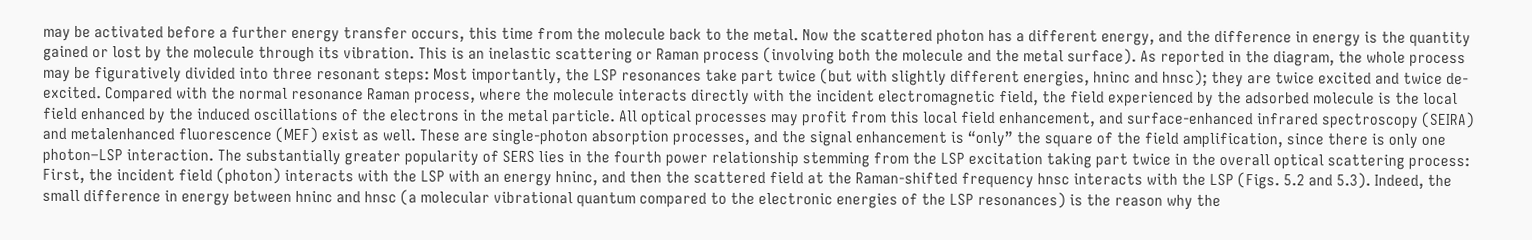may be activated before a further energy transfer occurs, this time from the molecule back to the metal. Now the scattered photon has a different energy, and the difference in energy is the quantity gained or lost by the molecule through its vibration. This is an inelastic scattering or Raman process (involving both the molecule and the metal surface). As reported in the diagram, the whole process may be figuratively divided into three resonant steps: Most importantly, the LSP resonances take part twice (but with slightly different energies, hninc and hnsc); they are twice excited and twice de-excited. Compared with the normal resonance Raman process, where the molecule interacts directly with the incident electromagnetic field, the field experienced by the adsorbed molecule is the local field enhanced by the induced oscillations of the electrons in the metal particle. All optical processes may profit from this local field enhancement, and surface-enhanced infrared spectroscopy (SEIRA) and metalenhanced fluorescence (MEF) exist as well. These are single-photon absorption processes, and the signal enhancement is “only” the square of the field amplification, since there is only one photon–LSP interaction. The substantially greater popularity of SERS lies in the fourth power relationship stemming from the LSP excitation taking part twice in the overall optical scattering process: First, the incident field (photon) interacts with the LSP with an energy hninc, and then the scattered field at the Raman-shifted frequency hnsc interacts with the LSP (Figs. 5.2 and 5.3). Indeed, the small difference in energy between hninc and hnsc (a molecular vibrational quantum compared to the electronic energies of the LSP resonances) is the reason why the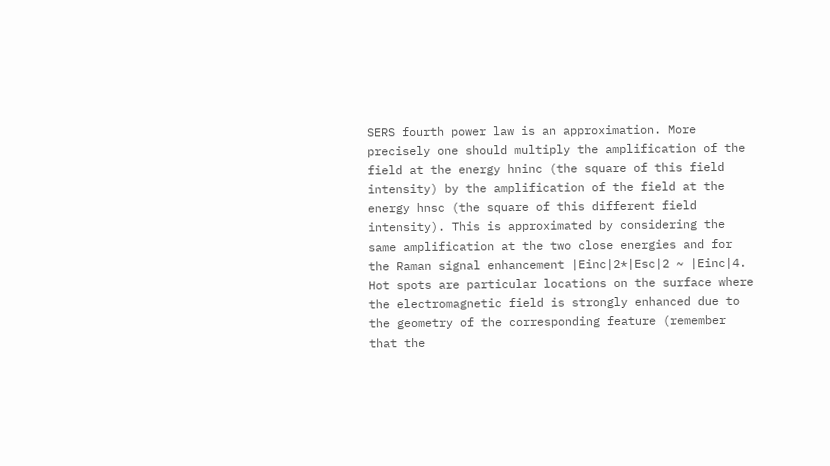SERS fourth power law is an approximation. More precisely one should multiply the amplification of the field at the energy hninc (the square of this field intensity) by the amplification of the field at the energy hnsc (the square of this different field intensity). This is approximated by considering the same amplification at the two close energies and for the Raman signal enhancement |Einc|2*|Esc|2 ~ |Einc|4. Hot spots are particular locations on the surface where the electromagnetic field is strongly enhanced due to the geometry of the corresponding feature (remember that the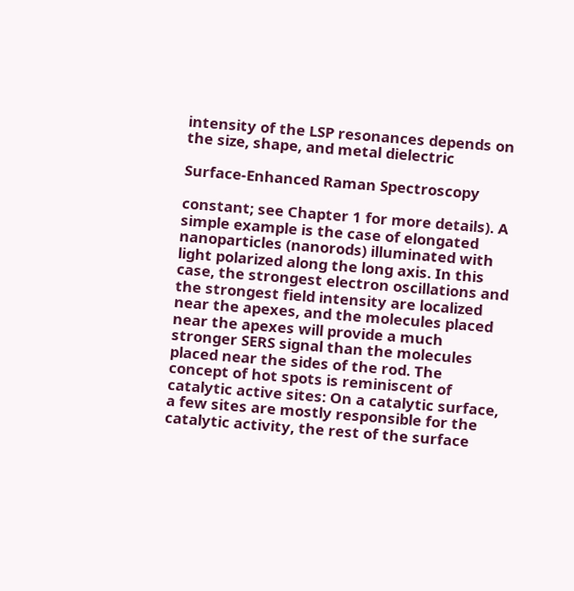intensity of the LSP resonances depends on the size, shape, and metal dielectric

Surface-Enhanced Raman Spectroscopy

constant; see Chapter 1 for more details). A simple example is the case of elongated nanoparticles (nanorods) illuminated with light polarized along the long axis. In this case, the strongest electron oscillations and the strongest field intensity are localized near the apexes, and the molecules placed near the apexes will provide a much stronger SERS signal than the molecules placed near the sides of the rod. The concept of hot spots is reminiscent of catalytic active sites: On a catalytic surface, a few sites are mostly responsible for the catalytic activity, the rest of the surface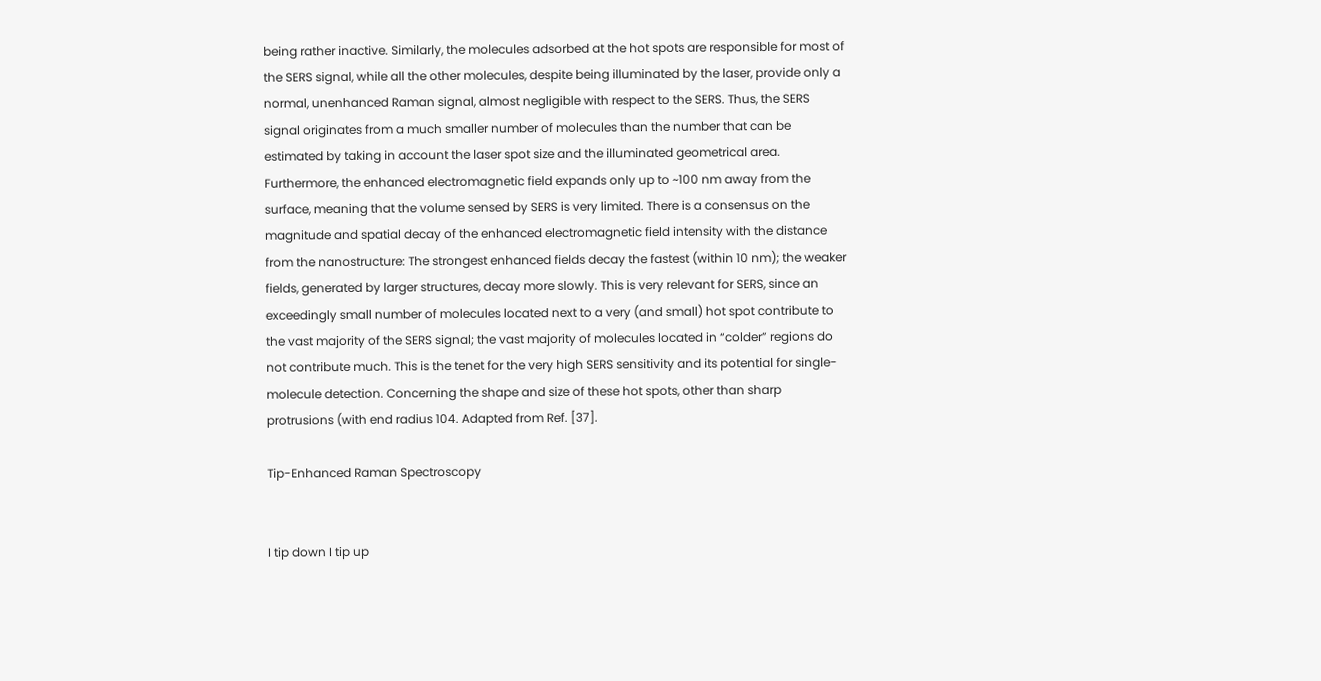being rather inactive. Similarly, the molecules adsorbed at the hot spots are responsible for most of the SERS signal, while all the other molecules, despite being illuminated by the laser, provide only a normal, unenhanced Raman signal, almost negligible with respect to the SERS. Thus, the SERS signal originates from a much smaller number of molecules than the number that can be estimated by taking in account the laser spot size and the illuminated geometrical area. Furthermore, the enhanced electromagnetic field expands only up to ~100 nm away from the surface, meaning that the volume sensed by SERS is very limited. There is a consensus on the magnitude and spatial decay of the enhanced electromagnetic field intensity with the distance from the nanostructure: The strongest enhanced fields decay the fastest (within 10 nm); the weaker fields, generated by larger structures, decay more slowly. This is very relevant for SERS, since an exceedingly small number of molecules located next to a very (and small) hot spot contribute to the vast majority of the SERS signal; the vast majority of molecules located in “colder” regions do not contribute much. This is the tenet for the very high SERS sensitivity and its potential for single-molecule detection. Concerning the shape and size of these hot spots, other than sharp protrusions (with end radius 104. Adapted from Ref. [37].

Tip-Enhanced Raman Spectroscopy


I tip down I tip up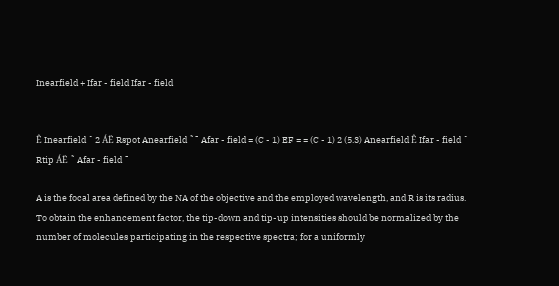Inearfield + Ifar - field Ifar - field


Ê Inearfield ˆ 2 ÁË Rspot Anearfield ˜¯ Afar - field = (C - 1) EF = = (C - 1) 2 (5.3) Anearfield Ê Ifar - field ˆ Rtip ÁË ˜ Afar - field ¯

A is the focal area defined by the NA of the objective and the employed wavelength, and R is its radius. To obtain the enhancement factor, the tip-down and tip-up intensities should be normalized by the number of molecules participating in the respective spectra; for a uniformly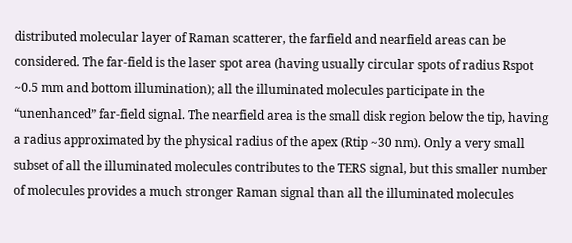distributed molecular layer of Raman scatterer, the farfield and nearfield areas can be considered. The far-field is the laser spot area (having usually circular spots of radius Rspot ~0.5 mm and bottom illumination); all the illuminated molecules participate in the “unenhanced” far-field signal. The nearfield area is the small disk region below the tip, having a radius approximated by the physical radius of the apex (Rtip ~30 nm). Only a very small subset of all the illuminated molecules contributes to the TERS signal, but this smaller number of molecules provides a much stronger Raman signal than all the illuminated molecules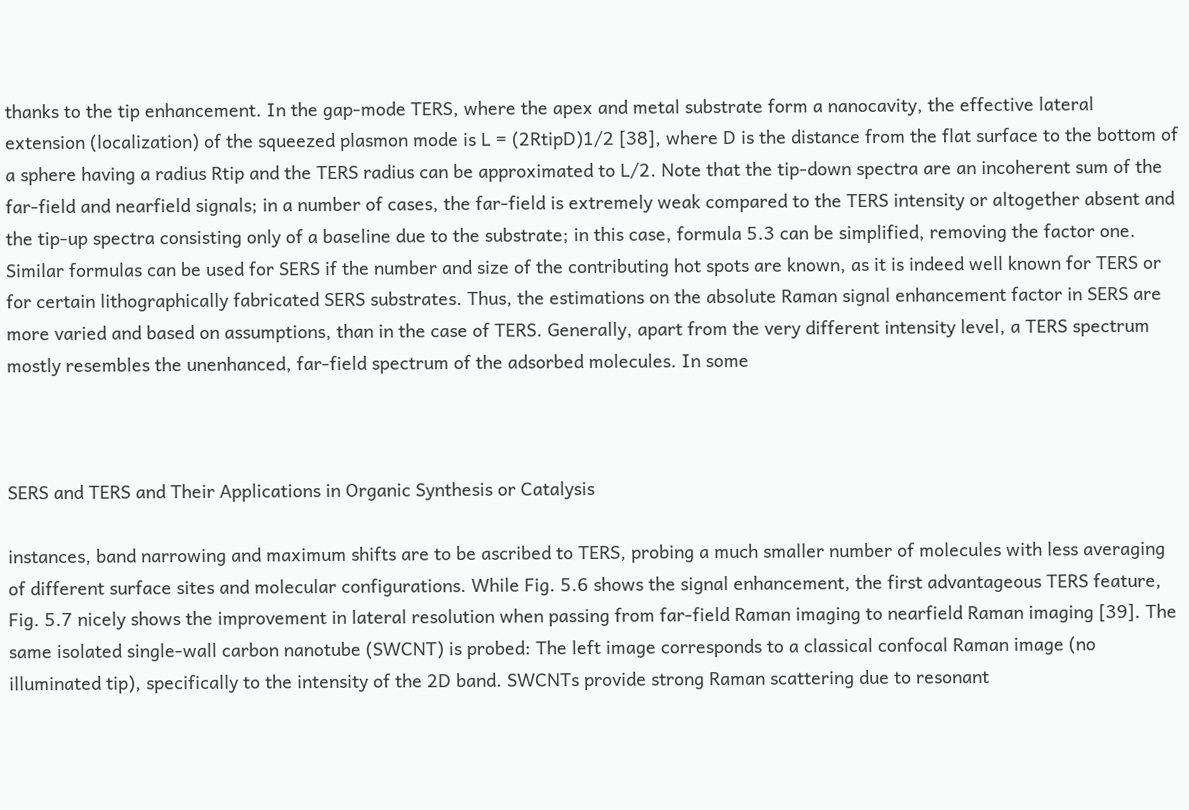thanks to the tip enhancement. In the gap-mode TERS, where the apex and metal substrate form a nanocavity, the effective lateral extension (localization) of the squeezed plasmon mode is L = (2RtipD)1/2 [38], where D is the distance from the flat surface to the bottom of a sphere having a radius Rtip and the TERS radius can be approximated to L/2. Note that the tip-down spectra are an incoherent sum of the far-field and nearfield signals; in a number of cases, the far-field is extremely weak compared to the TERS intensity or altogether absent and the tip-up spectra consisting only of a baseline due to the substrate; in this case, formula 5.3 can be simplified, removing the factor one. Similar formulas can be used for SERS if the number and size of the contributing hot spots are known, as it is indeed well known for TERS or for certain lithographically fabricated SERS substrates. Thus, the estimations on the absolute Raman signal enhancement factor in SERS are more varied and based on assumptions, than in the case of TERS. Generally, apart from the very different intensity level, a TERS spectrum mostly resembles the unenhanced, far-field spectrum of the adsorbed molecules. In some



SERS and TERS and Their Applications in Organic Synthesis or Catalysis

instances, band narrowing and maximum shifts are to be ascribed to TERS, probing a much smaller number of molecules with less averaging of different surface sites and molecular configurations. While Fig. 5.6 shows the signal enhancement, the first advantageous TERS feature, Fig. 5.7 nicely shows the improvement in lateral resolution when passing from far-field Raman imaging to nearfield Raman imaging [39]. The same isolated single-wall carbon nanotube (SWCNT) is probed: The left image corresponds to a classical confocal Raman image (no illuminated tip), specifically to the intensity of the 2D band. SWCNTs provide strong Raman scattering due to resonant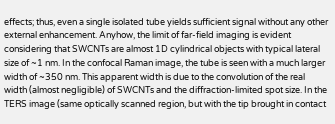effects; thus, even a single isolated tube yields sufficient signal without any other external enhancement. Anyhow, the limit of far-field imaging is evident considering that SWCNTs are almost 1D cylindrical objects with typical lateral size of ~1 nm. In the confocal Raman image, the tube is seen with a much larger width of ~350 nm. This apparent width is due to the convolution of the real width (almost negligible) of SWCNTs and the diffraction-limited spot size. In the TERS image (same optically scanned region, but with the tip brought in contact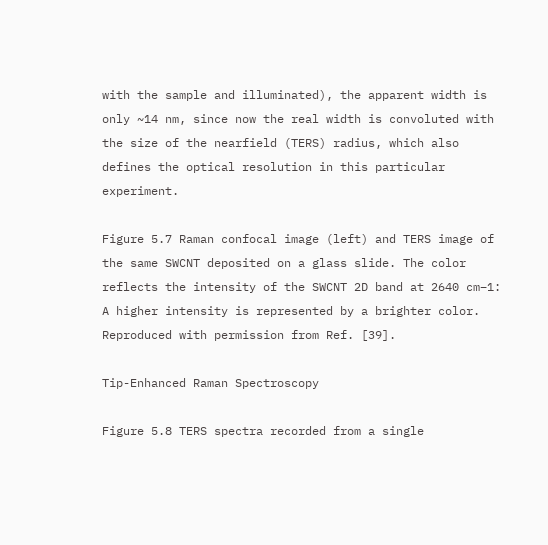with the sample and illuminated), the apparent width is only ~14 nm, since now the real width is convoluted with the size of the nearfield (TERS) radius, which also defines the optical resolution in this particular experiment.

Figure 5.7 Raman confocal image (left) and TERS image of the same SWCNT deposited on a glass slide. The color reflects the intensity of the SWCNT 2D band at 2640 cm−1: A higher intensity is represented by a brighter color. Reproduced with permission from Ref. [39].

Tip-Enhanced Raman Spectroscopy

Figure 5.8 TERS spectra recorded from a single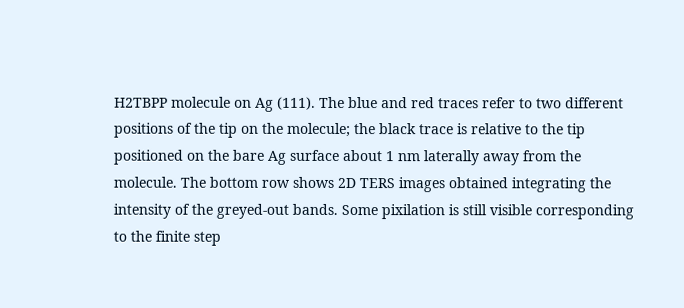H2TBPP molecule on Ag (111). The blue and red traces refer to two different positions of the tip on the molecule; the black trace is relative to the tip positioned on the bare Ag surface about 1 nm laterally away from the molecule. The bottom row shows 2D TERS images obtained integrating the intensity of the greyed-out bands. Some pixilation is still visible corresponding to the finite step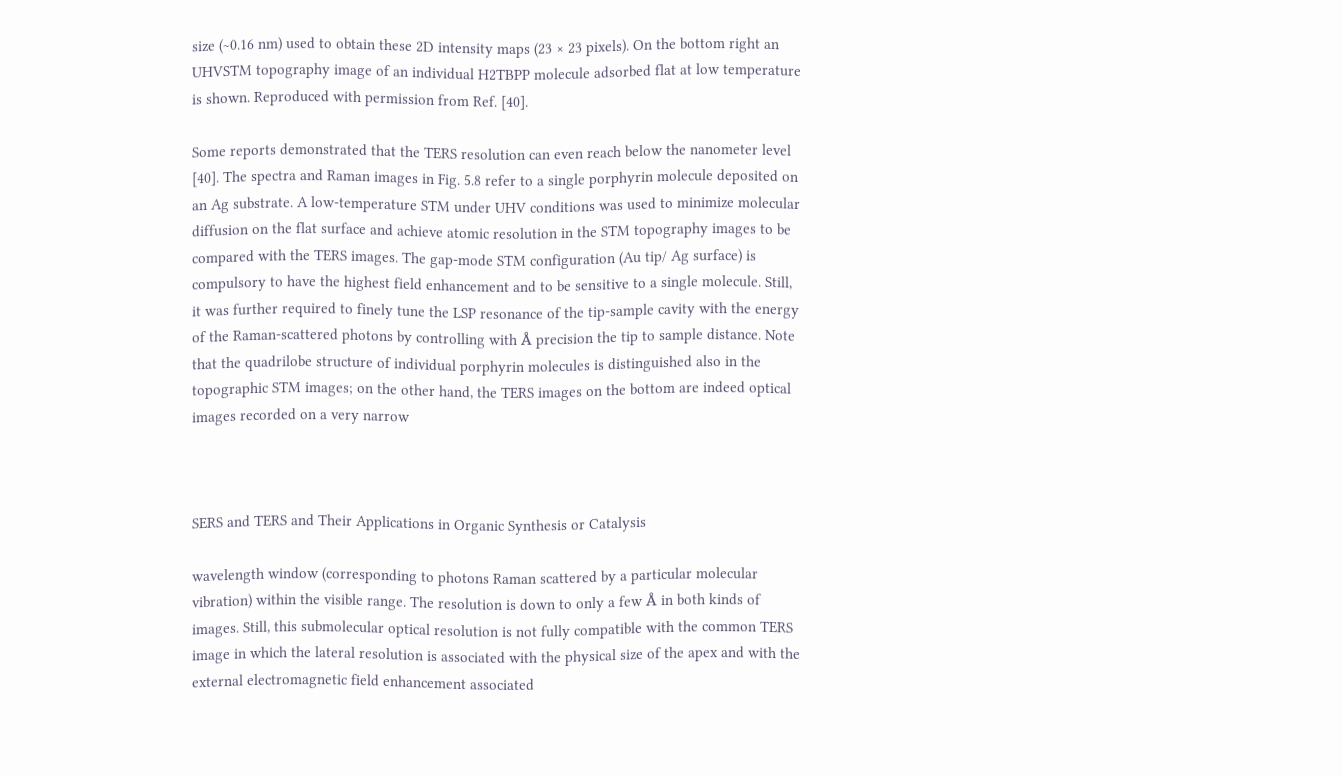size (~0.16 nm) used to obtain these 2D intensity maps (23 × 23 pixels). On the bottom right an UHVSTM topography image of an individual H2TBPP molecule adsorbed flat at low temperature is shown. Reproduced with permission from Ref. [40].

Some reports demonstrated that the TERS resolution can even reach below the nanometer level [40]. The spectra and Raman images in Fig. 5.8 refer to a single porphyrin molecule deposited on an Ag substrate. A low-temperature STM under UHV conditions was used to minimize molecular diffusion on the flat surface and achieve atomic resolution in the STM topography images to be compared with the TERS images. The gap-mode STM configuration (Au tip/ Ag surface) is compulsory to have the highest field enhancement and to be sensitive to a single molecule. Still, it was further required to finely tune the LSP resonance of the tip-sample cavity with the energy of the Raman-scattered photons by controlling with Å precision the tip to sample distance. Note that the quadrilobe structure of individual porphyrin molecules is distinguished also in the topographic STM images; on the other hand, the TERS images on the bottom are indeed optical images recorded on a very narrow



SERS and TERS and Their Applications in Organic Synthesis or Catalysis

wavelength window (corresponding to photons Raman scattered by a particular molecular vibration) within the visible range. The resolution is down to only a few Å in both kinds of images. Still, this submolecular optical resolution is not fully compatible with the common TERS image in which the lateral resolution is associated with the physical size of the apex and with the external electromagnetic field enhancement associated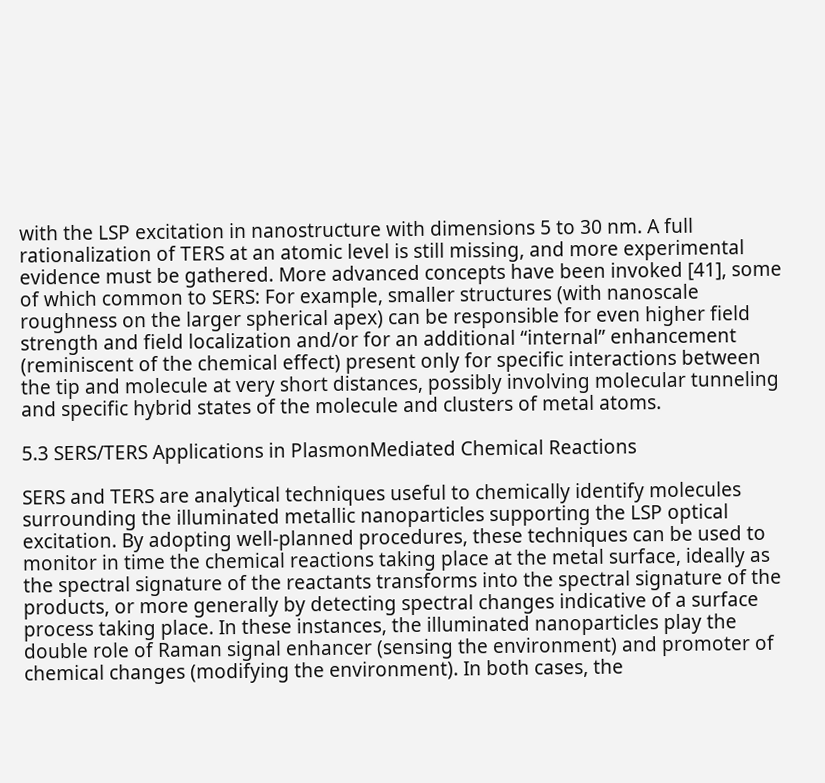with the LSP excitation in nanostructure with dimensions 5 to 30 nm. A full rationalization of TERS at an atomic level is still missing, and more experimental evidence must be gathered. More advanced concepts have been invoked [41], some of which common to SERS: For example, smaller structures (with nanoscale roughness on the larger spherical apex) can be responsible for even higher field strength and field localization and/or for an additional “internal” enhancement (reminiscent of the chemical effect) present only for specific interactions between the tip and molecule at very short distances, possibly involving molecular tunneling and specific hybrid states of the molecule and clusters of metal atoms.

5.3 SERS/TERS Applications in PlasmonMediated Chemical Reactions

SERS and TERS are analytical techniques useful to chemically identify molecules surrounding the illuminated metallic nanoparticles supporting the LSP optical excitation. By adopting well-planned procedures, these techniques can be used to monitor in time the chemical reactions taking place at the metal surface, ideally as the spectral signature of the reactants transforms into the spectral signature of the products, or more generally by detecting spectral changes indicative of a surface process taking place. In these instances, the illuminated nanoparticles play the double role of Raman signal enhancer (sensing the environment) and promoter of chemical changes (modifying the environment). In both cases, the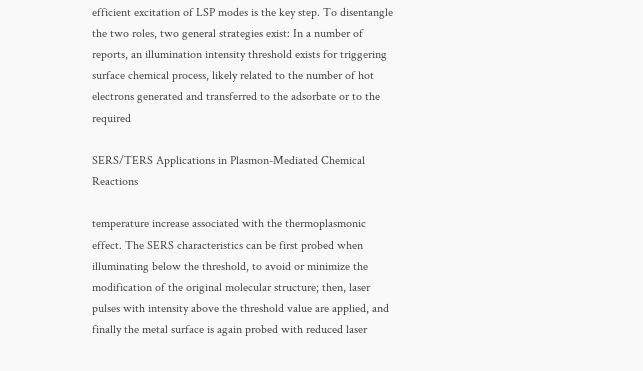efficient excitation of LSP modes is the key step. To disentangle the two roles, two general strategies exist: In a number of reports, an illumination intensity threshold exists for triggering surface chemical process, likely related to the number of hot electrons generated and transferred to the adsorbate or to the required

SERS/TERS Applications in Plasmon-Mediated Chemical Reactions

temperature increase associated with the thermoplasmonic effect. The SERS characteristics can be first probed when illuminating below the threshold, to avoid or minimize the modification of the original molecular structure; then, laser pulses with intensity above the threshold value are applied, and finally the metal surface is again probed with reduced laser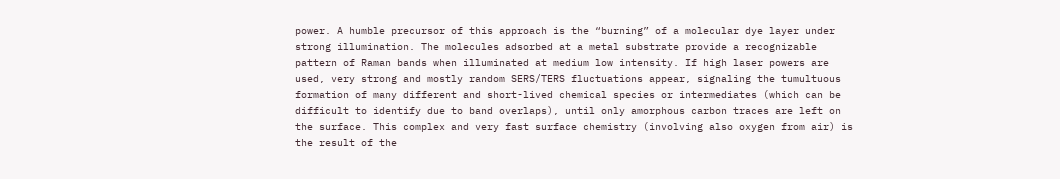power. A humble precursor of this approach is the “burning” of a molecular dye layer under strong illumination. The molecules adsorbed at a metal substrate provide a recognizable pattern of Raman bands when illuminated at medium low intensity. If high laser powers are used, very strong and mostly random SERS/TERS fluctuations appear, signaling the tumultuous formation of many different and short-lived chemical species or intermediates (which can be difficult to identify due to band overlaps), until only amorphous carbon traces are left on the surface. This complex and very fast surface chemistry (involving also oxygen from air) is the result of the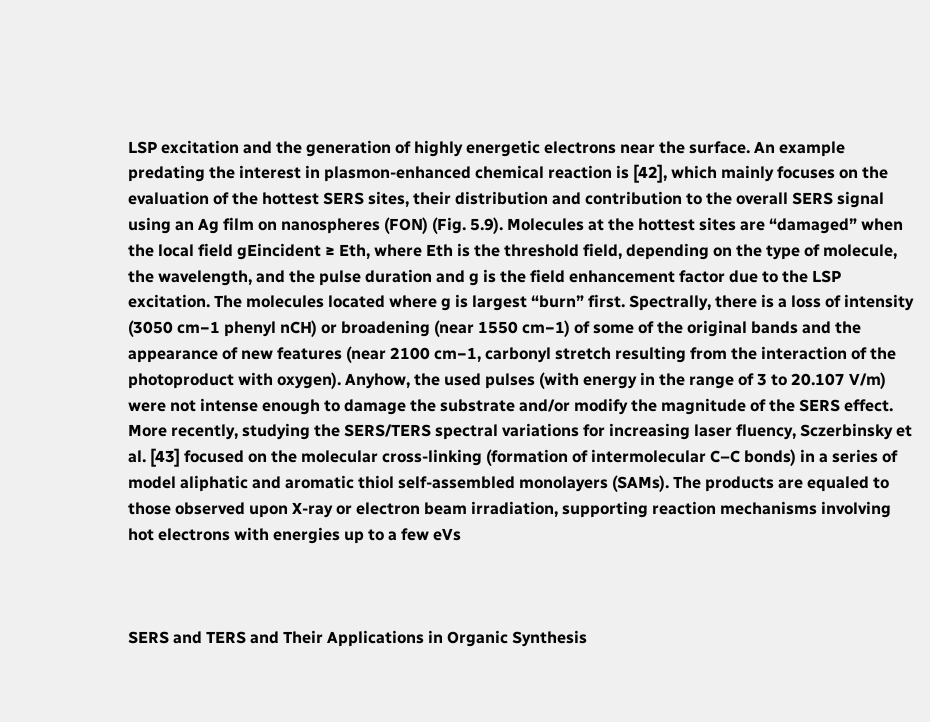LSP excitation and the generation of highly energetic electrons near the surface. An example predating the interest in plasmon-enhanced chemical reaction is [42], which mainly focuses on the evaluation of the hottest SERS sites, their distribution and contribution to the overall SERS signal using an Ag film on nanospheres (FON) (Fig. 5.9). Molecules at the hottest sites are “damaged” when the local field gEincident ≥ Eth, where Eth is the threshold field, depending on the type of molecule, the wavelength, and the pulse duration and g is the field enhancement factor due to the LSP excitation. The molecules located where g is largest “burn” first. Spectrally, there is a loss of intensity (3050 cm−1 phenyl nCH) or broadening (near 1550 cm−1) of some of the original bands and the appearance of new features (near 2100 cm−1, carbonyl stretch resulting from the interaction of the photoproduct with oxygen). Anyhow, the used pulses (with energy in the range of 3 to 20.107 V/m) were not intense enough to damage the substrate and/or modify the magnitude of the SERS effect. More recently, studying the SERS/TERS spectral variations for increasing laser fluency, Sczerbinsky et al. [43] focused on the molecular cross-linking (formation of intermolecular C–C bonds) in a series of model aliphatic and aromatic thiol self-assembled monolayers (SAMs). The products are equaled to those observed upon X-ray or electron beam irradiation, supporting reaction mechanisms involving hot electrons with energies up to a few eVs



SERS and TERS and Their Applications in Organic Synthesis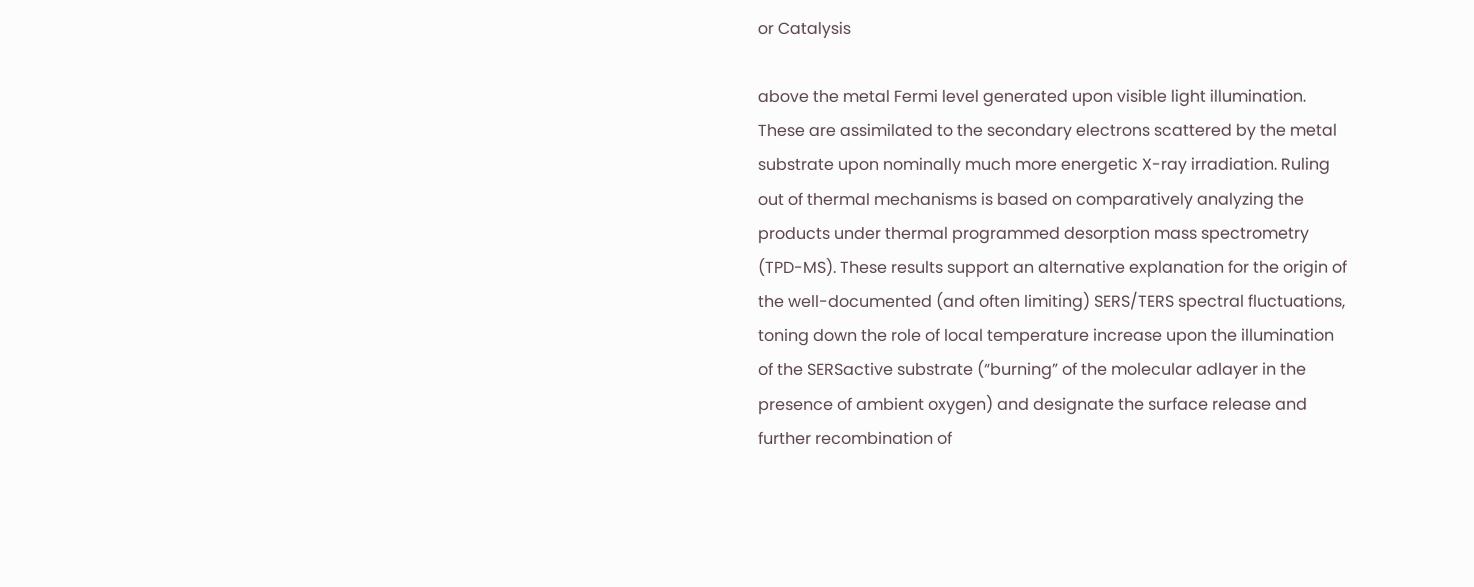or Catalysis

above the metal Fermi level generated upon visible light illumination. These are assimilated to the secondary electrons scattered by the metal substrate upon nominally much more energetic X-ray irradiation. Ruling out of thermal mechanisms is based on comparatively analyzing the products under thermal programmed desorption mass spectrometry (TPD-MS). These results support an alternative explanation for the origin of the well-documented (and often limiting) SERS/TERS spectral fluctuations, toning down the role of local temperature increase upon the illumination of the SERSactive substrate (“burning” of the molecular adlayer in the presence of ambient oxygen) and designate the surface release and further recombination of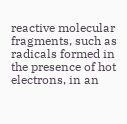reactive molecular fragments, such as radicals formed in the presence of hot electrons, in an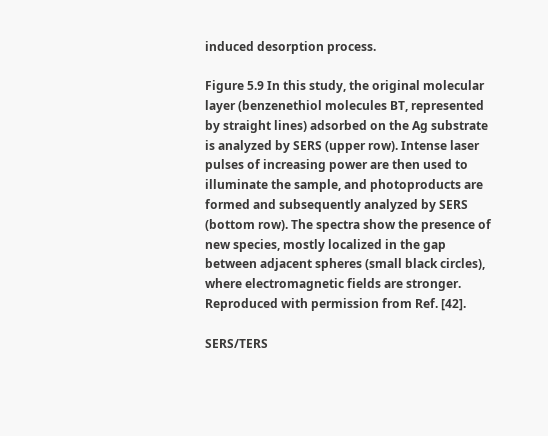induced desorption process.

Figure 5.9 In this study, the original molecular layer (benzenethiol molecules BT, represented by straight lines) adsorbed on the Ag substrate is analyzed by SERS (upper row). Intense laser pulses of increasing power are then used to illuminate the sample, and photoproducts are formed and subsequently analyzed by SERS (bottom row). The spectra show the presence of new species, mostly localized in the gap between adjacent spheres (small black circles), where electromagnetic fields are stronger. Reproduced with permission from Ref. [42].

SERS/TERS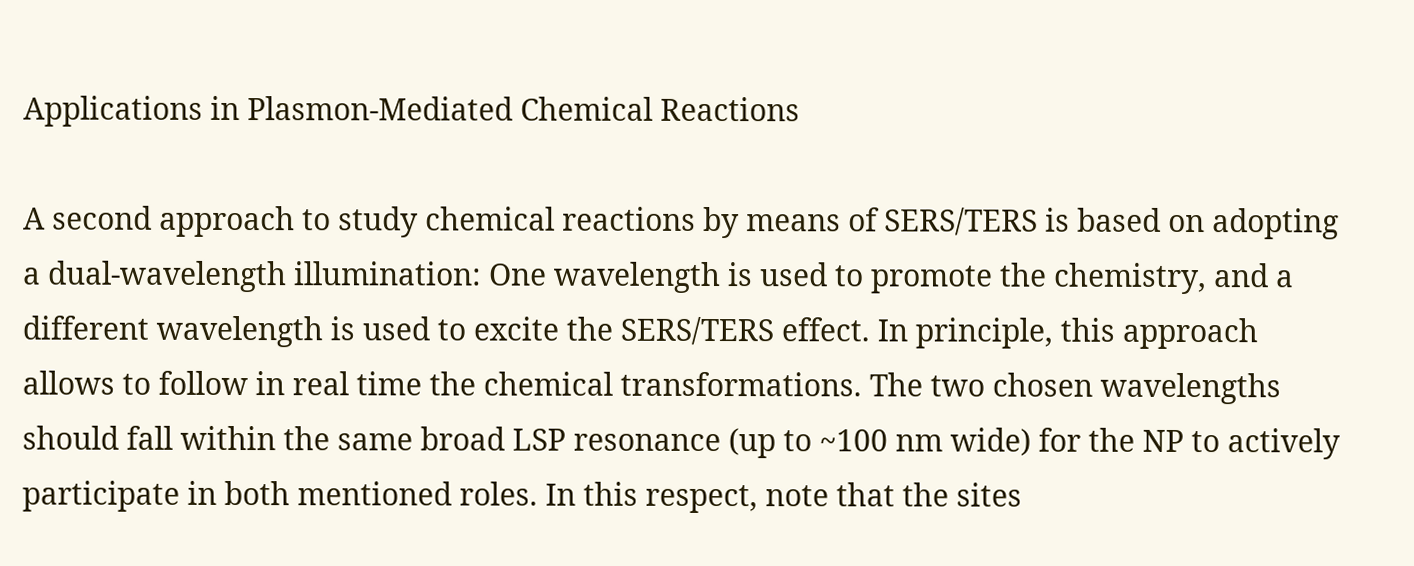Applications in Plasmon-Mediated Chemical Reactions

A second approach to study chemical reactions by means of SERS/TERS is based on adopting a dual-wavelength illumination: One wavelength is used to promote the chemistry, and a different wavelength is used to excite the SERS/TERS effect. In principle, this approach allows to follow in real time the chemical transformations. The two chosen wavelengths should fall within the same broad LSP resonance (up to ~100 nm wide) for the NP to actively participate in both mentioned roles. In this respect, note that the sites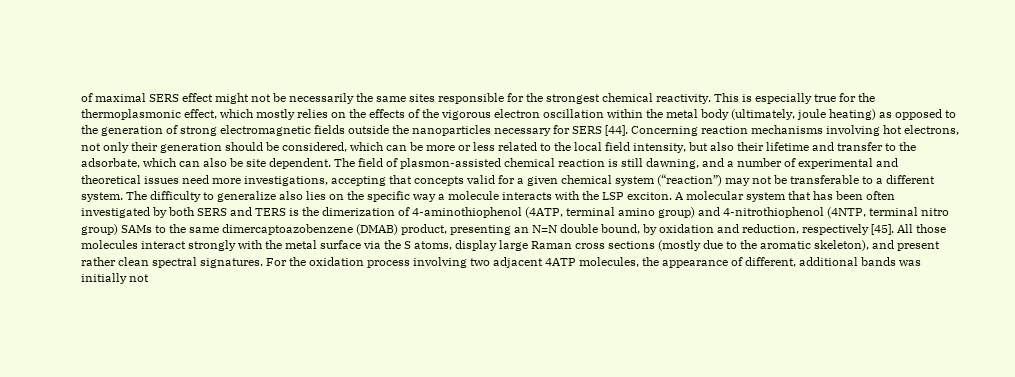of maximal SERS effect might not be necessarily the same sites responsible for the strongest chemical reactivity. This is especially true for the thermoplasmonic effect, which mostly relies on the effects of the vigorous electron oscillation within the metal body (ultimately, joule heating) as opposed to the generation of strong electromagnetic fields outside the nanoparticles necessary for SERS [44]. Concerning reaction mechanisms involving hot electrons, not only their generation should be considered, which can be more or less related to the local field intensity, but also their lifetime and transfer to the adsorbate, which can also be site dependent. The field of plasmon-assisted chemical reaction is still dawning, and a number of experimental and theoretical issues need more investigations, accepting that concepts valid for a given chemical system (“reaction”) may not be transferable to a different system. The difficulty to generalize also lies on the specific way a molecule interacts with the LSP exciton. A molecular system that has been often investigated by both SERS and TERS is the dimerization of 4-aminothiophenol (4ATP, terminal amino group) and 4-nitrothiophenol (4NTP, terminal nitro group) SAMs to the same dimercaptoazobenzene (DMAB) product, presenting an N=N double bound, by oxidation and reduction, respectively [45]. All those molecules interact strongly with the metal surface via the S atoms, display large Raman cross sections (mostly due to the aromatic skeleton), and present rather clean spectral signatures. For the oxidation process involving two adjacent 4ATP molecules, the appearance of different, additional bands was initially not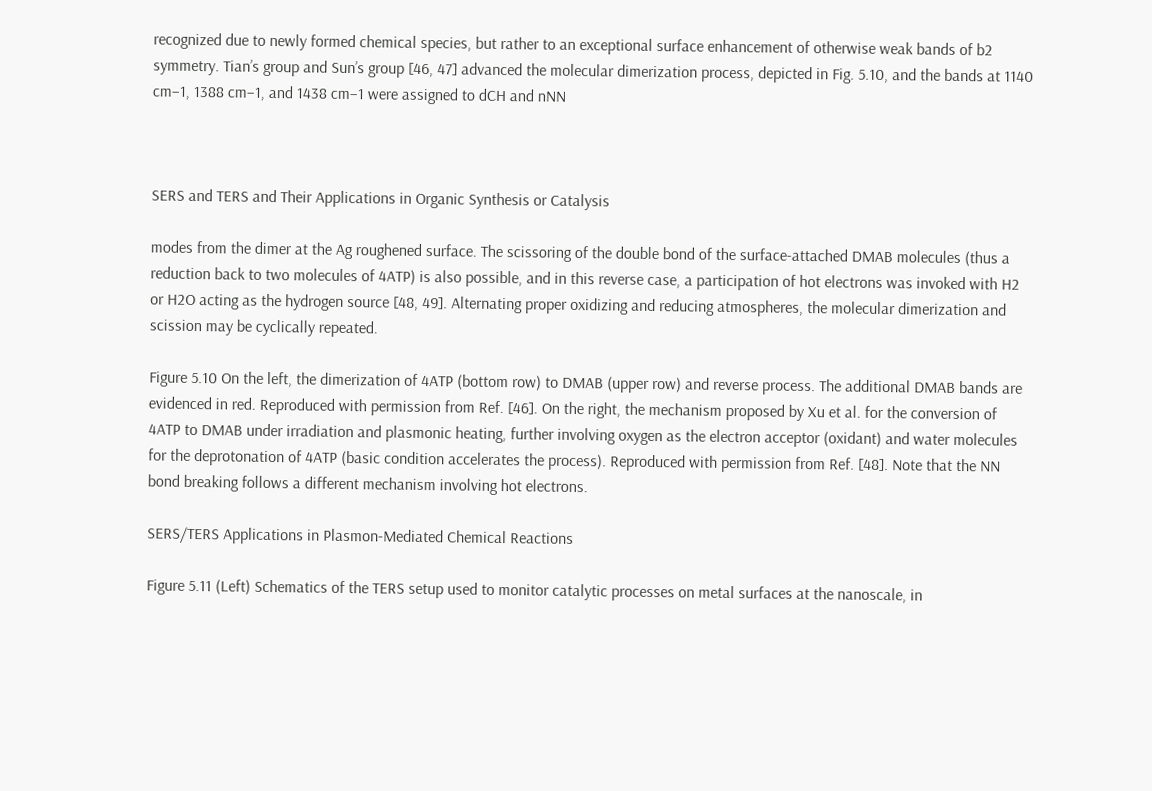recognized due to newly formed chemical species, but rather to an exceptional surface enhancement of otherwise weak bands of b2 symmetry. Tian’s group and Sun’s group [46, 47] advanced the molecular dimerization process, depicted in Fig. 5.10, and the bands at 1140 cm−1, 1388 cm−1, and 1438 cm−1 were assigned to dCH and nNN



SERS and TERS and Their Applications in Organic Synthesis or Catalysis

modes from the dimer at the Ag roughened surface. The scissoring of the double bond of the surface-attached DMAB molecules (thus a reduction back to two molecules of 4ATP) is also possible, and in this reverse case, a participation of hot electrons was invoked with H2 or H2O acting as the hydrogen source [48, 49]. Alternating proper oxidizing and reducing atmospheres, the molecular dimerization and scission may be cyclically repeated.

Figure 5.10 On the left, the dimerization of 4ATP (bottom row) to DMAB (upper row) and reverse process. The additional DMAB bands are evidenced in red. Reproduced with permission from Ref. [46]. On the right, the mechanism proposed by Xu et al. for the conversion of 4ATP to DMAB under irradiation and plasmonic heating, further involving oxygen as the electron acceptor (oxidant) and water molecules for the deprotonation of 4ATP (basic condition accelerates the process). Reproduced with permission from Ref. [48]. Note that the NN bond breaking follows a different mechanism involving hot electrons.

SERS/TERS Applications in Plasmon-Mediated Chemical Reactions

Figure 5.11 (Left) Schematics of the TERS setup used to monitor catalytic processes on metal surfaces at the nanoscale, in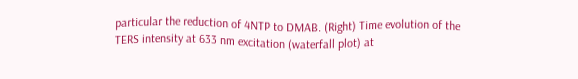particular the reduction of 4NTP to DMAB. (Right) Time evolution of the TERS intensity at 633 nm excitation (waterfall plot) at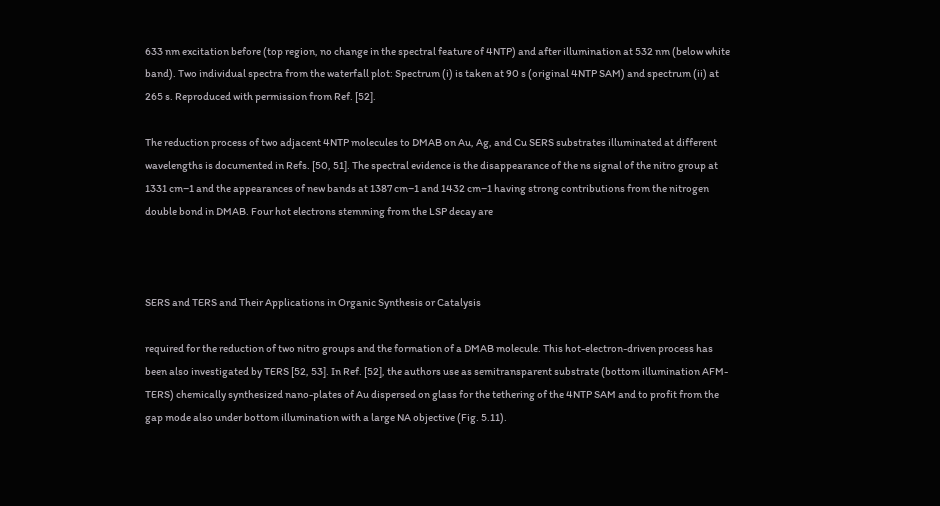633 nm excitation before (top region, no change in the spectral feature of 4NTP) and after illumination at 532 nm (below white band). Two individual spectra from the waterfall plot: Spectrum (i) is taken at 90 s (original 4NTP SAM) and spectrum (ii) at 265 s. Reproduced with permission from Ref. [52].

The reduction process of two adjacent 4NTP molecules to DMAB on Au, Ag, and Cu SERS substrates illuminated at different wavelengths is documented in Refs. [50, 51]. The spectral evidence is the disappearance of the ns signal of the nitro group at 1331 cm−1 and the appearances of new bands at 1387 cm−1 and 1432 cm−1 having strong contributions from the nitrogen double bond in DMAB. Four hot electrons stemming from the LSP decay are



SERS and TERS and Their Applications in Organic Synthesis or Catalysis

required for the reduction of two nitro groups and the formation of a DMAB molecule. This hot-electron-driven process has been also investigated by TERS [52, 53]. In Ref. [52], the authors use as semitransparent substrate (bottom illumination AFM-TERS) chemically synthesized nano-plates of Au dispersed on glass for the tethering of the 4NTP SAM and to profit from the gap mode also under bottom illumination with a large NA objective (Fig. 5.11).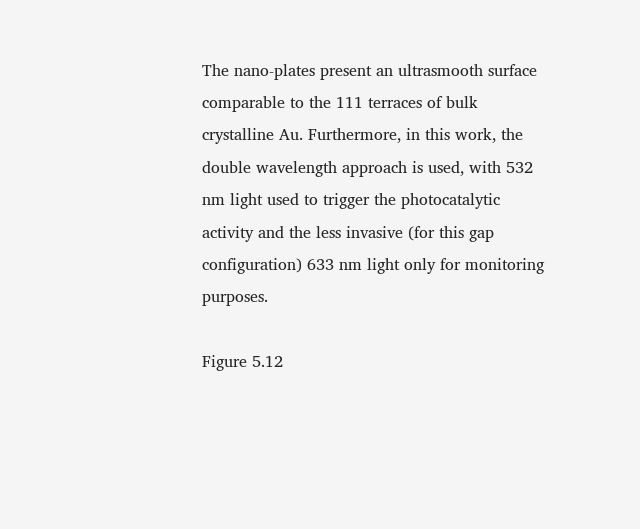The nano-plates present an ultrasmooth surface comparable to the 111 terraces of bulk crystalline Au. Furthermore, in this work, the double wavelength approach is used, with 532 nm light used to trigger the photocatalytic activity and the less invasive (for this gap configuration) 633 nm light only for monitoring purposes.

Figure 5.12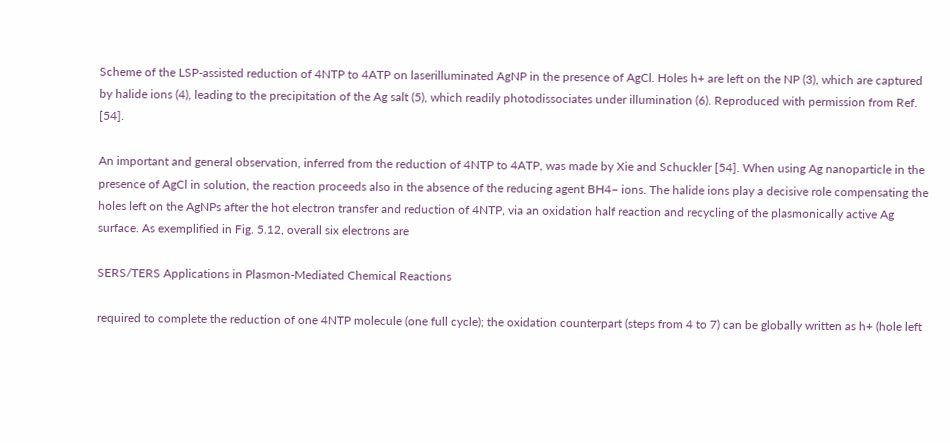Scheme of the LSP-assisted reduction of 4NTP to 4ATP on laserilluminated AgNP in the presence of AgCl. Holes h+ are left on the NP (3), which are captured by halide ions (4), leading to the precipitation of the Ag salt (5), which readily photodissociates under illumination (6). Reproduced with permission from Ref. [54].

An important and general observation, inferred from the reduction of 4NTP to 4ATP, was made by Xie and Schuckler [54]. When using Ag nanoparticle in the presence of AgCl in solution, the reaction proceeds also in the absence of the reducing agent BH4− ions. The halide ions play a decisive role compensating the holes left on the AgNPs after the hot electron transfer and reduction of 4NTP, via an oxidation half reaction and recycling of the plasmonically active Ag surface. As exemplified in Fig. 5.12, overall six electrons are

SERS/TERS Applications in Plasmon-Mediated Chemical Reactions

required to complete the reduction of one 4NTP molecule (one full cycle); the oxidation counterpart (steps from 4 to 7) can be globally written as h+ (hole left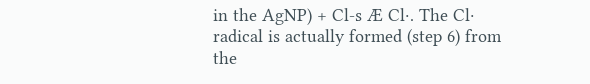in the AgNP) + Cl-s Æ Cl·. The Cl· radical is actually formed (step 6) from the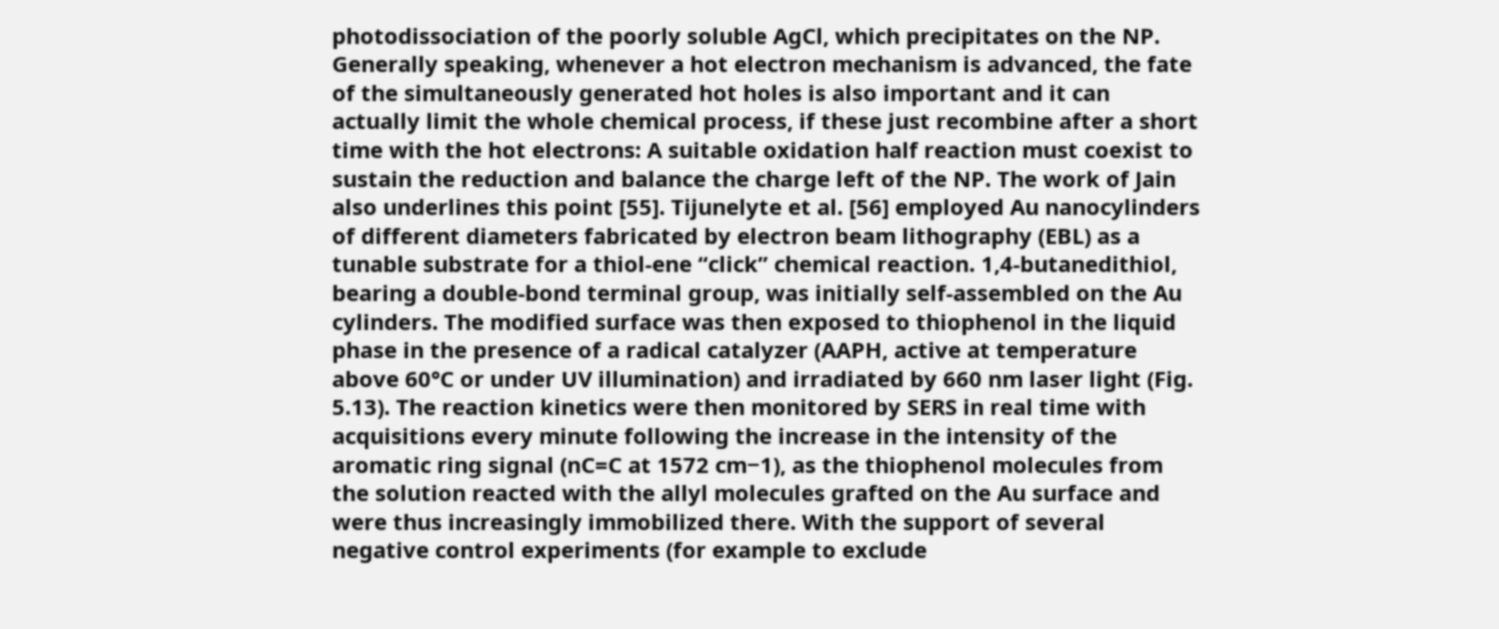photodissociation of the poorly soluble AgCl, which precipitates on the NP. Generally speaking, whenever a hot electron mechanism is advanced, the fate of the simultaneously generated hot holes is also important and it can actually limit the whole chemical process, if these just recombine after a short time with the hot electrons: A suitable oxidation half reaction must coexist to sustain the reduction and balance the charge left of the NP. The work of Jain also underlines this point [55]. Tijunelyte et al. [56] employed Au nanocylinders of different diameters fabricated by electron beam lithography (EBL) as a tunable substrate for a thiol-ene “click” chemical reaction. 1,4-butanedithiol, bearing a double-bond terminal group, was initially self-assembled on the Au cylinders. The modified surface was then exposed to thiophenol in the liquid phase in the presence of a radical catalyzer (AAPH, active at temperature above 60°C or under UV illumination) and irradiated by 660 nm laser light (Fig. 5.13). The reaction kinetics were then monitored by SERS in real time with acquisitions every minute following the increase in the intensity of the aromatic ring signal (nC=C at 1572 cm−1), as the thiophenol molecules from the solution reacted with the allyl molecules grafted on the Au surface and were thus increasingly immobilized there. With the support of several negative control experiments (for example to exclude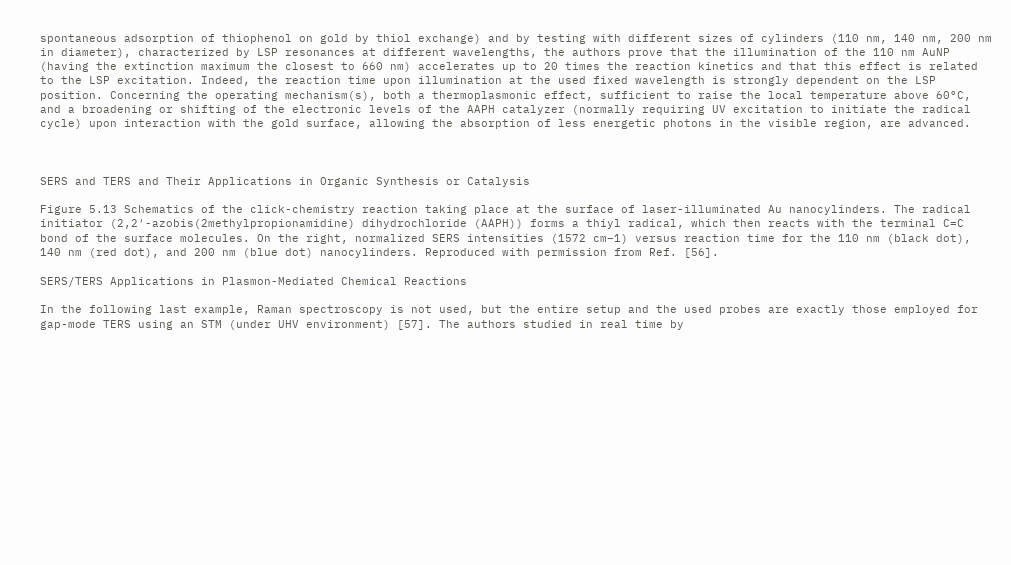spontaneous adsorption of thiophenol on gold by thiol exchange) and by testing with different sizes of cylinders (110 nm, 140 nm, 200 nm in diameter), characterized by LSP resonances at different wavelengths, the authors prove that the illumination of the 110 nm AuNP (having the extinction maximum the closest to 660 nm) accelerates up to 20 times the reaction kinetics and that this effect is related to the LSP excitation. Indeed, the reaction time upon illumination at the used fixed wavelength is strongly dependent on the LSP position. Concerning the operating mechanism(s), both a thermoplasmonic effect, sufficient to raise the local temperature above 60°C, and a broadening or shifting of the electronic levels of the AAPH catalyzer (normally requiring UV excitation to initiate the radical cycle) upon interaction with the gold surface, allowing the absorption of less energetic photons in the visible region, are advanced.



SERS and TERS and Their Applications in Organic Synthesis or Catalysis

Figure 5.13 Schematics of the click-chemistry reaction taking place at the surface of laser-illuminated Au nanocylinders. The radical initiator (2,2′-azobis(2methylpropionamidine) dihydrochloride (AAPH)) forms a thiyl radical, which then reacts with the terminal C=C bond of the surface molecules. On the right, normalized SERS intensities (1572 cm−1) versus reaction time for the 110 nm (black dot), 140 nm (red dot), and 200 nm (blue dot) nanocylinders. Reproduced with permission from Ref. [56].

SERS/TERS Applications in Plasmon-Mediated Chemical Reactions

In the following last example, Raman spectroscopy is not used, but the entire setup and the used probes are exactly those employed for gap-mode TERS using an STM (under UHV environment) [57]. The authors studied in real time by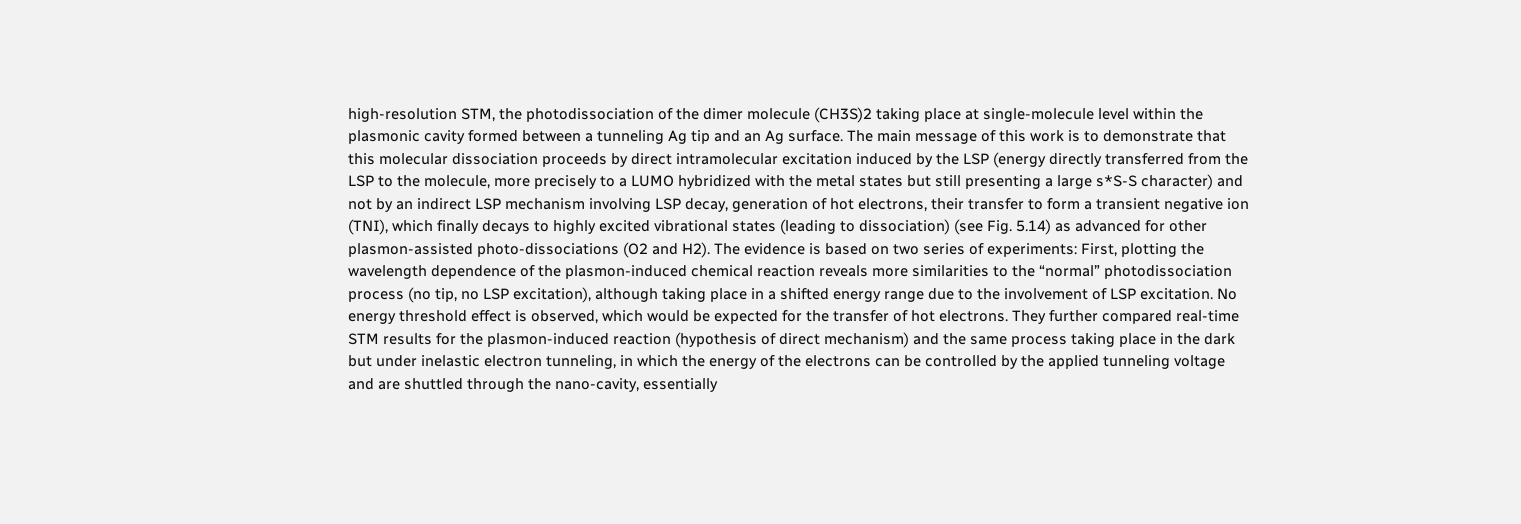high-resolution STM, the photodissociation of the dimer molecule (CH3S)2 taking place at single-molecule level within the plasmonic cavity formed between a tunneling Ag tip and an Ag surface. The main message of this work is to demonstrate that this molecular dissociation proceeds by direct intramolecular excitation induced by the LSP (energy directly transferred from the LSP to the molecule, more precisely to a LUMO hybridized with the metal states but still presenting a large s*S-S character) and not by an indirect LSP mechanism involving LSP decay, generation of hot electrons, their transfer to form a transient negative ion (TNI), which finally decays to highly excited vibrational states (leading to dissociation) (see Fig. 5.14) as advanced for other plasmon-assisted photo-dissociations (O2 and H2). The evidence is based on two series of experiments: First, plotting the wavelength dependence of the plasmon-induced chemical reaction reveals more similarities to the “normal” photodissociation process (no tip, no LSP excitation), although taking place in a shifted energy range due to the involvement of LSP excitation. No energy threshold effect is observed, which would be expected for the transfer of hot electrons. They further compared real-time STM results for the plasmon-induced reaction (hypothesis of direct mechanism) and the same process taking place in the dark but under inelastic electron tunneling, in which the energy of the electrons can be controlled by the applied tunneling voltage and are shuttled through the nano-cavity, essentially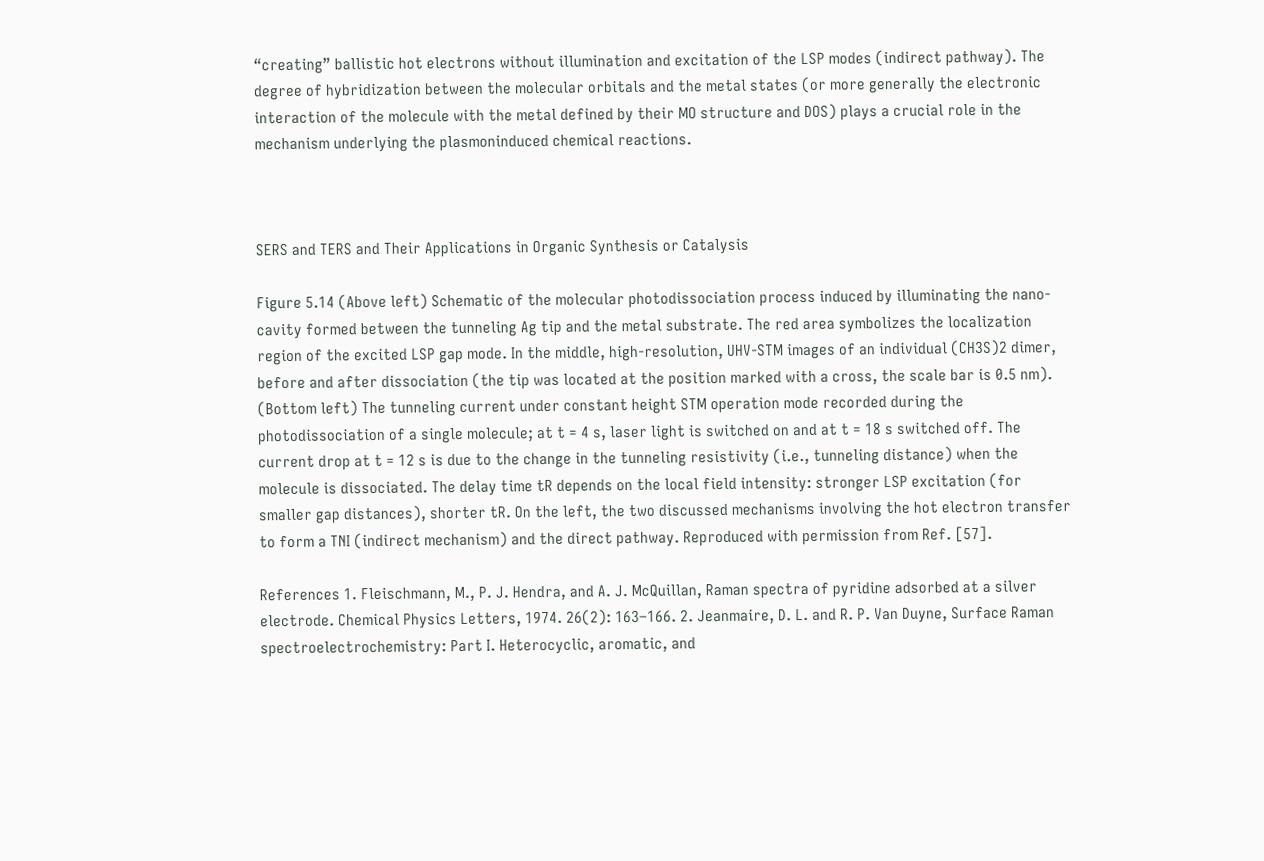“creating” ballistic hot electrons without illumination and excitation of the LSP modes (indirect pathway). The degree of hybridization between the molecular orbitals and the metal states (or more generally the electronic interaction of the molecule with the metal defined by their MO structure and DOS) plays a crucial role in the mechanism underlying the plasmoninduced chemical reactions.



SERS and TERS and Their Applications in Organic Synthesis or Catalysis

Figure 5.14 (Above left) Schematic of the molecular photodissociation process induced by illuminating the nano-cavity formed between the tunneling Ag tip and the metal substrate. The red area symbolizes the localization region of the excited LSP gap mode. In the middle, high-resolution, UHV-STM images of an individual (CH3S)2 dimer, before and after dissociation (the tip was located at the position marked with a cross, the scale bar is 0.5 nm). (Bottom left) The tunneling current under constant height STM operation mode recorded during the photodissociation of a single molecule; at t = 4 s, laser light is switched on and at t = 18 s switched off. The current drop at t = 12 s is due to the change in the tunneling resistivity (i.e., tunneling distance) when the molecule is dissociated. The delay time tR depends on the local field intensity: stronger LSP excitation (for smaller gap distances), shorter tR. On the left, the two discussed mechanisms involving the hot electron transfer to form a TNI (indirect mechanism) and the direct pathway. Reproduced with permission from Ref. [57].

References 1. Fleischmann, M., P. J. Hendra, and A. J. McQuillan, Raman spectra of pyridine adsorbed at a silver electrode. Chemical Physics Letters, 1974. 26(2): 163–166. 2. Jeanmaire, D. L. and R. P. Van Duyne, Surface Raman spectroelectrochemistry: Part I. Heterocyclic, aromatic, and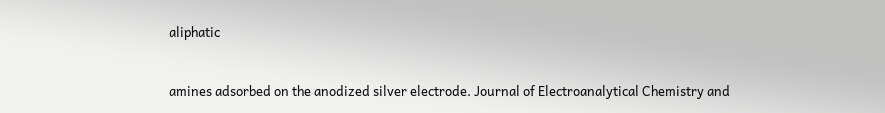aliphatic


amines adsorbed on the anodized silver electrode. Journal of Electroanalytical Chemistry and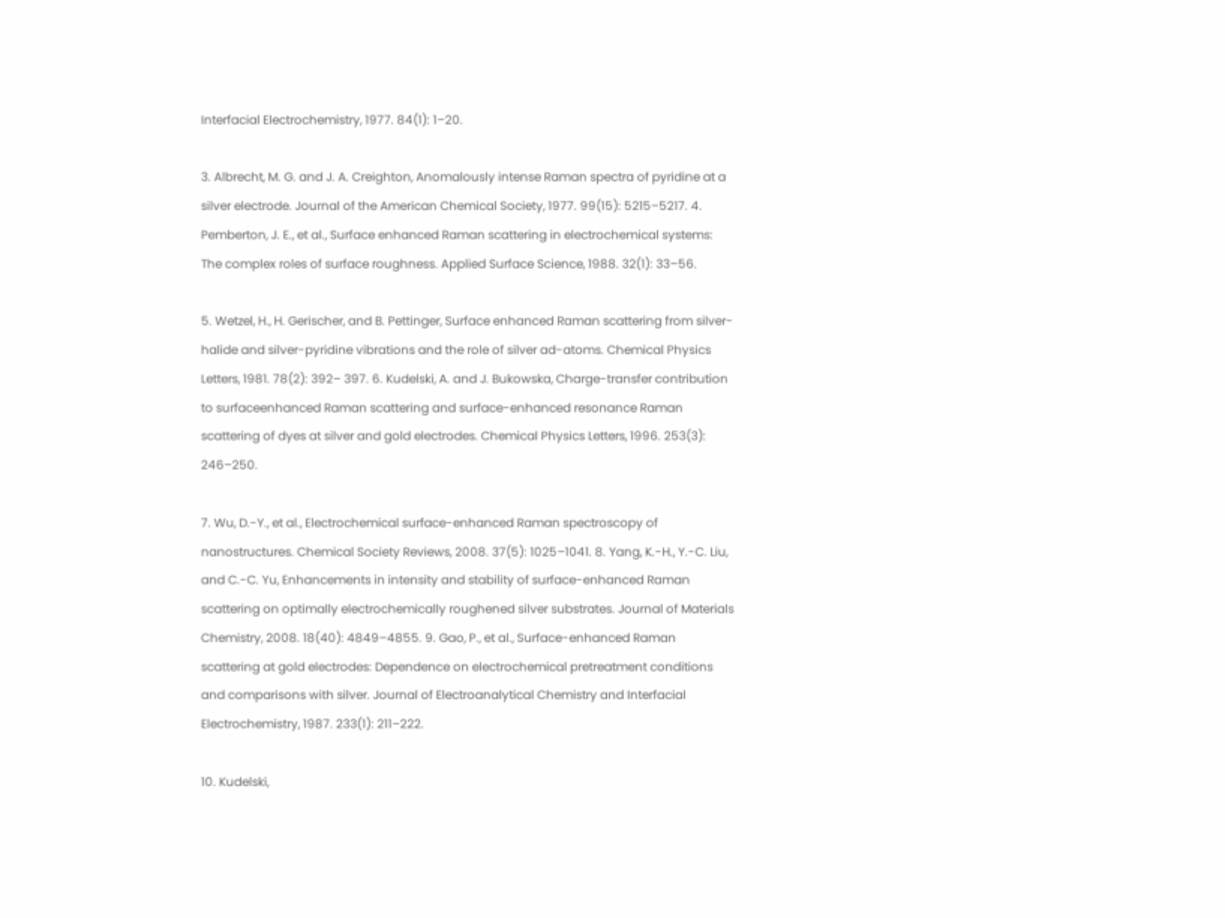Interfacial Electrochemistry, 1977. 84(1): 1–20.

3. Albrecht, M. G. and J. A. Creighton, Anomalously intense Raman spectra of pyridine at a silver electrode. Journal of the American Chemical Society, 1977. 99(15): 5215–5217. 4. Pemberton, J. E., et al., Surface enhanced Raman scattering in electrochemical systems: The complex roles of surface roughness. Applied Surface Science, 1988. 32(1): 33–56.

5. Wetzel, H., H. Gerischer, and B. Pettinger, Surface enhanced Raman scattering from silver-halide and silver-pyridine vibrations and the role of silver ad-atoms. Chemical Physics Letters, 1981. 78(2): 392– 397. 6. Kudelski, A. and J. Bukowska, Charge-transfer contribution to surfaceenhanced Raman scattering and surface-enhanced resonance Raman scattering of dyes at silver and gold electrodes. Chemical Physics Letters, 1996. 253(3): 246–250.

7. Wu, D.-Y., et al., Electrochemical surface-enhanced Raman spectroscopy of nanostructures. Chemical Society Reviews, 2008. 37(5): 1025–1041. 8. Yang, K.-H., Y.-C. Liu, and C.-C. Yu, Enhancements in intensity and stability of surface-enhanced Raman scattering on optimally electrochemically roughened silver substrates. Journal of Materials Chemistry, 2008. 18(40): 4849–4855. 9. Gao, P., et al., Surface-enhanced Raman scattering at gold electrodes: Dependence on electrochemical pretreatment conditions and comparisons with silver. Journal of Electroanalytical Chemistry and Interfacial Electrochemistry, 1987. 233(1): 211–222.

10. Kudelski,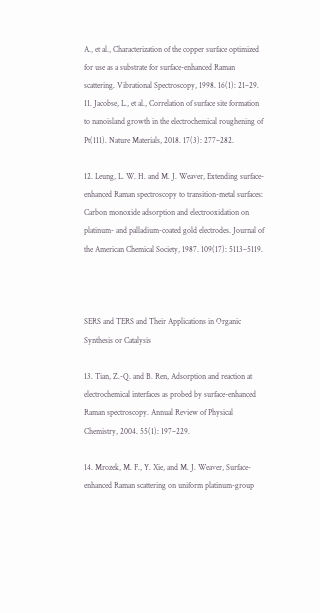A., et al., Characterization of the copper surface optimized for use as a substrate for surface-enhanced Raman scattering. Vibrational Spectroscopy, 1998. 16(1): 21–29. 11. Jacobse, L., et al., Correlation of surface site formation to nanoisland growth in the electrochemical roughening of Pt(111). Nature Materials, 2018. 17(3): 277–282.

12. Leung, L. W. H. and M. J. Weaver, Extending surface-enhanced Raman spectroscopy to transition-metal surfaces: Carbon monoxide adsorption and electrooxidation on platinum- and palladium-coated gold electrodes. Journal of the American Chemical Society, 1987. 109(17): 5113–5119.



SERS and TERS and Their Applications in Organic Synthesis or Catalysis

13. Tian, Z.-Q. and B. Ren, Adsorption and reaction at electrochemical interfaces as probed by surface-enhanced Raman spectroscopy. Annual Review of Physical Chemistry, 2004. 55(1): 197–229.

14. Mrozek, M. F., Y. Xie, and M. J. Weaver, Surface-enhanced Raman scattering on uniform platinum-group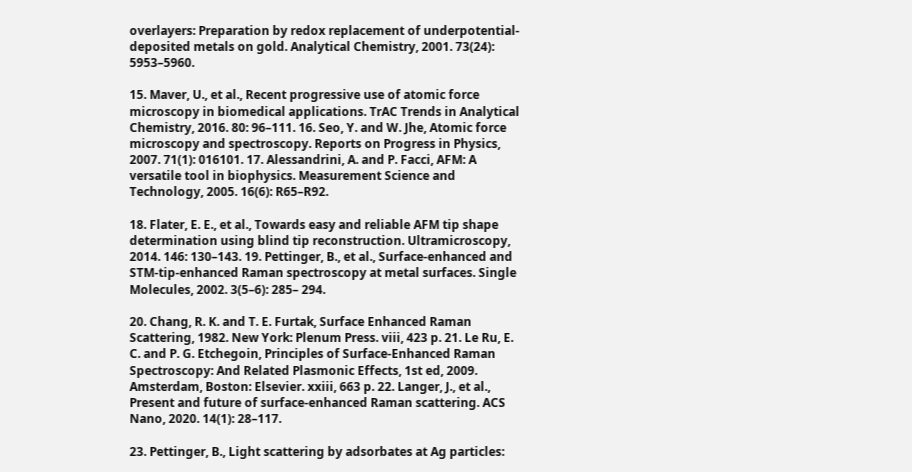overlayers: Preparation by redox replacement of underpotential-deposited metals on gold. Analytical Chemistry, 2001. 73(24): 5953–5960.

15. Maver, U., et al., Recent progressive use of atomic force microscopy in biomedical applications. TrAC Trends in Analytical Chemistry, 2016. 80: 96–111. 16. Seo, Y. and W. Jhe, Atomic force microscopy and spectroscopy. Reports on Progress in Physics, 2007. 71(1): 016101. 17. Alessandrini, A. and P. Facci, AFM: A versatile tool in biophysics. Measurement Science and Technology, 2005. 16(6): R65–R92.

18. Flater, E. E., et al., Towards easy and reliable AFM tip shape determination using blind tip reconstruction. Ultramicroscopy, 2014. 146: 130–143. 19. Pettinger, B., et al., Surface-enhanced and STM-tip-enhanced Raman spectroscopy at metal surfaces. Single Molecules, 2002. 3(5–6): 285– 294.

20. Chang, R. K. and T. E. Furtak, Surface Enhanced Raman Scattering, 1982. New York: Plenum Press. viii, 423 p. 21. Le Ru, E. C. and P. G. Etchegoin, Principles of Surface-Enhanced Raman Spectroscopy: And Related Plasmonic Effects, 1st ed, 2009. Amsterdam, Boston: Elsevier. xxiii, 663 p. 22. Langer, J., et al., Present and future of surface-enhanced Raman scattering. ACS Nano, 2020. 14(1): 28–117.

23. Pettinger, B., Light scattering by adsorbates at Ag particles: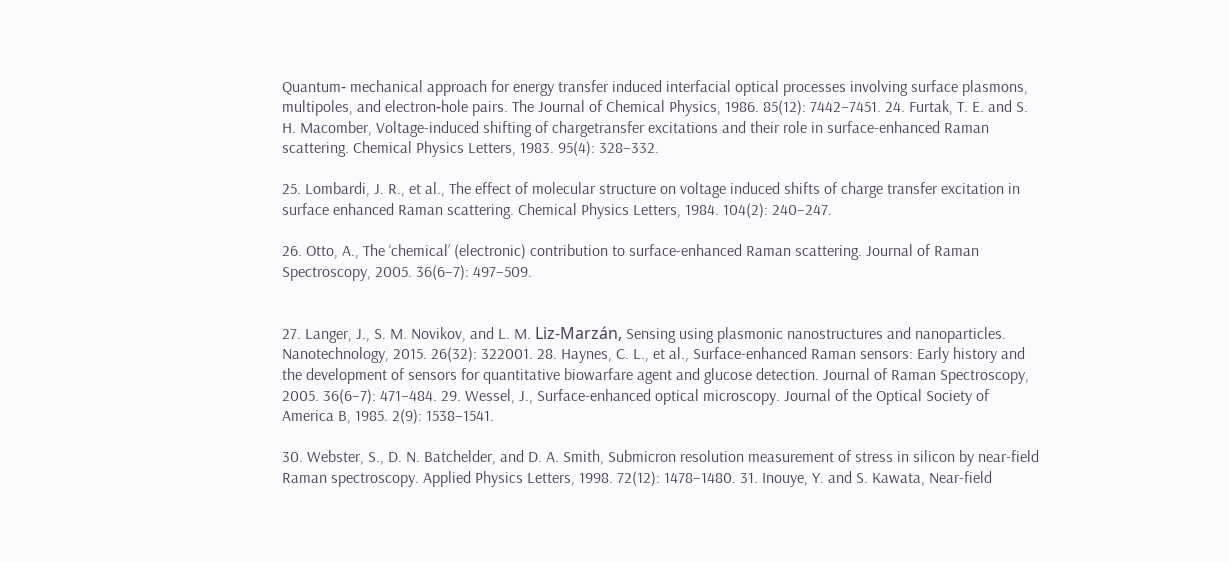Quantum‐ mechanical approach for energy transfer induced interfacial optical processes involving surface plasmons, multipoles, and electron‐hole pairs. The Journal of Chemical Physics, 1986. 85(12): 7442–7451. 24. Furtak, T. E. and S. H. Macomber, Voltage-induced shifting of chargetransfer excitations and their role in surface-enhanced Raman scattering. Chemical Physics Letters, 1983. 95(4): 328–332.

25. Lombardi, J. R., et al., The effect of molecular structure on voltage induced shifts of charge transfer excitation in surface enhanced Raman scattering. Chemical Physics Letters, 1984. 104(2): 240–247.

26. Otto, A., The ‘chemical’ (electronic) contribution to surface-enhanced Raman scattering. Journal of Raman Spectroscopy, 2005. 36(6–7): 497–509.


27. Langer, J., S. M. Novikov, and L. M. Liz-Marzán, Sensing using plasmonic nanostructures and nanoparticles. Nanotechnology, 2015. 26(32): 322001. 28. Haynes, C. L., et al., Surface-enhanced Raman sensors: Early history and the development of sensors for quantitative biowarfare agent and glucose detection. Journal of Raman Spectroscopy, 2005. 36(6–7): 471–484. 29. Wessel, J., Surface-enhanced optical microscopy. Journal of the Optical Society of America B, 1985. 2(9): 1538–1541.

30. Webster, S., D. N. Batchelder, and D. A. Smith, Submicron resolution measurement of stress in silicon by near-field Raman spectroscopy. Applied Physics Letters, 1998. 72(12): 1478–1480. 31. Inouye, Y. and S. Kawata, Near-field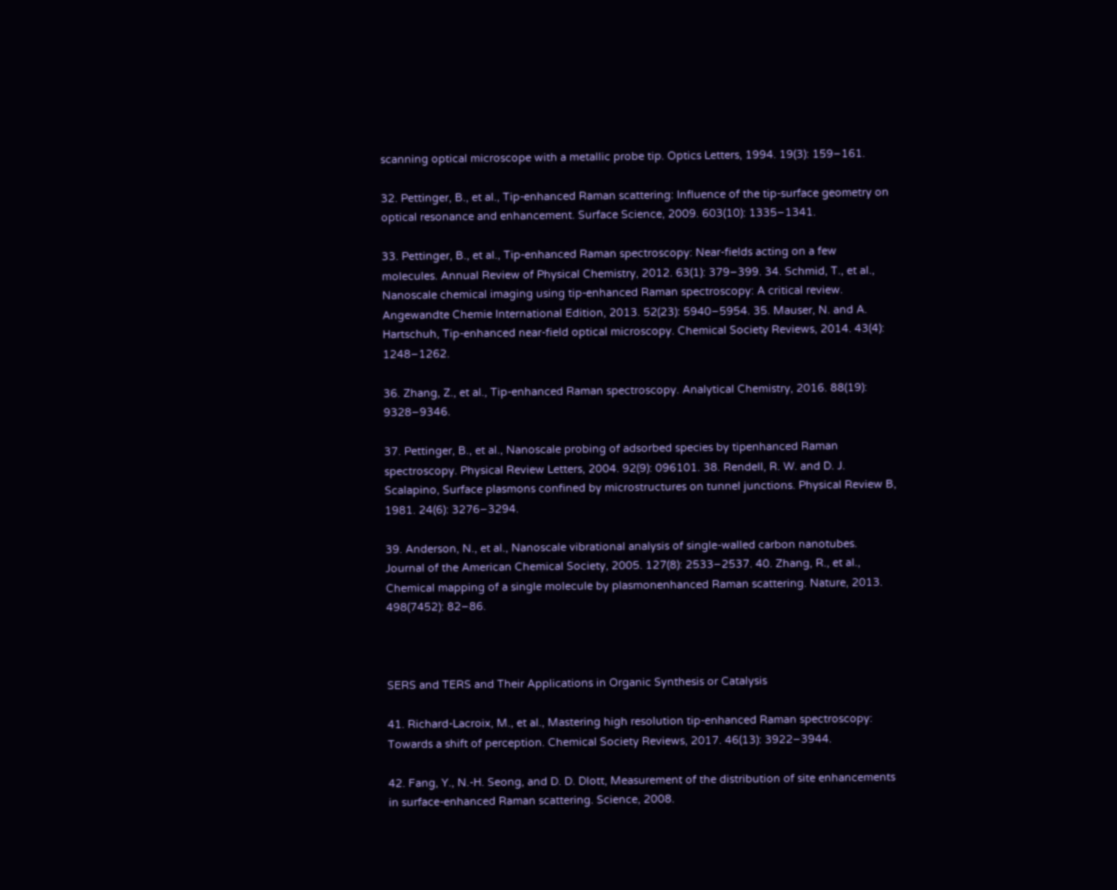scanning optical microscope with a metallic probe tip. Optics Letters, 1994. 19(3): 159–161.

32. Pettinger, B., et al., Tip-enhanced Raman scattering: Influence of the tip-surface geometry on optical resonance and enhancement. Surface Science, 2009. 603(10): 1335–1341.

33. Pettinger, B., et al., Tip-enhanced Raman spectroscopy: Near-fields acting on a few molecules. Annual Review of Physical Chemistry, 2012. 63(1): 379–399. 34. Schmid, T., et al., Nanoscale chemical imaging using tip-enhanced Raman spectroscopy: A critical review. Angewandte Chemie International Edition, 2013. 52(23): 5940–5954. 35. Mauser, N. and A. Hartschuh, Tip-enhanced near-field optical microscopy. Chemical Society Reviews, 2014. 43(4): 1248–1262.

36. Zhang, Z., et al., Tip-enhanced Raman spectroscopy. Analytical Chemistry, 2016. 88(19): 9328–9346.

37. Pettinger, B., et al., Nanoscale probing of adsorbed species by tipenhanced Raman spectroscopy. Physical Review Letters, 2004. 92(9): 096101. 38. Rendell, R. W. and D. J. Scalapino, Surface plasmons confined by microstructures on tunnel junctions. Physical Review B, 1981. 24(6): 3276–3294.

39. Anderson, N., et al., Nanoscale vibrational analysis of single-walled carbon nanotubes. Journal of the American Chemical Society, 2005. 127(8): 2533–2537. 40. Zhang, R., et al., Chemical mapping of a single molecule by plasmonenhanced Raman scattering. Nature, 2013. 498(7452): 82–86.



SERS and TERS and Their Applications in Organic Synthesis or Catalysis

41. Richard-Lacroix, M., et al., Mastering high resolution tip-enhanced Raman spectroscopy: Towards a shift of perception. Chemical Society Reviews, 2017. 46(13): 3922–3944.

42. Fang, Y., N.-H. Seong, and D. D. Dlott, Measurement of the distribution of site enhancements in surface-enhanced Raman scattering. Science, 2008.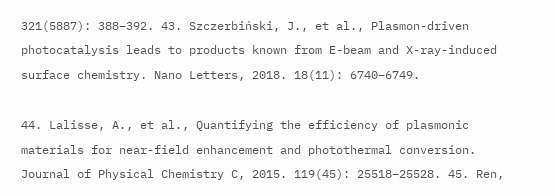321(5887): 388–392. 43. Szczerbiński, J., et al., Plasmon-driven photocatalysis leads to products known from E-beam and X-ray-induced surface chemistry. Nano Letters, 2018. 18(11): 6740–6749.

44. Lalisse, A., et al., Quantifying the efficiency of plasmonic materials for near-field enhancement and photothermal conversion. Journal of Physical Chemistry C, 2015. 119(45): 25518–25528. 45. Ren,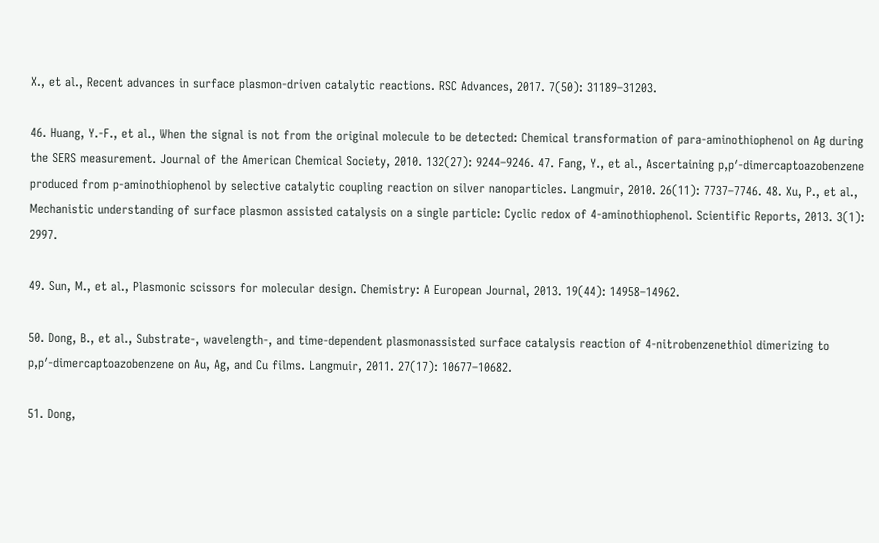X., et al., Recent advances in surface plasmon-driven catalytic reactions. RSC Advances, 2017. 7(50): 31189–31203.

46. Huang, Y.-F., et al., When the signal is not from the original molecule to be detected: Chemical transformation of para-aminothiophenol on Ag during the SERS measurement. Journal of the American Chemical Society, 2010. 132(27): 9244–9246. 47. Fang, Y., et al., Ascertaining p,p′-dimercaptoazobenzene produced from p-aminothiophenol by selective catalytic coupling reaction on silver nanoparticles. Langmuir, 2010. 26(11): 7737–7746. 48. Xu, P., et al., Mechanistic understanding of surface plasmon assisted catalysis on a single particle: Cyclic redox of 4-aminothiophenol. Scientific Reports, 2013. 3(1): 2997.

49. Sun, M., et al., Plasmonic scissors for molecular design. Chemistry: A European Journal, 2013. 19(44): 14958–14962.

50. Dong, B., et al., Substrate-, wavelength-, and time-dependent plasmonassisted surface catalysis reaction of 4-nitrobenzenethiol dimerizing to p,p′-dimercaptoazobenzene on Au, Ag, and Cu films. Langmuir, 2011. 27(17): 10677–10682.

51. Dong,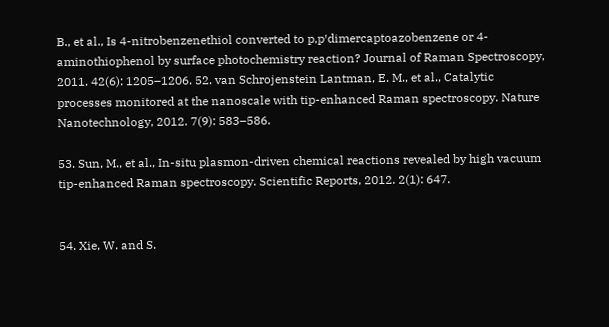B., et al., Is 4-nitrobenzenethiol converted to p,p′dimercaptoazobenzene or 4-aminothiophenol by surface photochemistry reaction? Journal of Raman Spectroscopy, 2011. 42(6): 1205–1206. 52. van Schrojenstein Lantman, E. M., et al., Catalytic processes monitored at the nanoscale with tip-enhanced Raman spectroscopy. Nature Nanotechnology, 2012. 7(9): 583–586.

53. Sun, M., et al., In-situ plasmon-driven chemical reactions revealed by high vacuum tip-enhanced Raman spectroscopy. Scientific Reports, 2012. 2(1): 647.


54. Xie, W. and S.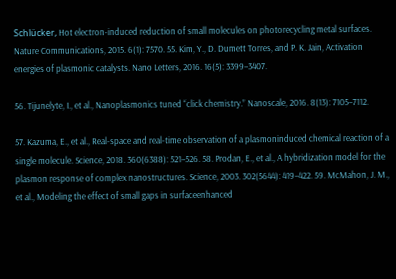Schlücker, Hot electron-induced reduction of small molecules on photorecycling metal surfaces. Nature Communications, 2015. 6(1): 7570. 55. Kim, Y., D. Dumett Torres, and P. K. Jain, Activation energies of plasmonic catalysts. Nano Letters, 2016. 16(5): 3399–3407.

56. Tijunelyte, I., et al., Nanoplasmonics tuned “click chemistry.” Nanoscale, 2016. 8(13): 7105–7112.

57. Kazuma, E., et al., Real-space and real-time observation of a plasmoninduced chemical reaction of a single molecule. Science, 2018. 360(6388): 521–526. 58. Prodan, E., et al., A hybridization model for the plasmon response of complex nanostructures. Science, 2003. 302(5644): 419–422. 59. McMahon, J. M., et al., Modeling the effect of small gaps in surfaceenhanced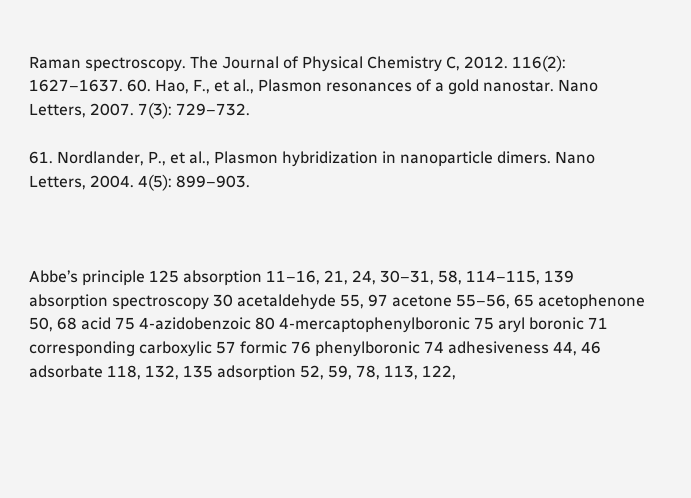Raman spectroscopy. The Journal of Physical Chemistry C, 2012. 116(2): 1627–1637. 60. Hao, F., et al., Plasmon resonances of a gold nanostar. Nano Letters, 2007. 7(3): 729–732.

61. Nordlander, P., et al., Plasmon hybridization in nanoparticle dimers. Nano Letters, 2004. 4(5): 899–903.



Abbe’s principle 125 absorption 11–16, 21, 24, 30–31, 58, 114–115, 139 absorption spectroscopy 30 acetaldehyde 55, 97 acetone 55–56, 65 acetophenone 50, 68 acid 75 4-azidobenzoic 80 4-mercaptophenylboronic 75 aryl boronic 71 corresponding carboxylic 57 formic 76 phenylboronic 74 adhesiveness 44, 46 adsorbate 118, 132, 135 adsorption 52, 59, 78, 113, 122,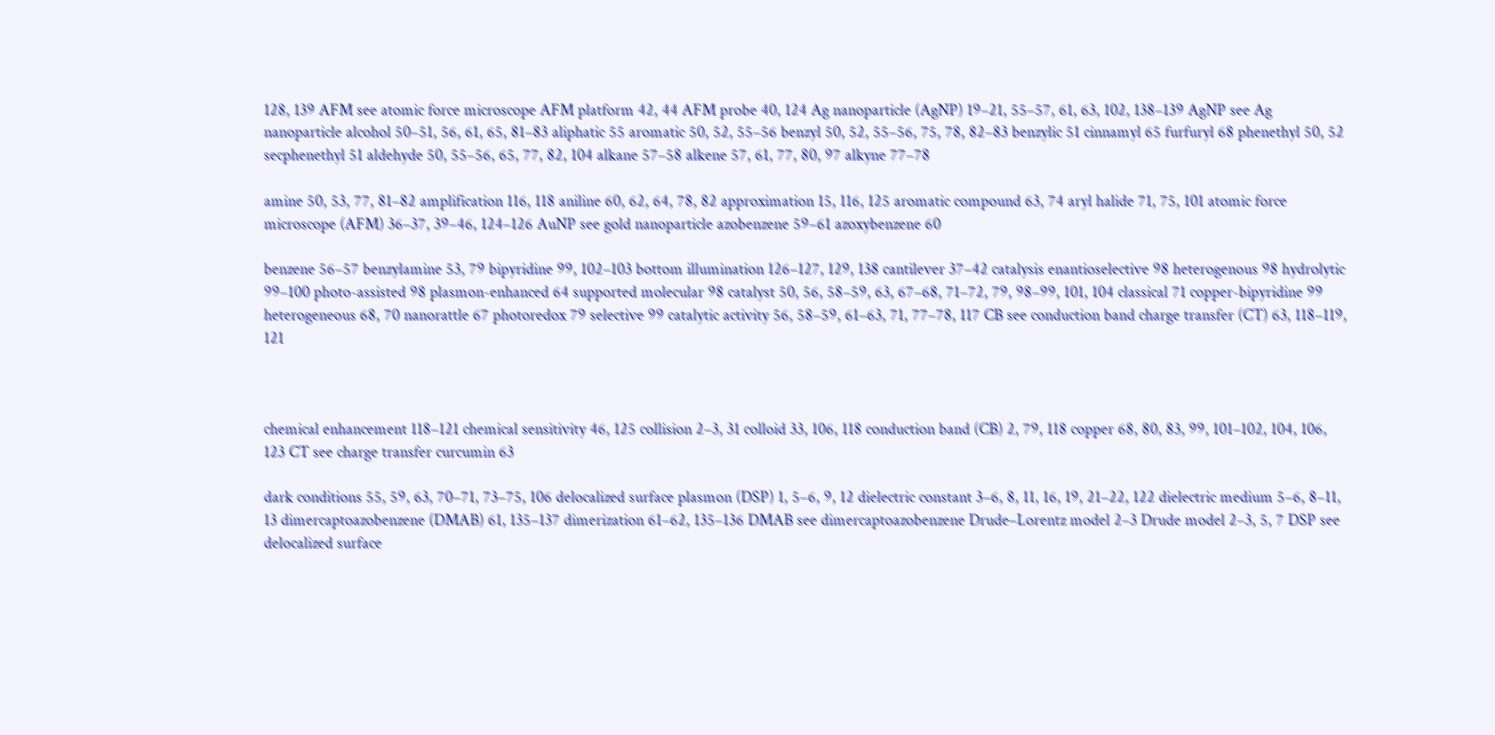128, 139 AFM see atomic force microscope AFM platform 42, 44 AFM probe 40, 124 Ag nanoparticle (AgNP) 19–21, 55–57, 61, 63, 102, 138–139 AgNP see Ag nanoparticle alcohol 50–51, 56, 61, 65, 81–83 aliphatic 55 aromatic 50, 52, 55–56 benzyl 50, 52, 55–56, 75, 78, 82–83 benzylic 51 cinnamyl 65 furfuryl 68 phenethyl 50, 52 secphenethyl 51 aldehyde 50, 55–56, 65, 77, 82, 104 alkane 57–58 alkene 57, 61, 77, 80, 97 alkyne 77–78

amine 50, 53, 77, 81–82 amplification 116, 118 aniline 60, 62, 64, 78, 82 approximation 15, 116, 125 aromatic compound 63, 74 aryl halide 71, 75, 101 atomic force microscope (AFM) 36–37, 39–46, 124–126 AuNP see gold nanoparticle azobenzene 59–61 azoxybenzene 60

benzene 56–57 benzylamine 53, 79 bipyridine 99, 102–103 bottom illumination 126–127, 129, 138 cantilever 37–42 catalysis enantioselective 98 heterogenous 98 hydrolytic 99–100 photo-assisted 98 plasmon-enhanced 64 supported molecular 98 catalyst 50, 56, 58–59, 63, 67–68, 71–72, 79, 98–99, 101, 104 classical 71 copper-bipyridine 99 heterogeneous 68, 70 nanorattle 67 photoredox 79 selective 99 catalytic activity 56, 58–59, 61–63, 71, 77–78, 117 CB see conduction band charge transfer (CT) 63, 118–119, 121



chemical enhancement 118–121 chemical sensitivity 46, 125 collision 2–3, 31 colloid 33, 106, 118 conduction band (CB) 2, 79, 118 copper 68, 80, 83, 99, 101–102, 104, 106, 123 CT see charge transfer curcumin 63

dark conditions 55, 59, 63, 70–71, 73–75, 106 delocalized surface plasmon (DSP) 1, 5–6, 9, 12 dielectric constant 3–6, 8, 11, 16, 19, 21–22, 122 dielectric medium 5–6, 8–11, 13 dimercaptoazobenzene (DMAB) 61, 135–137 dimerization 61–62, 135–136 DMAB see dimercaptoazobenzene Drude–Lorentz model 2–3 Drude model 2–3, 5, 7 DSP see delocalized surface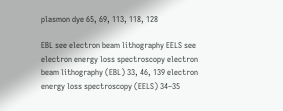plasmon dye 65, 69, 113, 118, 128

EBL see electron beam lithography EELS see electron energy loss spectroscopy electron beam lithography (EBL) 33, 46, 139 electron energy loss spectroscopy (EELS) 34–35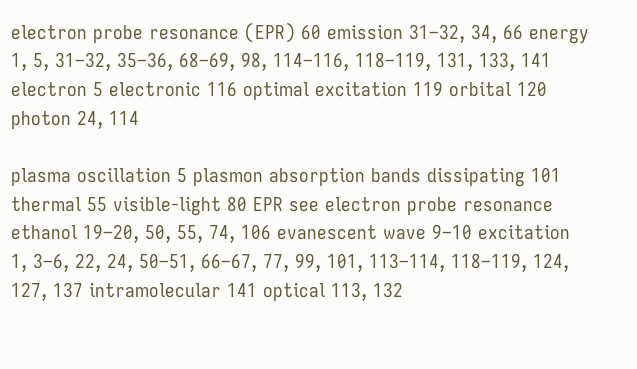electron probe resonance (EPR) 60 emission 31–32, 34, 66 energy 1, 5, 31–32, 35–36, 68–69, 98, 114–116, 118–119, 131, 133, 141 electron 5 electronic 116 optimal excitation 119 orbital 120 photon 24, 114

plasma oscillation 5 plasmon absorption bands dissipating 101 thermal 55 visible-light 80 EPR see electron probe resonance ethanol 19–20, 50, 55, 74, 106 evanescent wave 9–10 excitation 1, 3–6, 22, 24, 50–51, 66–67, 77, 99, 101, 113–114, 118–119, 124, 127, 137 intramolecular 141 optical 113, 132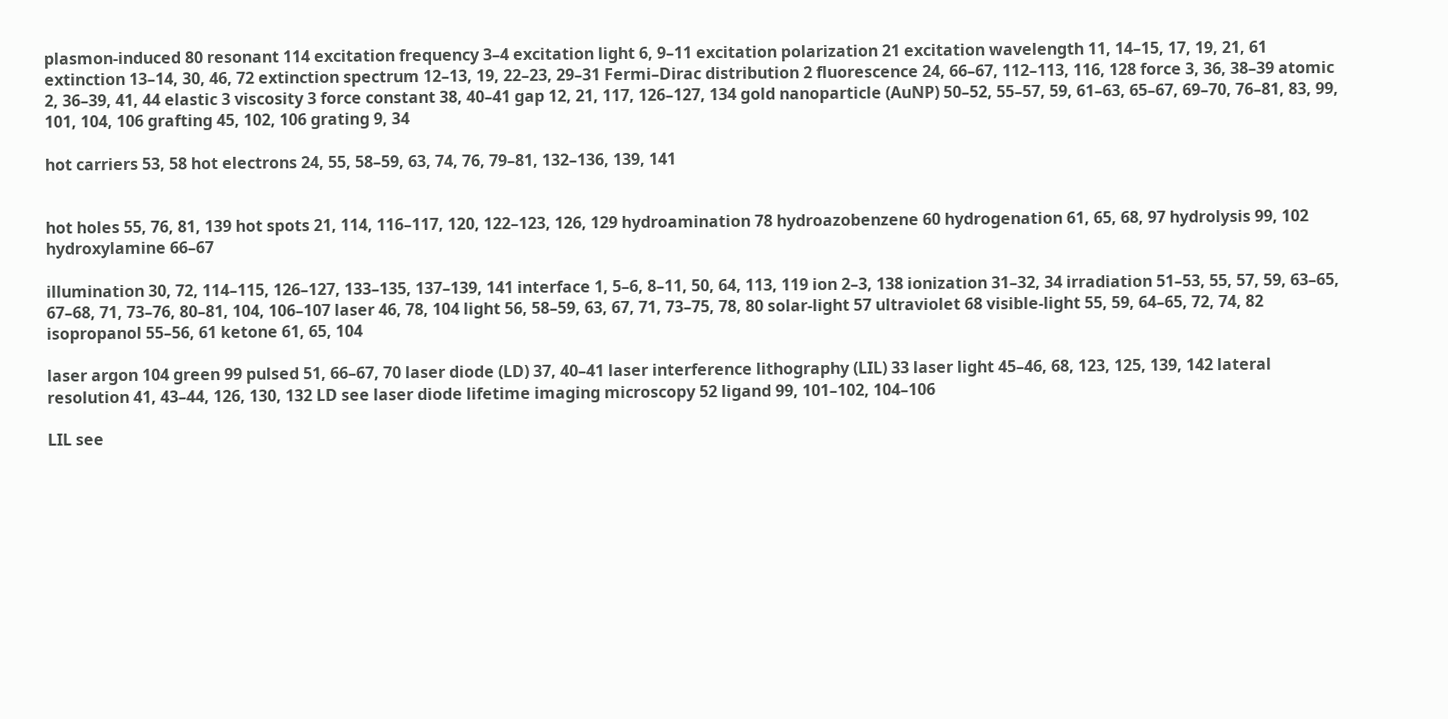plasmon-induced 80 resonant 114 excitation frequency 3–4 excitation light 6, 9–11 excitation polarization 21 excitation wavelength 11, 14–15, 17, 19, 21, 61 extinction 13–14, 30, 46, 72 extinction spectrum 12–13, 19, 22–23, 29–31 Fermi–Dirac distribution 2 fluorescence 24, 66–67, 112–113, 116, 128 force 3, 36, 38–39 atomic 2, 36–39, 41, 44 elastic 3 viscosity 3 force constant 38, 40–41 gap 12, 21, 117, 126–127, 134 gold nanoparticle (AuNP) 50–52, 55–57, 59, 61–63, 65–67, 69–70, 76–81, 83, 99, 101, 104, 106 grafting 45, 102, 106 grating 9, 34

hot carriers 53, 58 hot electrons 24, 55, 58–59, 63, 74, 76, 79–81, 132–136, 139, 141


hot holes 55, 76, 81, 139 hot spots 21, 114, 116–117, 120, 122–123, 126, 129 hydroamination 78 hydroazobenzene 60 hydrogenation 61, 65, 68, 97 hydrolysis 99, 102 hydroxylamine 66–67

illumination 30, 72, 114–115, 126–127, 133–135, 137–139, 141 interface 1, 5–6, 8–11, 50, 64, 113, 119 ion 2–3, 138 ionization 31–32, 34 irradiation 51–53, 55, 57, 59, 63–65, 67–68, 71, 73–76, 80–81, 104, 106–107 laser 46, 78, 104 light 56, 58–59, 63, 67, 71, 73–75, 78, 80 solar-light 57 ultraviolet 68 visible-light 55, 59, 64–65, 72, 74, 82 isopropanol 55–56, 61 ketone 61, 65, 104

laser argon 104 green 99 pulsed 51, 66–67, 70 laser diode (LD) 37, 40–41 laser interference lithography (LIL) 33 laser light 45–46, 68, 123, 125, 139, 142 lateral resolution 41, 43–44, 126, 130, 132 LD see laser diode lifetime imaging microscopy 52 ligand 99, 101–102, 104–106

LIL see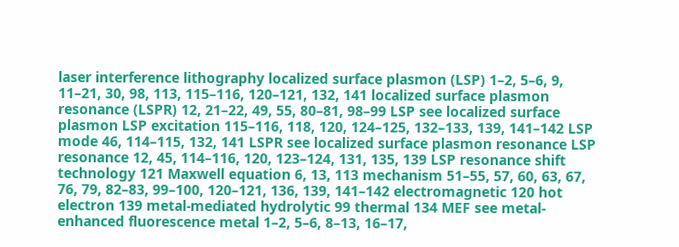laser interference lithography localized surface plasmon (LSP) 1–2, 5–6, 9, 11–21, 30, 98, 113, 115–116, 120–121, 132, 141 localized surface plasmon resonance (LSPR) 12, 21–22, 49, 55, 80–81, 98–99 LSP see localized surface plasmon LSP excitation 115–116, 118, 120, 124–125, 132–133, 139, 141–142 LSP mode 46, 114–115, 132, 141 LSPR see localized surface plasmon resonance LSP resonance 12, 45, 114–116, 120, 123–124, 131, 135, 139 LSP resonance shift technology 121 Maxwell equation 6, 13, 113 mechanism 51–55, 57, 60, 63, 67, 76, 79, 82–83, 99–100, 120–121, 136, 139, 141–142 electromagnetic 120 hot electron 139 metal-mediated hydrolytic 99 thermal 134 MEF see metal-enhanced fluorescence metal 1–2, 5–6, 8–13, 16–17,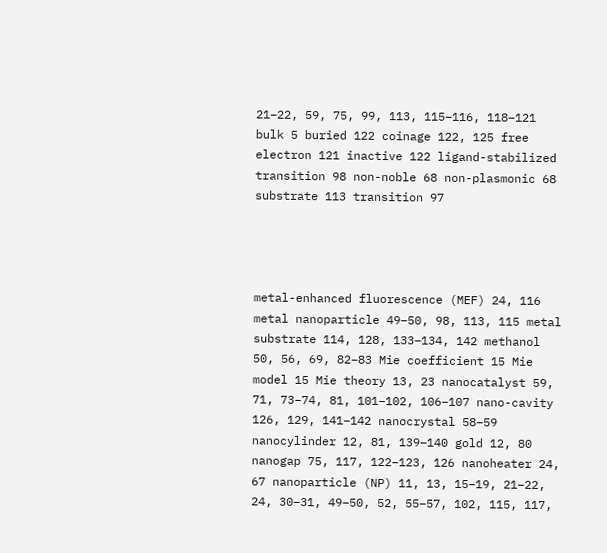21–22, 59, 75, 99, 113, 115–116, 118–121 bulk 5 buried 122 coinage 122, 125 free electron 121 inactive 122 ligand-stabilized transition 98 non-noble 68 non-plasmonic 68 substrate 113 transition 97




metal-enhanced fluorescence (MEF) 24, 116 metal nanoparticle 49–50, 98, 113, 115 metal substrate 114, 128, 133–134, 142 methanol 50, 56, 69, 82–83 Mie coefficient 15 Mie model 15 Mie theory 13, 23 nanocatalyst 59, 71, 73–74, 81, 101–102, 106–107 nano-cavity 126, 129, 141–142 nanocrystal 58–59 nanocylinder 12, 81, 139–140 gold 12, 80 nanogap 75, 117, 122–123, 126 nanoheater 24, 67 nanoparticle (NP) 11, 13, 15–19, 21–22, 24, 30–31, 49–50, 52, 55–57, 102, 115, 117,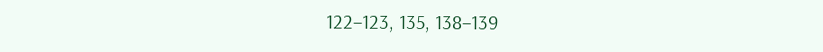122–123, 135, 138–139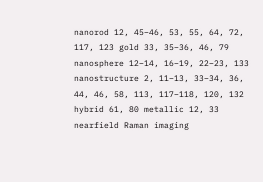nanorod 12, 45–46, 53, 55, 64, 72, 117, 123 gold 33, 35–36, 46, 79 nanosphere 12–14, 16–19, 22–23, 133 nanostructure 2, 11–13, 33–34, 36, 44, 46, 58, 113, 117–118, 120, 132 hybrid 61, 80 metallic 12, 33 nearfield Raman imaging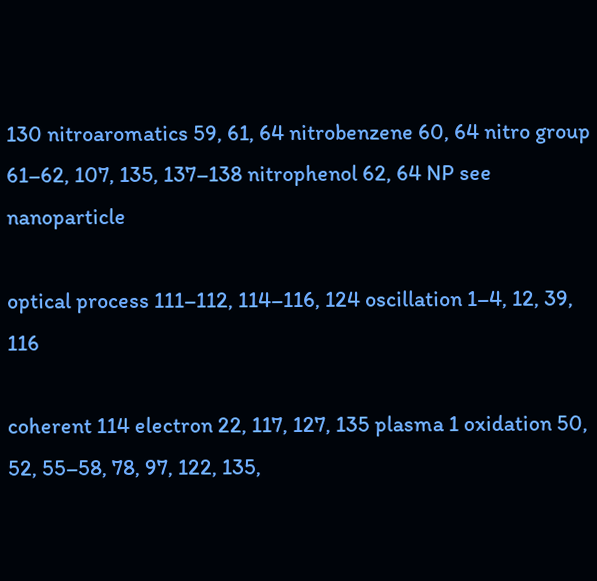130 nitroaromatics 59, 61, 64 nitrobenzene 60, 64 nitro group 61–62, 107, 135, 137–138 nitrophenol 62, 64 NP see nanoparticle

optical process 111–112, 114–116, 124 oscillation 1–4, 12, 39, 116

coherent 114 electron 22, 117, 127, 135 plasma 1 oxidation 50, 52, 55–58, 78, 97, 122, 135,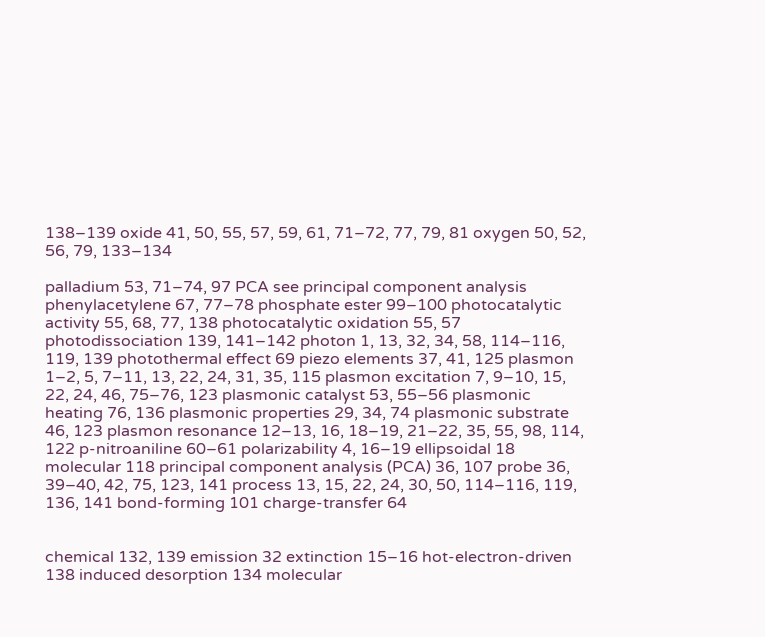138–139 oxide 41, 50, 55, 57, 59, 61, 71–72, 77, 79, 81 oxygen 50, 52, 56, 79, 133–134

palladium 53, 71–74, 97 PCA see principal component analysis phenylacetylene 67, 77–78 phosphate ester 99–100 photocatalytic activity 55, 68, 77, 138 photocatalytic oxidation 55, 57 photodissociation 139, 141–142 photon 1, 13, 32, 34, 58, 114–116, 119, 139 photothermal effect 69 piezo elements 37, 41, 125 plasmon 1–2, 5, 7–11, 13, 22, 24, 31, 35, 115 plasmon excitation 7, 9–10, 15, 22, 24, 46, 75–76, 123 plasmonic catalyst 53, 55–56 plasmonic heating 76, 136 plasmonic properties 29, 34, 74 plasmonic substrate 46, 123 plasmon resonance 12–13, 16, 18–19, 21–22, 35, 55, 98, 114, 122 p-nitroaniline 60–61 polarizability 4, 16–19 ellipsoidal 18 molecular 118 principal component analysis (PCA) 36, 107 probe 36, 39–40, 42, 75, 123, 141 process 13, 15, 22, 24, 30, 50, 114–116, 119, 136, 141 bond-forming 101 charge-transfer 64


chemical 132, 139 emission 32 extinction 15–16 hot-electron-driven 138 induced desorption 134 molecular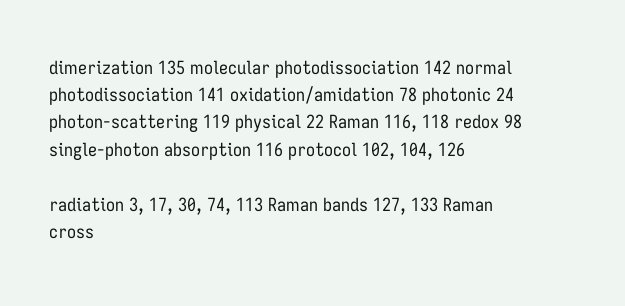dimerization 135 molecular photodissociation 142 normal photodissociation 141 oxidation/amidation 78 photonic 24 photon-scattering 119 physical 22 Raman 116, 118 redox 98 single-photon absorption 116 protocol 102, 104, 126

radiation 3, 17, 30, 74, 113 Raman bands 127, 133 Raman cross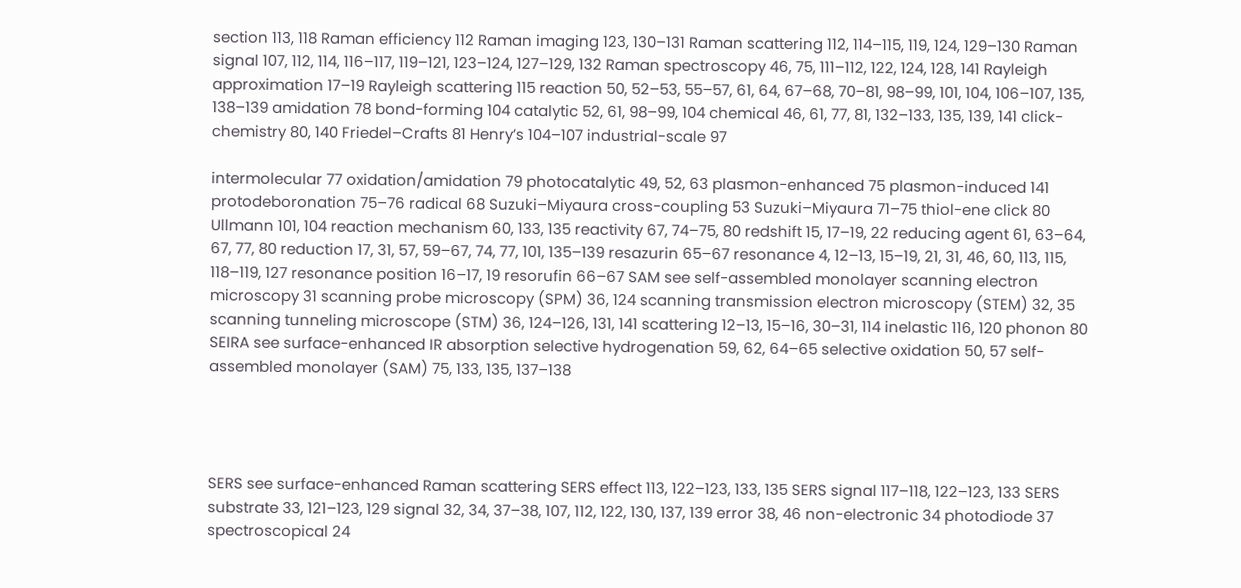section 113, 118 Raman efficiency 112 Raman imaging 123, 130–131 Raman scattering 112, 114–115, 119, 124, 129–130 Raman signal 107, 112, 114, 116–117, 119–121, 123–124, 127–129, 132 Raman spectroscopy 46, 75, 111–112, 122, 124, 128, 141 Rayleigh approximation 17–19 Rayleigh scattering 115 reaction 50, 52–53, 55–57, 61, 64, 67–68, 70–81, 98–99, 101, 104, 106–107, 135, 138–139 amidation 78 bond-forming 104 catalytic 52, 61, 98–99, 104 chemical 46, 61, 77, 81, 132–133, 135, 139, 141 click-chemistry 80, 140 Friedel–Crafts 81 Henry’s 104–107 industrial-scale 97

intermolecular 77 oxidation/amidation 79 photocatalytic 49, 52, 63 plasmon-enhanced 75 plasmon-induced 141 protodeboronation 75–76 radical 68 Suzuki–Miyaura cross-coupling 53 Suzuki–Miyaura 71–75 thiol-ene click 80 Ullmann 101, 104 reaction mechanism 60, 133, 135 reactivity 67, 74–75, 80 redshift 15, 17–19, 22 reducing agent 61, 63–64, 67, 77, 80 reduction 17, 31, 57, 59–67, 74, 77, 101, 135–139 resazurin 65–67 resonance 4, 12–13, 15–19, 21, 31, 46, 60, 113, 115, 118–119, 127 resonance position 16–17, 19 resorufin 66–67 SAM see self-assembled monolayer scanning electron microscopy 31 scanning probe microscopy (SPM) 36, 124 scanning transmission electron microscopy (STEM) 32, 35 scanning tunneling microscope (STM) 36, 124–126, 131, 141 scattering 12–13, 15–16, 30–31, 114 inelastic 116, 120 phonon 80 SEIRA see surface-enhanced IR absorption selective hydrogenation 59, 62, 64–65 selective oxidation 50, 57 self-assembled monolayer (SAM) 75, 133, 135, 137–138




SERS see surface-enhanced Raman scattering SERS effect 113, 122–123, 133, 135 SERS signal 117–118, 122–123, 133 SERS substrate 33, 121–123, 129 signal 32, 34, 37–38, 107, 112, 122, 130, 137, 139 error 38, 46 non-electronic 34 photodiode 37 spectroscopical 24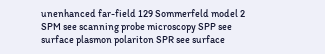unenhanced far-field 129 Sommerfeld model 2 SPM see scanning probe microscopy SPP see surface plasmon polariton SPR see surface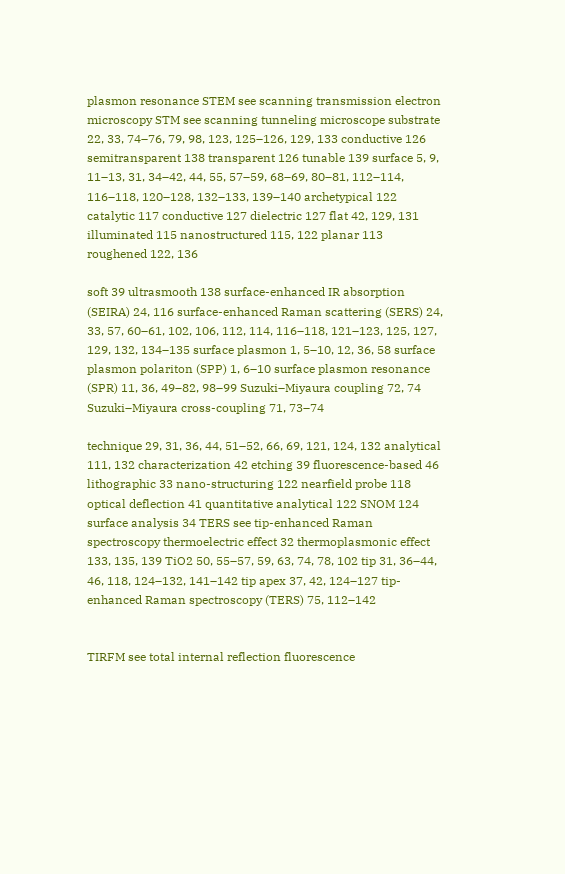plasmon resonance STEM see scanning transmission electron microscopy STM see scanning tunneling microscope substrate 22, 33, 74–76, 79, 98, 123, 125–126, 129, 133 conductive 126 semitransparent 138 transparent 126 tunable 139 surface 5, 9, 11–13, 31, 34–42, 44, 55, 57–59, 68–69, 80–81, 112–114, 116–118, 120–128, 132–133, 139–140 archetypical 122 catalytic 117 conductive 127 dielectric 127 flat 42, 129, 131 illuminated 115 nanostructured 115, 122 planar 113 roughened 122, 136

soft 39 ultrasmooth 138 surface-enhanced IR absorption (SEIRA) 24, 116 surface-enhanced Raman scattering (SERS) 24, 33, 57, 60–61, 102, 106, 112, 114, 116–118, 121–123, 125, 127, 129, 132, 134–135 surface plasmon 1, 5–10, 12, 36, 58 surface plasmon polariton (SPP) 1, 6–10 surface plasmon resonance (SPR) 11, 36, 49–82, 98–99 Suzuki–Miyaura coupling 72, 74 Suzuki–Miyaura cross-coupling 71, 73–74

technique 29, 31, 36, 44, 51–52, 66, 69, 121, 124, 132 analytical 111, 132 characterization 42 etching 39 fluorescence-based 46 lithographic 33 nano-structuring 122 nearfield probe 118 optical deflection 41 quantitative analytical 122 SNOM 124 surface analysis 34 TERS see tip-enhanced Raman spectroscopy thermoelectric effect 32 thermoplasmonic effect 133, 135, 139 TiO2 50, 55–57, 59, 63, 74, 78, 102 tip 31, 36–44, 46, 118, 124–132, 141–142 tip apex 37, 42, 124–127 tip-enhanced Raman spectroscopy (TERS) 75, 112–142


TIRFM see total internal reflection fluorescence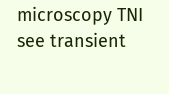microscopy TNI see transient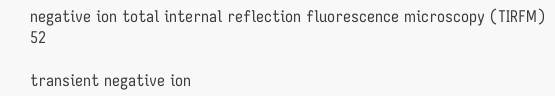negative ion total internal reflection fluorescence microscopy (TIRFM) 52

transient negative ion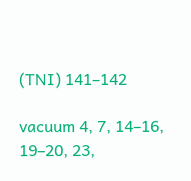(TNI) 141–142

vacuum 4, 7, 14–16, 19–20, 23,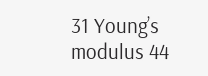31 Young’s modulus 44